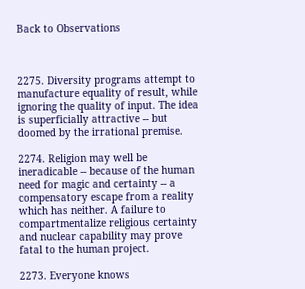Back to Observations



2275. Diversity programs attempt to manufacture equality of result, while ignoring the quality of input. The idea is superficially attractive -- but doomed by the irrational premise.

2274. Religion may well be ineradicable -- because of the human need for magic and certainty -- a compensatory escape from a reality which has neither. A failure to compartmentalize religious certainty and nuclear capability may prove fatal to the human project.

2273. Everyone knows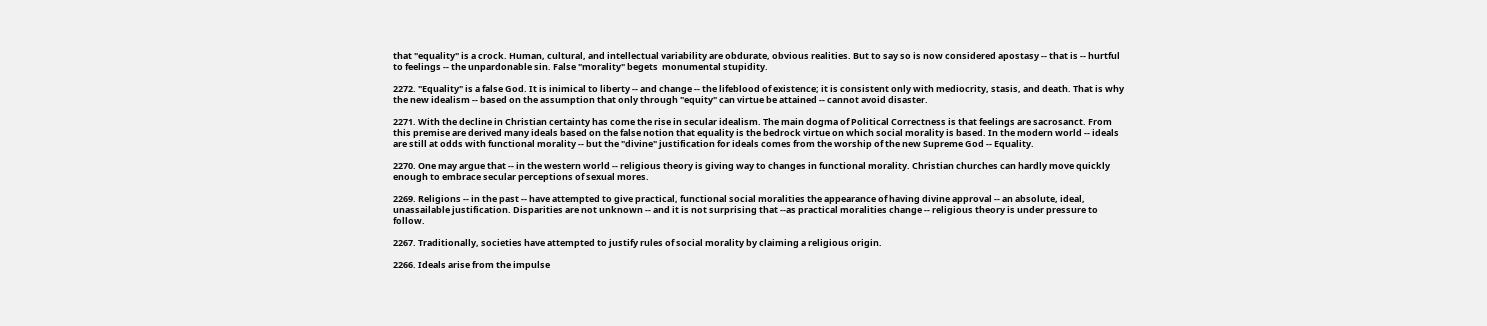that "equality" is a crock. Human, cultural, and intellectual variability are obdurate, obvious realities. But to say so is now considered apostasy -- that is -- hurtful to feelings -- the unpardonable sin. False "morality" begets  monumental stupidity.

2272. "Equality" is a false God. It is inimical to liberty -- and change -- the lifeblood of existence; it is consistent only with mediocrity, stasis, and death. That is why the new idealism -- based on the assumption that only through "equity" can virtue be attained -- cannot avoid disaster.

2271. With the decline in Christian certainty has come the rise in secular idealism. The main dogma of Political Correctness is that feelings are sacrosanct. From this premise are derived many ideals based on the false notion that equality is the bedrock virtue on which social morality is based. In the modern world -- ideals are still at odds with functional morality -- but the "divine" justification for ideals comes from the worship of the new Supreme God -- Equality.

2270. One may argue that -- in the western world -- religious theory is giving way to changes in functional morality. Christian churches can hardly move quickly enough to embrace secular perceptions of sexual mores.

2269. Religions -- in the past -- have attempted to give practical, functional social moralities the appearance of having divine approval -- an absolute, ideal, unassailable justification. Disparities are not unknown -- and it is not surprising that --as practical moralities change -- religious theory is under pressure to follow.

2267. Traditionally, societies have attempted to justify rules of social morality by claiming a religious origin.

2266. Ideals arise from the impulse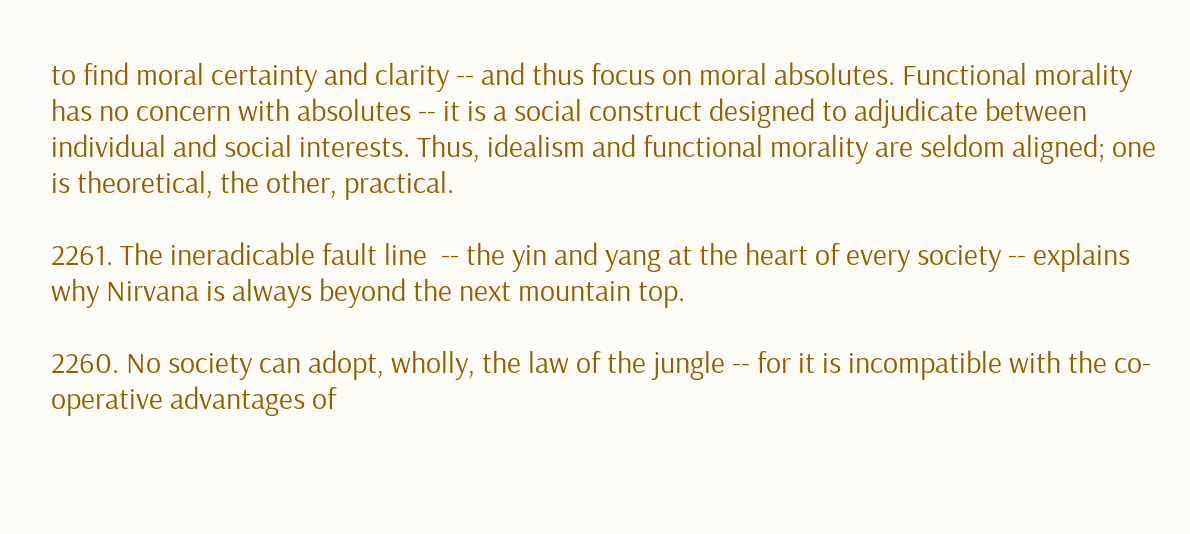to find moral certainty and clarity -- and thus focus on moral absolutes. Functional morality has no concern with absolutes -- it is a social construct designed to adjudicate between individual and social interests. Thus, idealism and functional morality are seldom aligned; one is theoretical, the other, practical.

2261. The ineradicable fault line  -- the yin and yang at the heart of every society -- explains why Nirvana is always beyond the next mountain top.

2260. No society can adopt, wholly, the law of the jungle -- for it is incompatible with the co-operative advantages of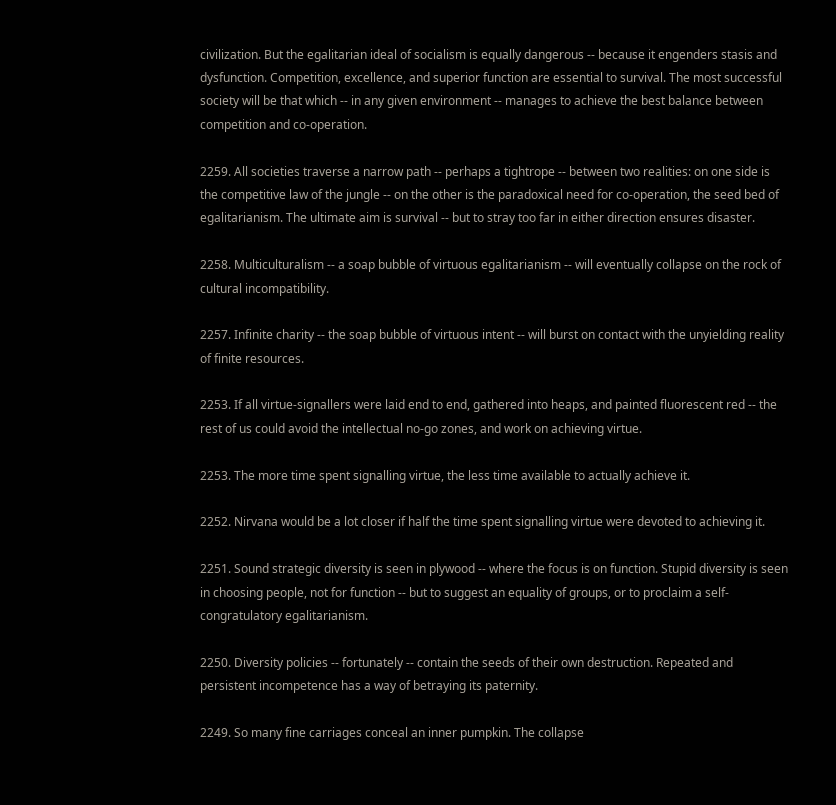civilization. But the egalitarian ideal of socialism is equally dangerous -- because it engenders stasis and dysfunction. Competition, excellence, and superior function are essential to survival. The most successful society will be that which -- in any given environment -- manages to achieve the best balance between competition and co-operation.

2259. All societies traverse a narrow path -- perhaps a tightrope -- between two realities: on one side is the competitive law of the jungle -- on the other is the paradoxical need for co-operation, the seed bed of egalitarianism. The ultimate aim is survival -- but to stray too far in either direction ensures disaster.

2258. Multiculturalism -- a soap bubble of virtuous egalitarianism -- will eventually collapse on the rock of cultural incompatibility.

2257. Infinite charity -- the soap bubble of virtuous intent -- will burst on contact with the unyielding reality of finite resources.

2253. If all virtue-signallers were laid end to end, gathered into heaps, and painted fluorescent red -- the rest of us could avoid the intellectual no-go zones, and work on achieving virtue.

2253. The more time spent signalling virtue, the less time available to actually achieve it.

2252. Nirvana would be a lot closer if half the time spent signalling virtue were devoted to achieving it.

2251. Sound strategic diversity is seen in plywood -- where the focus is on function. Stupid diversity is seen in choosing people, not for function -- but to suggest an equality of groups, or to proclaim a self-congratulatory egalitarianism.

2250. Diversity policies -- fortunately -- contain the seeds of their own destruction. Repeated and persistent incompetence has a way of betraying its paternity.

2249. So many fine carriages conceal an inner pumpkin. The collapse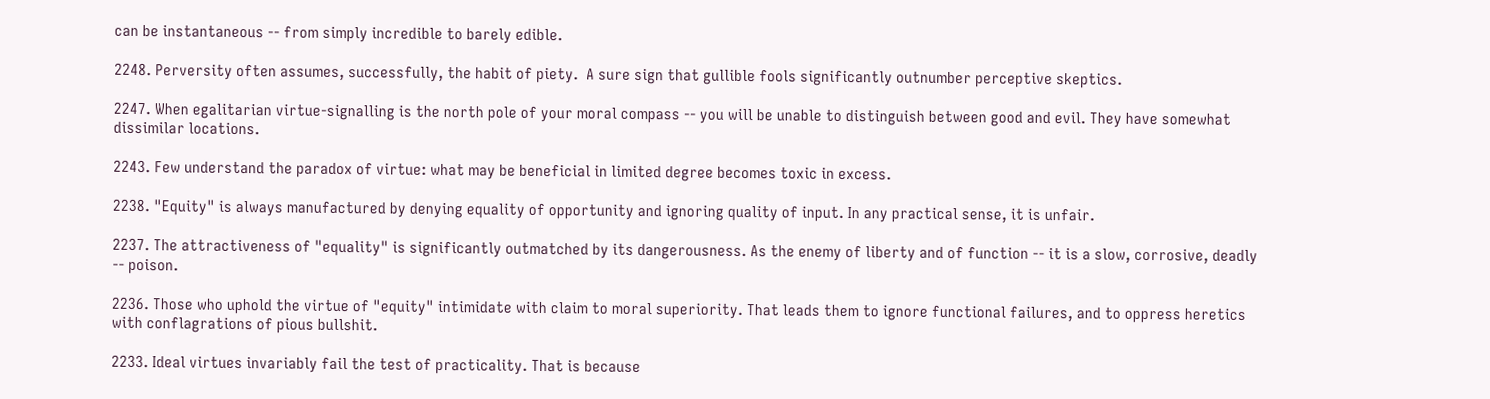can be instantaneous -- from simply incredible to barely edible.

2248. Perversity often assumes, successfully, the habit of piety.  A sure sign that gullible fools significantly outnumber perceptive skeptics.

2247. When egalitarian virtue-signalling is the north pole of your moral compass -- you will be unable to distinguish between good and evil. They have somewhat dissimilar locations.

2243. Few understand the paradox of virtue: what may be beneficial in limited degree becomes toxic in excess.

2238. "Equity" is always manufactured by denying equality of opportunity and ignoring quality of input. In any practical sense, it is unfair.

2237. The attractiveness of "equality" is significantly outmatched by its dangerousness. As the enemy of liberty and of function -- it is a slow, corrosive, deadly -- poison.

2236. Those who uphold the virtue of "equity" intimidate with claim to moral superiority. That leads them to ignore functional failures, and to oppress heretics with conflagrations of pious bullshit.

2233. Ideal virtues invariably fail the test of practicality. That is because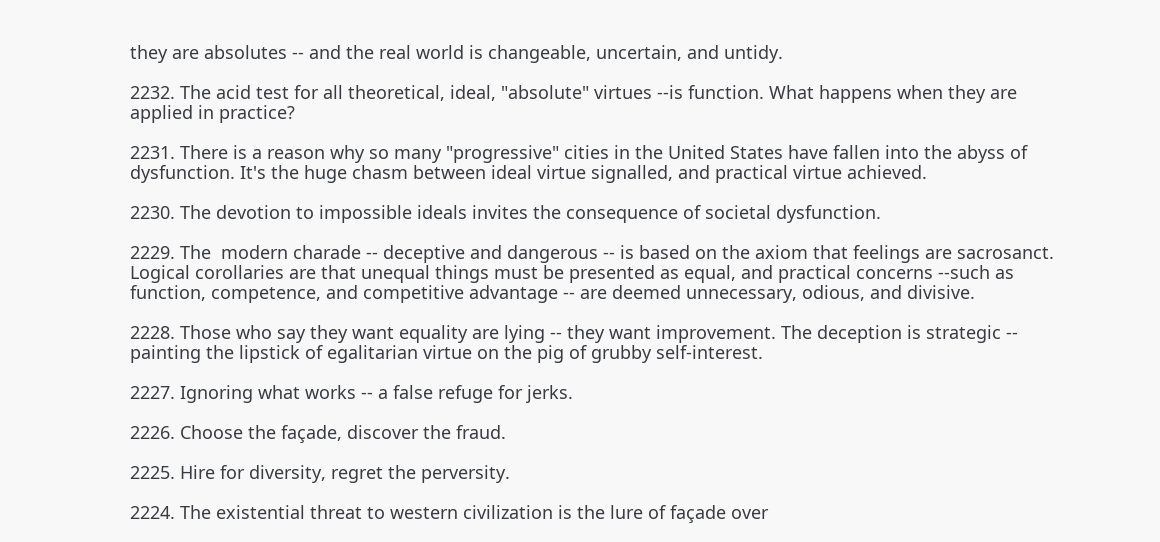they are absolutes -- and the real world is changeable, uncertain, and untidy.

2232. The acid test for all theoretical, ideal, "absolute" virtues --is function. What happens when they are applied in practice?

2231. There is a reason why so many "progressive" cities in the United States have fallen into the abyss of dysfunction. It's the huge chasm between ideal virtue signalled, and practical virtue achieved.

2230. The devotion to impossible ideals invites the consequence of societal dysfunction.

2229. The  modern charade -- deceptive and dangerous -- is based on the axiom that feelings are sacrosanct. Logical corollaries are that unequal things must be presented as equal, and practical concerns --such as function, competence, and competitive advantage -- are deemed unnecessary, odious, and divisive.

2228. Those who say they want equality are lying -- they want improvement. The deception is strategic -- painting the lipstick of egalitarian virtue on the pig of grubby self-interest.

2227. Ignoring what works -- a false refuge for jerks.

2226. Choose the façade, discover the fraud.

2225. Hire for diversity, regret the perversity.

2224. The existential threat to western civilization is the lure of façade over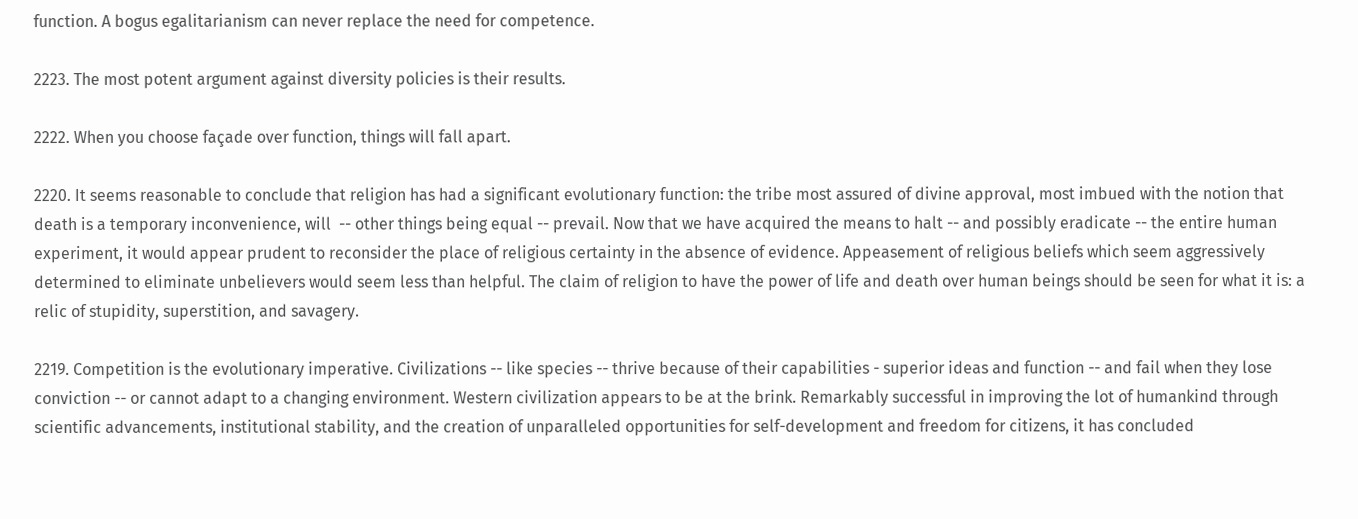function. A bogus egalitarianism can never replace the need for competence.

2223. The most potent argument against diversity policies is their results.

2222. When you choose façade over function, things will fall apart.

2220. It seems reasonable to conclude that religion has had a significant evolutionary function: the tribe most assured of divine approval, most imbued with the notion that death is a temporary inconvenience, will  -- other things being equal -- prevail. Now that we have acquired the means to halt -- and possibly eradicate -- the entire human experiment, it would appear prudent to reconsider the place of religious certainty in the absence of evidence. Appeasement of religious beliefs which seem aggressively determined to eliminate unbelievers would seem less than helpful. The claim of religion to have the power of life and death over human beings should be seen for what it is: a relic of stupidity, superstition, and savagery.

2219. Competition is the evolutionary imperative. Civilizations -- like species -- thrive because of their capabilities - superior ideas and function -- and fail when they lose conviction -- or cannot adapt to a changing environment. Western civilization appears to be at the brink. Remarkably successful in improving the lot of humankind through scientific advancements, institutional stability, and the creation of unparalleled opportunities for self-development and freedom for citizens, it has concluded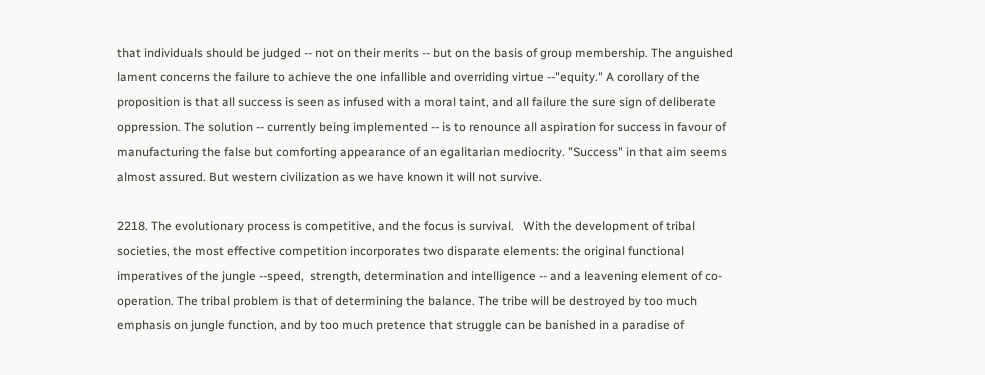that individuals should be judged -- not on their merits -- but on the basis of group membership. The anguished lament concerns the failure to achieve the one infallible and overriding virtue --"equity." A corollary of the proposition is that all success is seen as infused with a moral taint, and all failure the sure sign of deliberate oppression. The solution -- currently being implemented -- is to renounce all aspiration for success in favour of manufacturing the false but comforting appearance of an egalitarian mediocrity. "Success" in that aim seems almost assured. But western civilization as we have known it will not survive.

2218. The evolutionary process is competitive, and the focus is survival.   With the development of tribal societies, the most effective competition incorporates two disparate elements: the original functional imperatives of the jungle --speed,  strength, determination and intelligence -- and a leavening element of co-operation. The tribal problem is that of determining the balance. The tribe will be destroyed by too much emphasis on jungle function, and by too much pretence that struggle can be banished in a paradise of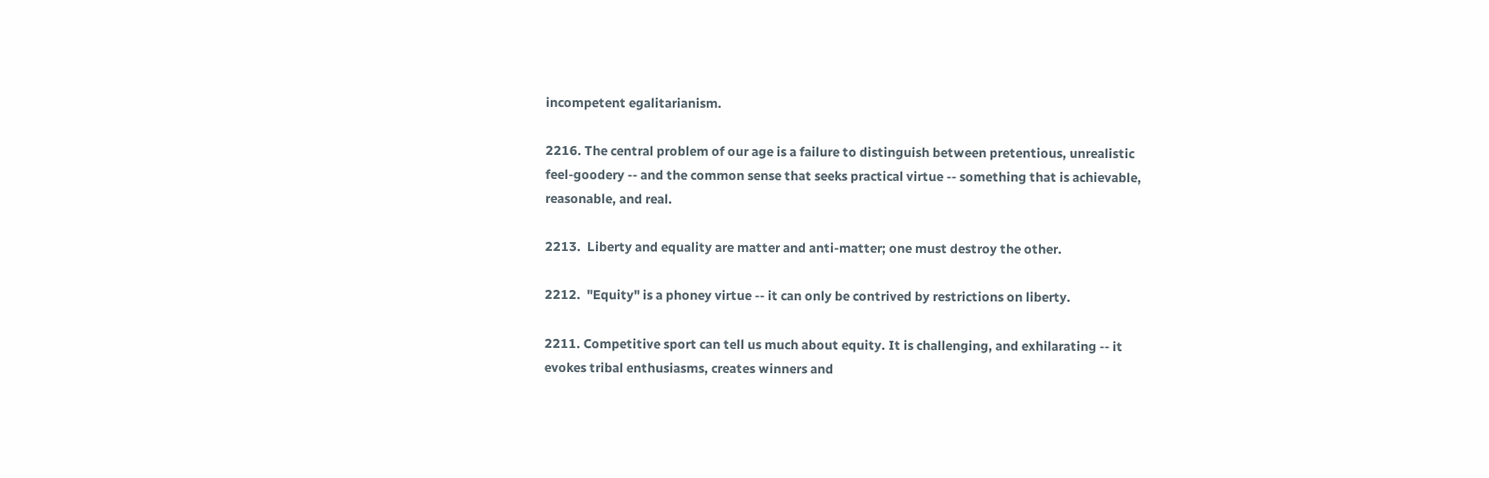incompetent egalitarianism.

2216. The central problem of our age is a failure to distinguish between pretentious, unrealistic feel-goodery -- and the common sense that seeks practical virtue -- something that is achievable, reasonable, and real.

2213.  Liberty and equality are matter and anti-matter; one must destroy the other.

2212.  "Equity" is a phoney virtue -- it can only be contrived by restrictions on liberty.

2211. Competitive sport can tell us much about equity. It is challenging, and exhilarating -- it evokes tribal enthusiasms, creates winners and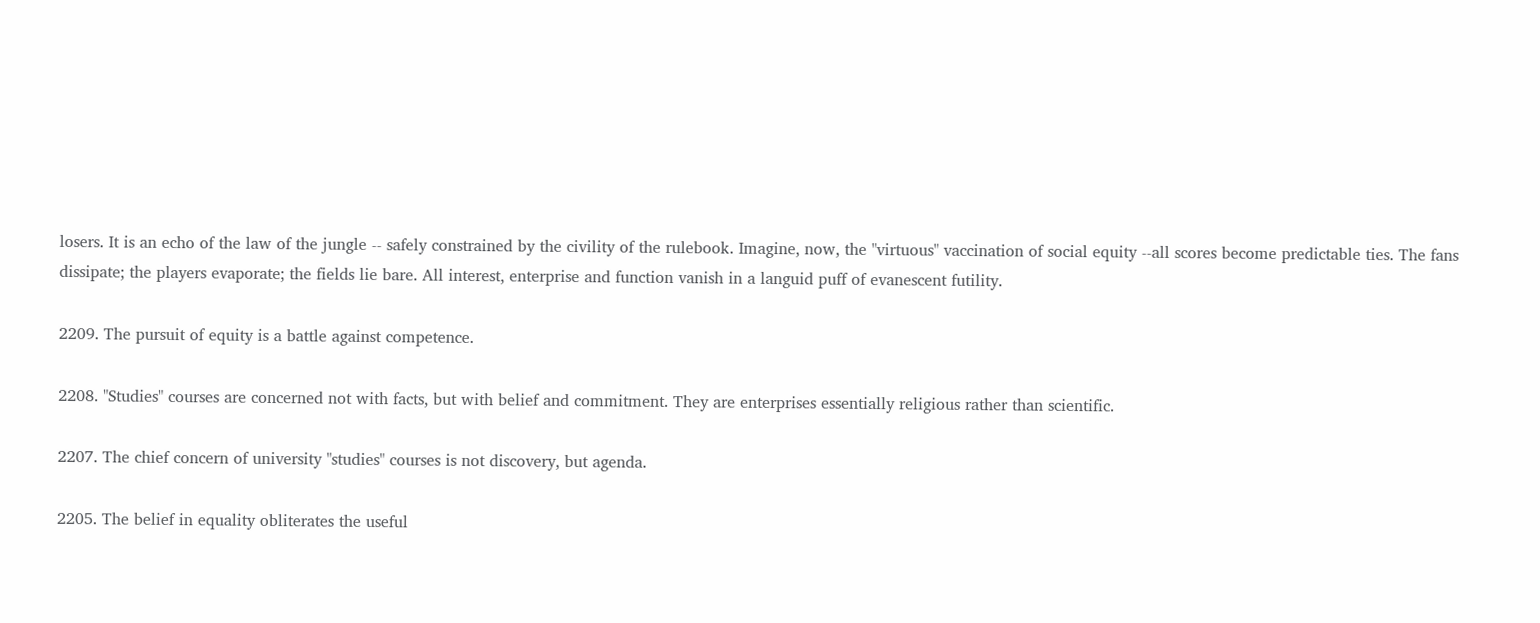losers. It is an echo of the law of the jungle -- safely constrained by the civility of the rulebook. Imagine, now, the "virtuous" vaccination of social equity --all scores become predictable ties. The fans dissipate; the players evaporate; the fields lie bare. All interest, enterprise and function vanish in a languid puff of evanescent futility.

2209. The pursuit of equity is a battle against competence.

2208. "Studies" courses are concerned not with facts, but with belief and commitment. They are enterprises essentially religious rather than scientific.

2207. The chief concern of university "studies" courses is not discovery, but agenda.

2205. The belief in equality obliterates the useful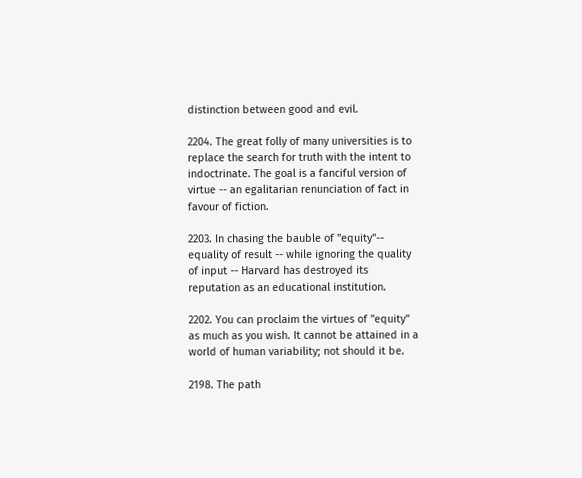distinction between good and evil.

2204. The great folly of many universities is to replace the search for truth with the intent to indoctrinate. The goal is a fanciful version of virtue -- an egalitarian renunciation of fact in favour of fiction.

2203. In chasing the bauble of "equity"-- equality of result -- while ignoring the quality of input -- Harvard has destroyed its reputation as an educational institution.

2202. You can proclaim the virtues of "equity" as much as you wish. It cannot be attained in a world of human variability; not should it be.

2198. The path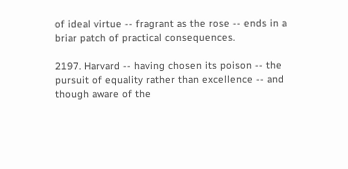of ideal virtue -- fragrant as the rose -- ends in a briar patch of practical consequences.

2197. Harvard -- having chosen its poison -- the pursuit of equality rather than excellence -- and though aware of the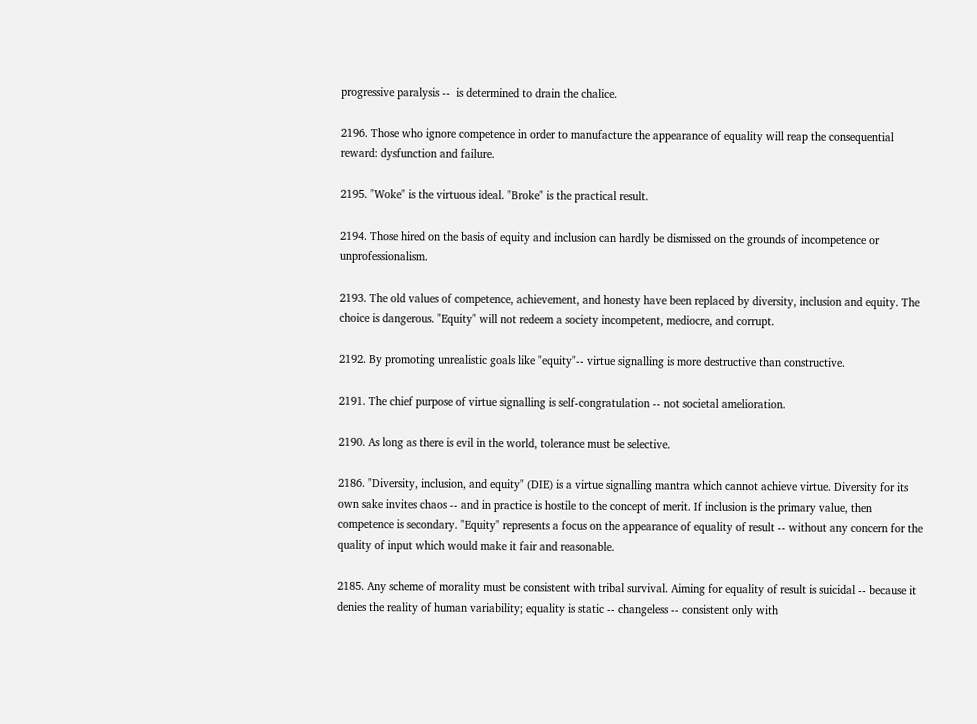progressive paralysis --  is determined to drain the chalice.

2196. Those who ignore competence in order to manufacture the appearance of equality will reap the consequential reward: dysfunction and failure.

2195. "Woke" is the virtuous ideal. "Broke" is the practical result.

2194. Those hired on the basis of equity and inclusion can hardly be dismissed on the grounds of incompetence or unprofessionalism.

2193. The old values of competence, achievement, and honesty have been replaced by diversity, inclusion and equity. The choice is dangerous. "Equity" will not redeem a society incompetent, mediocre, and corrupt.

2192. By promoting unrealistic goals like "equity"-- virtue signalling is more destructive than constructive.

2191. The chief purpose of virtue signalling is self-congratulation -- not societal amelioration.

2190. As long as there is evil in the world, tolerance must be selective.

2186. "Diversity, inclusion, and equity" (DIE) is a virtue signalling mantra which cannot achieve virtue. Diversity for its own sake invites chaos -- and in practice is hostile to the concept of merit. If inclusion is the primary value, then competence is secondary. "Equity" represents a focus on the appearance of equality of result -- without any concern for the quality of input which would make it fair and reasonable.

2185. Any scheme of morality must be consistent with tribal survival. Aiming for equality of result is suicidal -- because it denies the reality of human variability; equality is static -- changeless -- consistent only with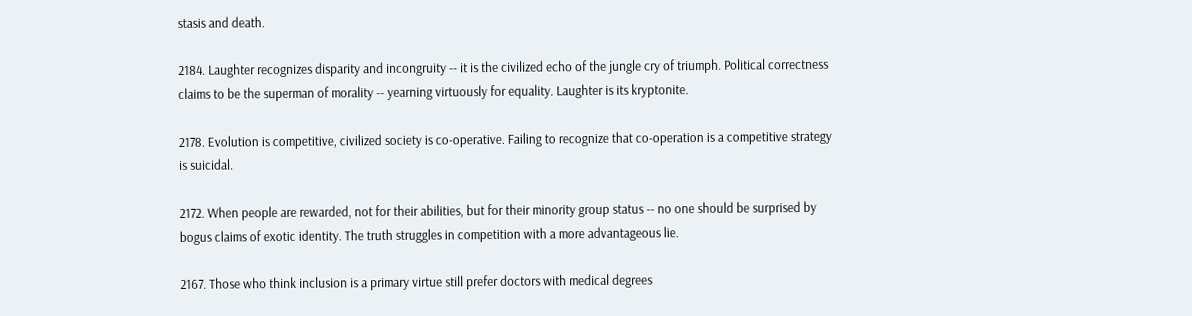stasis and death.

2184. Laughter recognizes disparity and incongruity -- it is the civilized echo of the jungle cry of triumph. Political correctness claims to be the superman of morality -- yearning virtuously for equality. Laughter is its kryptonite.

2178. Evolution is competitive, civilized society is co-operative. Failing to recognize that co-operation is a competitive strategy is suicidal.

2172. When people are rewarded, not for their abilities, but for their minority group status -- no one should be surprised by bogus claims of exotic identity. The truth struggles in competition with a more advantageous lie.

2167. Those who think inclusion is a primary virtue still prefer doctors with medical degrees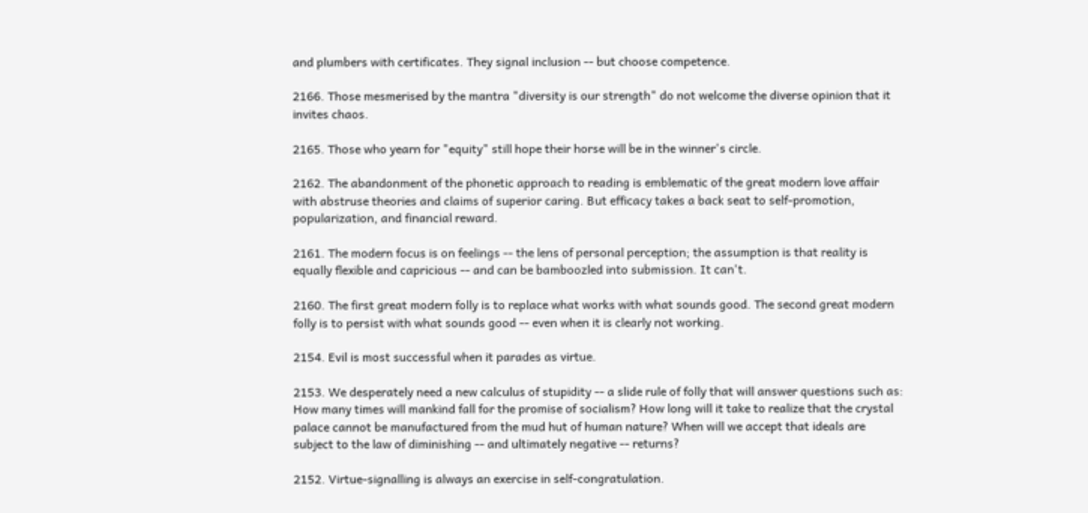and plumbers with certificates. They signal inclusion -- but choose competence.

2166. Those mesmerised by the mantra "diversity is our strength" do not welcome the diverse opinion that it invites chaos.

2165. Those who yearn for "equity" still hope their horse will be in the winner's circle.

2162. The abandonment of the phonetic approach to reading is emblematic of the great modern love affair with abstruse theories and claims of superior caring. But efficacy takes a back seat to self-promotion, popularization, and financial reward.

2161. The modern focus is on feelings -- the lens of personal perception; the assumption is that reality is equally flexible and capricious -- and can be bamboozled into submission. It can't.

2160. The first great modern folly is to replace what works with what sounds good. The second great modern folly is to persist with what sounds good -- even when it is clearly not working.

2154. Evil is most successful when it parades as virtue.

2153. We desperately need a new calculus of stupidity -- a slide rule of folly that will answer questions such as: How many times will mankind fall for the promise of socialism? How long will it take to realize that the crystal palace cannot be manufactured from the mud hut of human nature? When will we accept that ideals are subject to the law of diminishing -- and ultimately negative -- returns?

2152. Virtue-signalling is always an exercise in self-congratulation.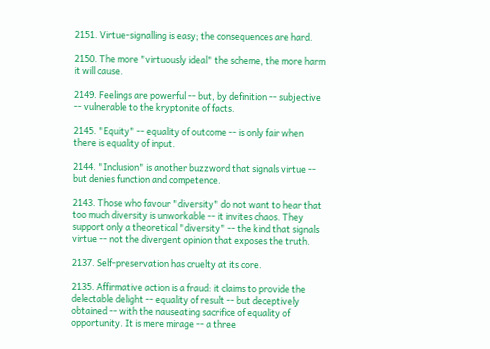2151. Virtue-signalling is easy; the consequences are hard.

2150. The more "virtuously ideal" the scheme, the more harm it will cause.

2149. Feelings are powerful -- but, by definition -- subjective -- vulnerable to the kryptonite of facts.

2145. "Equity" -- equality of outcome -- is only fair when there is equality of input.

2144. "Inclusion" is another buzzword that signals virtue -- but denies function and competence.

2143. Those who favour "diversity" do not want to hear that too much diversity is unworkable -- it invites chaos. They support only a theoretical "diversity" -- the kind that signals virtue -- not the divergent opinion that exposes the truth.

2137. Self-preservation has cruelty at its core.

2135. Affirmative action is a fraud: it claims to provide the delectable delight -- equality of result -- but deceptively obtained -- with the nauseating sacrifice of equality of opportunity. It is mere mirage -- a three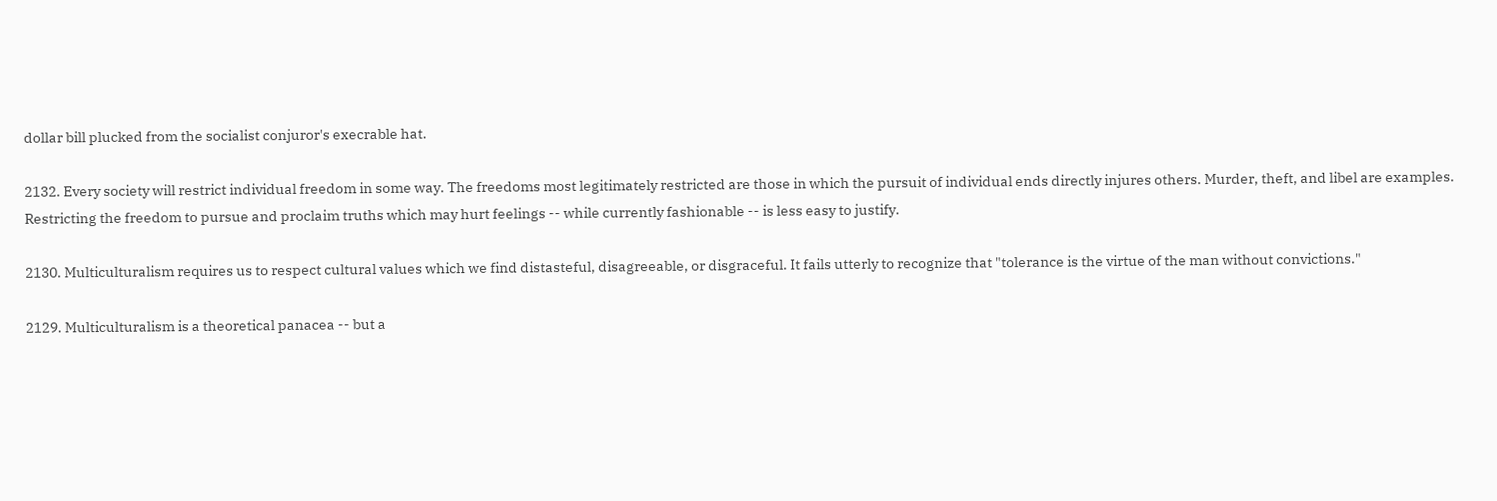dollar bill plucked from the socialist conjuror's execrable hat.

2132. Every society will restrict individual freedom in some way. The freedoms most legitimately restricted are those in which the pursuit of individual ends directly injures others. Murder, theft, and libel are examples. Restricting the freedom to pursue and proclaim truths which may hurt feelings -- while currently fashionable -- is less easy to justify.

2130. Multiculturalism requires us to respect cultural values which we find distasteful, disagreeable, or disgraceful. It fails utterly to recognize that "tolerance is the virtue of the man without convictions."

2129. Multiculturalism is a theoretical panacea -- but a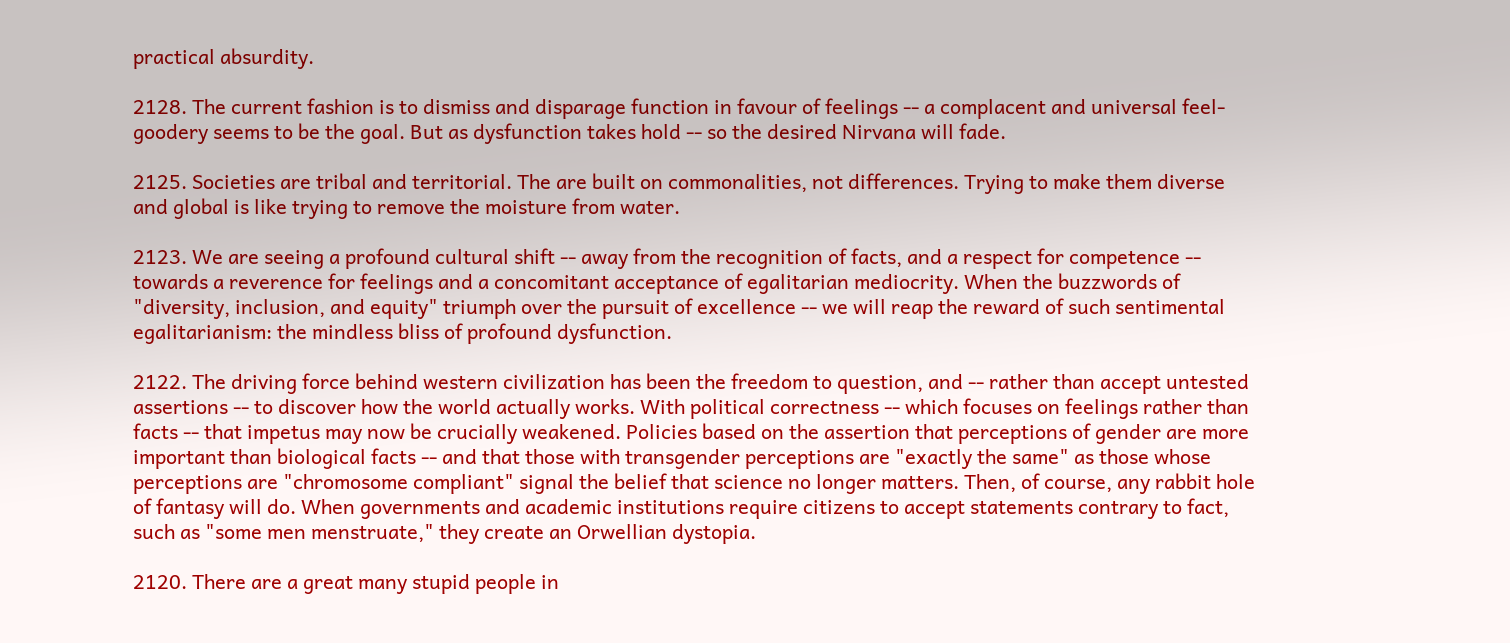practical absurdity.

2128. The current fashion is to dismiss and disparage function in favour of feelings -- a complacent and universal feel-goodery seems to be the goal. But as dysfunction takes hold -- so the desired Nirvana will fade.

2125. Societies are tribal and territorial. The are built on commonalities, not differences. Trying to make them diverse and global is like trying to remove the moisture from water.

2123. We are seeing a profound cultural shift -- away from the recognition of facts, and a respect for competence -- towards a reverence for feelings and a concomitant acceptance of egalitarian mediocrity. When the buzzwords of "diversity, inclusion, and equity" triumph over the pursuit of excellence -- we will reap the reward of such sentimental egalitarianism: the mindless bliss of profound dysfunction.

2122. The driving force behind western civilization has been the freedom to question, and -- rather than accept untested assertions -- to discover how the world actually works. With political correctness -- which focuses on feelings rather than facts -- that impetus may now be crucially weakened. Policies based on the assertion that perceptions of gender are more important than biological facts -- and that those with transgender perceptions are "exactly the same" as those whose perceptions are "chromosome compliant" signal the belief that science no longer matters. Then, of course, any rabbit hole of fantasy will do. When governments and academic institutions require citizens to accept statements contrary to fact, such as "some men menstruate," they create an Orwellian dystopia.

2120. There are a great many stupid people in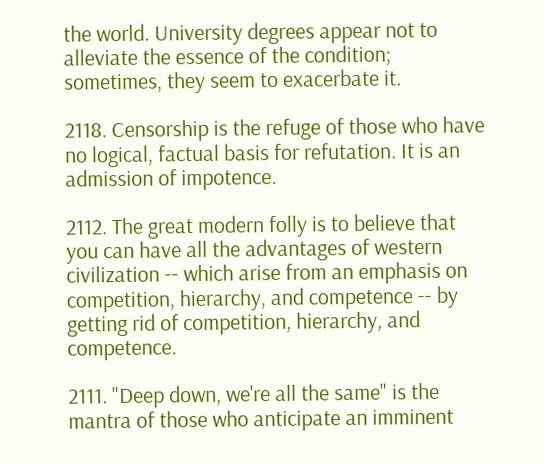the world. University degrees appear not to alleviate the essence of the condition; sometimes, they seem to exacerbate it.

2118. Censorship is the refuge of those who have no logical, factual basis for refutation. It is an admission of impotence.

2112. The great modern folly is to believe that you can have all the advantages of western civilization -- which arise from an emphasis on competition, hierarchy, and competence -- by getting rid of competition, hierarchy, and competence.

2111. "Deep down, we're all the same" is the mantra of those who anticipate an imminent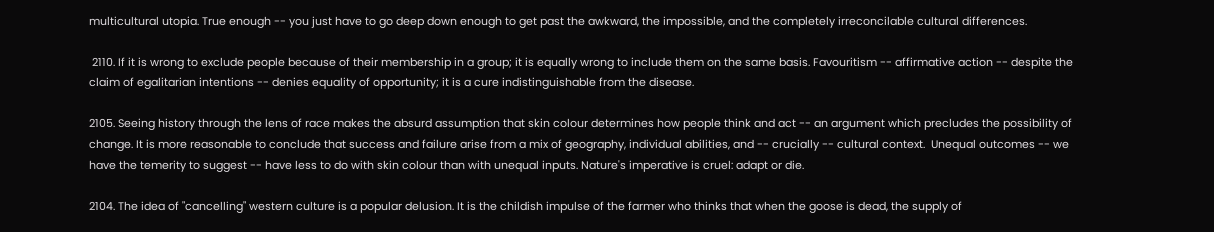multicultural utopia. True enough -- you just have to go deep down enough to get past the awkward, the impossible, and the completely irreconcilable cultural differences.

 2110. If it is wrong to exclude people because of their membership in a group; it is equally wrong to include them on the same basis. Favouritism -- affirmative action -- despite the claim of egalitarian intentions -- denies equality of opportunity; it is a cure indistinguishable from the disease.

2105. Seeing history through the lens of race makes the absurd assumption that skin colour determines how people think and act -- an argument which precludes the possibility of change. It is more reasonable to conclude that success and failure arise from a mix of geography, individual abilities, and -- crucially -- cultural context.  Unequal outcomes -- we have the temerity to suggest -- have less to do with skin colour than with unequal inputs. Nature's imperative is cruel: adapt or die.

2104. The idea of "cancelling" western culture is a popular delusion. It is the childish impulse of the farmer who thinks that when the goose is dead, the supply of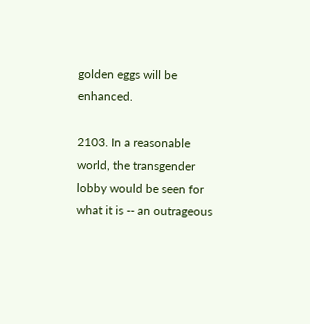golden eggs will be enhanced.

2103. In a reasonable world, the transgender lobby would be seen for what it is -- an outrageous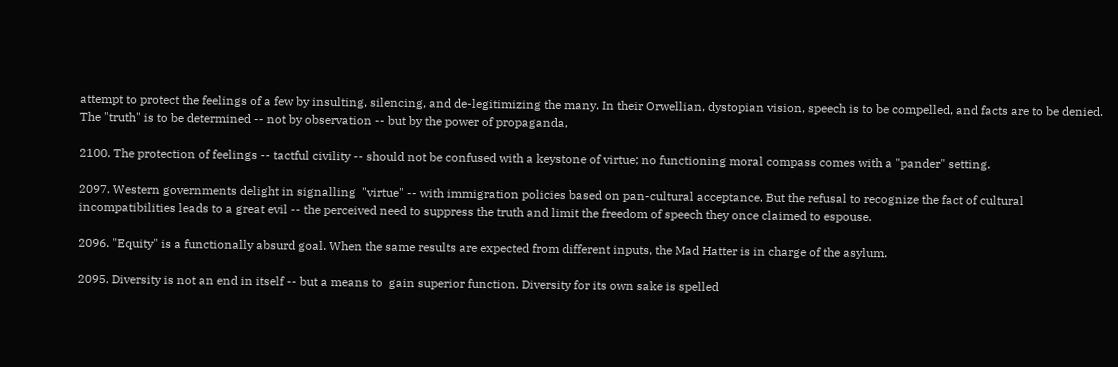attempt to protect the feelings of a few by insulting, silencing, and de-legitimizing the many. In their Orwellian, dystopian vision, speech is to be compelled, and facts are to be denied.  The "truth" is to be determined -- not by observation -- but by the power of propaganda,

2100. The protection of feelings -- tactful civility -- should not be confused with a keystone of virtue; no functioning moral compass comes with a "pander" setting.

2097. Western governments delight in signalling  "virtue" -- with immigration policies based on pan-cultural acceptance. But the refusal to recognize the fact of cultural incompatibilities leads to a great evil -- the perceived need to suppress the truth and limit the freedom of speech they once claimed to espouse.

2096. "Equity" is a functionally absurd goal. When the same results are expected from different inputs, the Mad Hatter is in charge of the asylum.

2095. Diversity is not an end in itself -- but a means to  gain superior function. Diversity for its own sake is spelled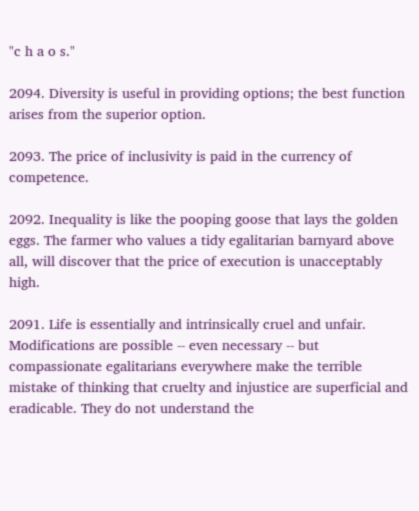"c h a o s."

2094. Diversity is useful in providing options; the best function arises from the superior option.

2093. The price of inclusivity is paid in the currency of competence.

2092. Inequality is like the pooping goose that lays the golden eggs. The farmer who values a tidy egalitarian barnyard above all, will discover that the price of execution is unacceptably high.

2091. Life is essentially and intrinsically cruel and unfair. Modifications are possible -- even necessary -- but compassionate egalitarians everywhere make the terrible mistake of thinking that cruelty and injustice are superficial and eradicable. They do not understand the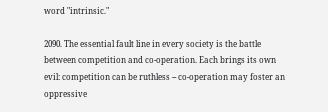word "intrinsic."

2090. The essential fault line in every society is the battle between competition and co-operation. Each brings its own evil: competition can be ruthless -- co-operation may foster an oppressive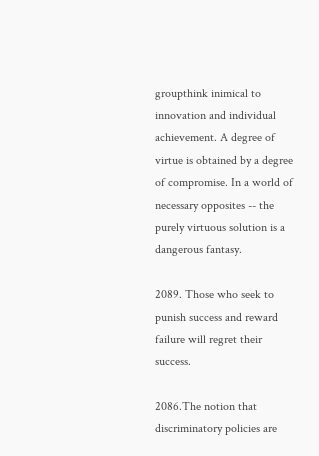groupthink inimical to innovation and individual achievement. A degree of virtue is obtained by a degree of compromise. In a world of necessary opposites -- the purely virtuous solution is a dangerous fantasy.

2089. Those who seek to punish success and reward failure will regret their success.

2086.The notion that discriminatory policies are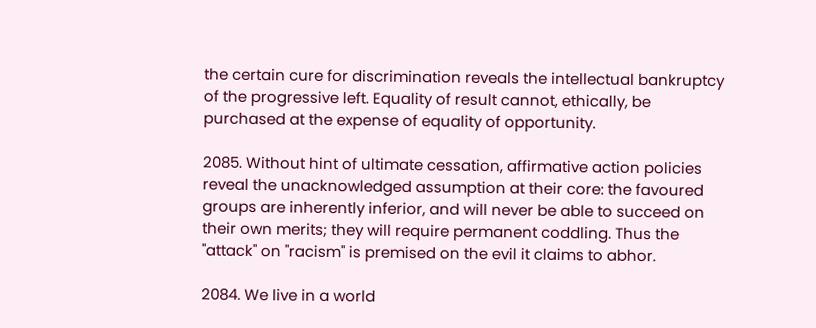the certain cure for discrimination reveals the intellectual bankruptcy of the progressive left. Equality of result cannot, ethically, be purchased at the expense of equality of opportunity.

2085. Without hint of ultimate cessation, affirmative action policies reveal the unacknowledged assumption at their core: the favoured groups are inherently inferior, and will never be able to succeed on their own merits; they will require permanent coddling. Thus the "attack" on "racism" is premised on the evil it claims to abhor.

2084. We live in a world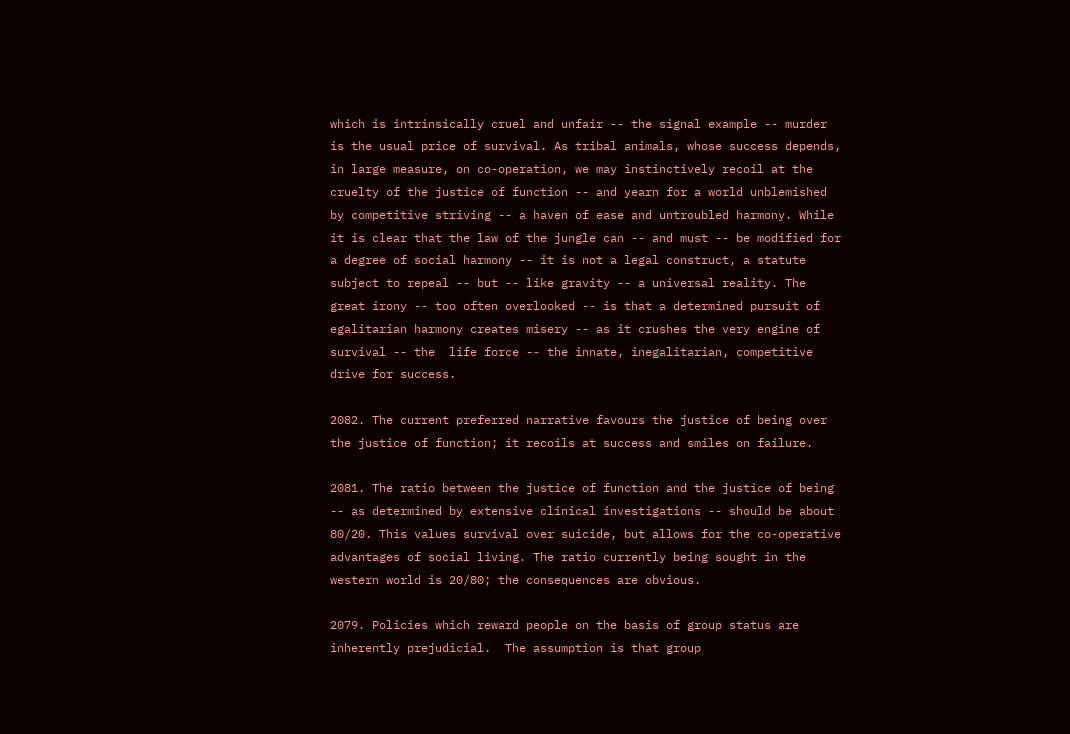which is intrinsically cruel and unfair -- the signal example -- murder is the usual price of survival. As tribal animals, whose success depends, in large measure, on co-operation, we may instinctively recoil at the cruelty of the justice of function -- and yearn for a world unblemished by competitive striving -- a haven of ease and untroubled harmony. While it is clear that the law of the jungle can -- and must -- be modified for a degree of social harmony -- it is not a legal construct, a statute subject to repeal -- but -- like gravity -- a universal reality. The great irony -- too often overlooked -- is that a determined pursuit of egalitarian harmony creates misery -- as it crushes the very engine of survival -- the  life force -- the innate, inegalitarian, competitive drive for success.

2082. The current preferred narrative favours the justice of being over the justice of function; it recoils at success and smiles on failure.

2081. The ratio between the justice of function and the justice of being -- as determined by extensive clinical investigations -- should be about 80/20. This values survival over suicide, but allows for the co-operative advantages of social living. The ratio currently being sought in the western world is 20/80; the consequences are obvious.

2079. Policies which reward people on the basis of group status are inherently prejudicial.  The assumption is that group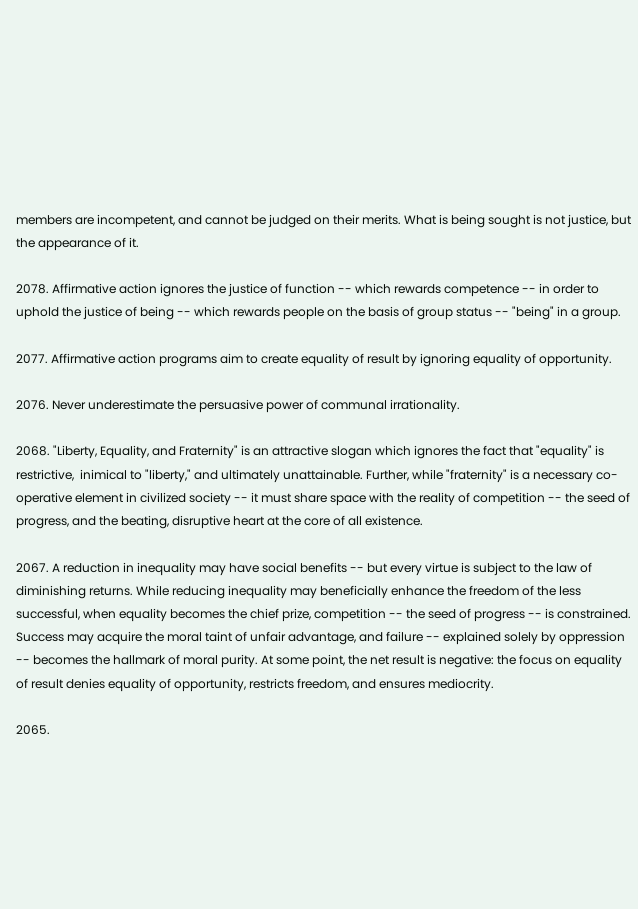members are incompetent, and cannot be judged on their merits. What is being sought is not justice, but the appearance of it.

2078. Affirmative action ignores the justice of function -- which rewards competence -- in order to uphold the justice of being -- which rewards people on the basis of group status -- "being" in a group.

2077. Affirmative action programs aim to create equality of result by ignoring equality of opportunity.

2076. Never underestimate the persuasive power of communal irrationality.

2068. "Liberty, Equality, and Fraternity" is an attractive slogan which ignores the fact that "equality" is restrictive,  inimical to "liberty," and ultimately unattainable. Further, while "fraternity" is a necessary co-operative element in civilized society -- it must share space with the reality of competition -- the seed of progress, and the beating, disruptive heart at the core of all existence.

2067. A reduction in inequality may have social benefits -- but every virtue is subject to the law of diminishing returns. While reducing inequality may beneficially enhance the freedom of the less successful, when equality becomes the chief prize, competition -- the seed of progress -- is constrained. Success may acquire the moral taint of unfair advantage, and failure -- explained solely by oppression -- becomes the hallmark of moral purity. At some point, the net result is negative: the focus on equality of result denies equality of opportunity, restricts freedom, and ensures mediocrity.

2065.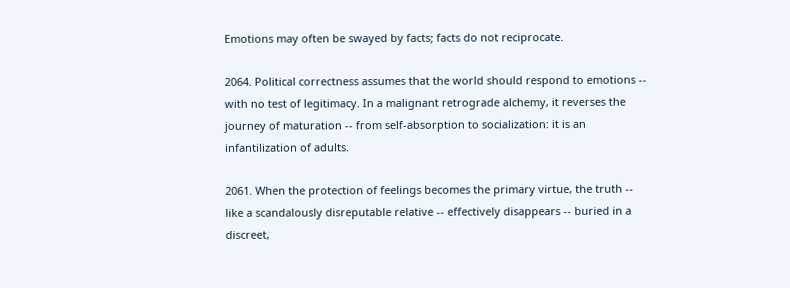Emotions may often be swayed by facts; facts do not reciprocate.

2064. Political correctness assumes that the world should respond to emotions -- with no test of legitimacy. In a malignant retrograde alchemy, it reverses the journey of maturation -- from self-absorption to socialization: it is an infantilization of adults.

2061. When the protection of feelings becomes the primary virtue, the truth -- like a scandalously disreputable relative -- effectively disappears -- buried in a discreet,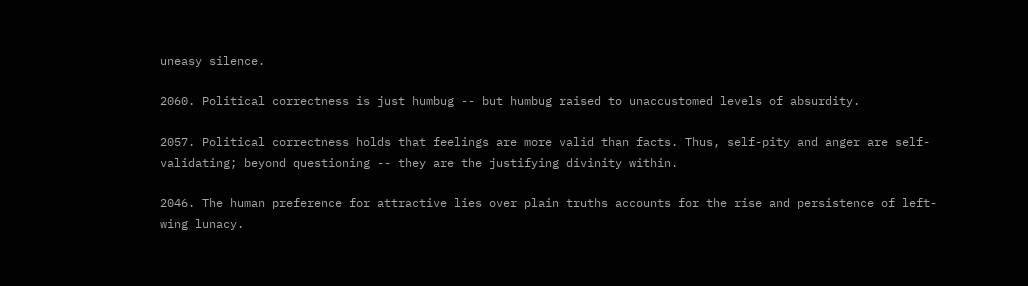uneasy silence.

2060. Political correctness is just humbug -- but humbug raised to unaccustomed levels of absurdity.

2057. Political correctness holds that feelings are more valid than facts. Thus, self-pity and anger are self-validating; beyond questioning -- they are the justifying divinity within.

2046. The human preference for attractive lies over plain truths accounts for the rise and persistence of left-wing lunacy.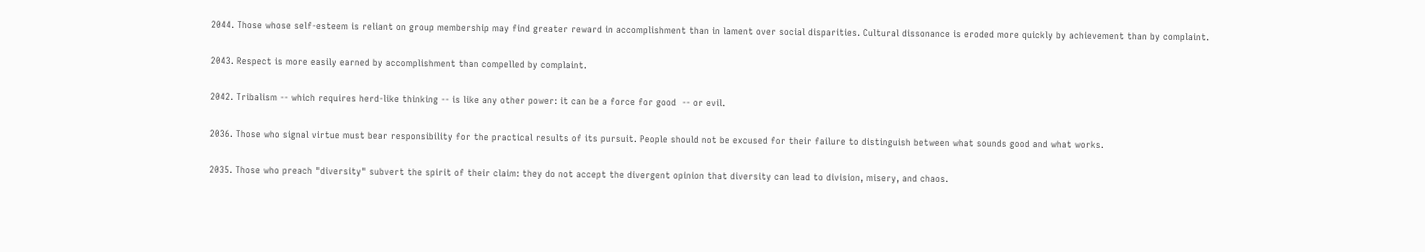2044. Those whose self-esteem is reliant on group membership may find greater reward in accomplishment than in lament over social disparities. Cultural dissonance is eroded more quickly by achievement than by complaint.

2043. Respect is more easily earned by accomplishment than compelled by complaint.

2042. Tribalism -- which requires herd-like thinking -- is like any other power: it can be a force for good  -- or evil.

2036. Those who signal virtue must bear responsibility for the practical results of its pursuit. People should not be excused for their failure to distinguish between what sounds good and what works.

2035. Those who preach "diversity" subvert the spirit of their claim: they do not accept the divergent opinion that diversity can lead to division, misery, and chaos.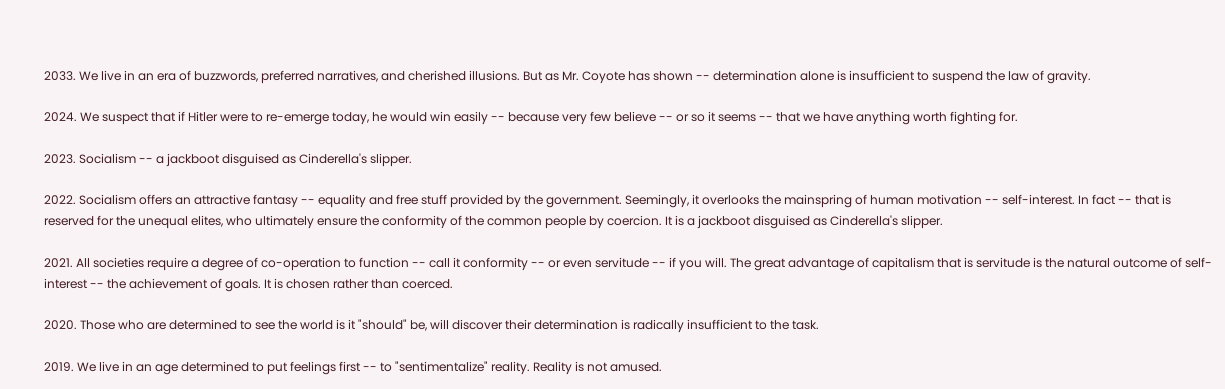2033. We live in an era of buzzwords, preferred narratives, and cherished illusions. But as Mr. Coyote has shown -- determination alone is insufficient to suspend the law of gravity.

2024. We suspect that if Hitler were to re-emerge today, he would win easily -- because very few believe -- or so it seems -- that we have anything worth fighting for.

2023. Socialism -- a jackboot disguised as Cinderella's slipper.

2022. Socialism offers an attractive fantasy -- equality and free stuff provided by the government. Seemingly, it overlooks the mainspring of human motivation -- self-interest. In fact -- that is reserved for the unequal elites, who ultimately ensure the conformity of the common people by coercion. It is a jackboot disguised as Cinderella's slipper.

2021. All societies require a degree of co-operation to function -- call it conformity -- or even servitude -- if you will. The great advantage of capitalism that is servitude is the natural outcome of self-interest -- the achievement of goals. It is chosen rather than coerced.

2020. Those who are determined to see the world is it "should" be, will discover their determination is radically insufficient to the task.

2019. We live in an age determined to put feelings first -- to "sentimentalize" reality. Reality is not amused.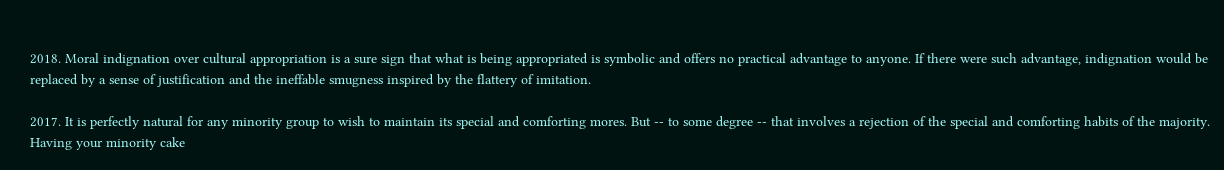2018. Moral indignation over cultural appropriation is a sure sign that what is being appropriated is symbolic and offers no practical advantage to anyone. If there were such advantage, indignation would be replaced by a sense of justification and the ineffable smugness inspired by the flattery of imitation.

2017. It is perfectly natural for any minority group to wish to maintain its special and comforting mores. But -- to some degree -- that involves a rejection of the special and comforting habits of the majority. Having your minority cake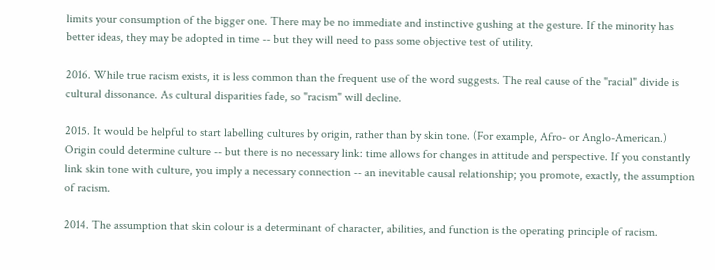limits your consumption of the bigger one. There may be no immediate and instinctive gushing at the gesture. If the minority has better ideas, they may be adopted in time -- but they will need to pass some objective test of utility.

2016. While true racism exists, it is less common than the frequent use of the word suggests. The real cause of the "racial" divide is cultural dissonance. As cultural disparities fade, so "racism" will decline.

2015. It would be helpful to start labelling cultures by origin, rather than by skin tone. (For example, Afro- or Anglo-American.) Origin could determine culture -- but there is no necessary link: time allows for changes in attitude and perspective. If you constantly link skin tone with culture, you imply a necessary connection -- an inevitable causal relationship; you promote, exactly, the assumption of racism.

2014. The assumption that skin colour is a determinant of character, abilities, and function is the operating principle of racism.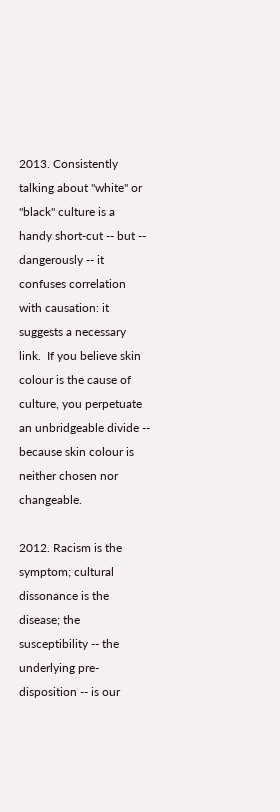2013. Consistently talking about "white" or "black" culture is a handy short-cut -- but -- dangerously -- it confuses correlation with causation: it suggests a necessary link.  If you believe skin colour is the cause of culture, you perpetuate an unbridgeable divide -- because skin colour is neither chosen nor changeable.

2012. Racism is the symptom; cultural dissonance is the disease; the susceptibility -- the underlying pre-disposition -- is our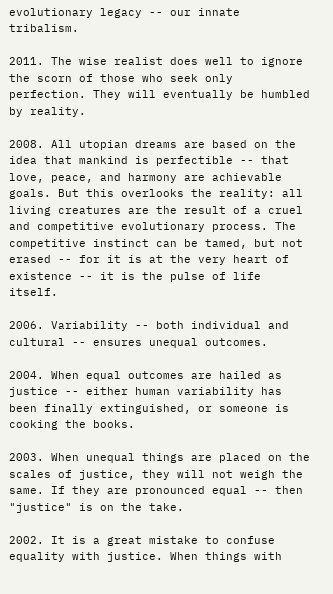evolutionary legacy -- our innate tribalism.

2011. The wise realist does well to ignore the scorn of those who seek only perfection. They will eventually be humbled by reality.

2008. All utopian dreams are based on the idea that mankind is perfectible -- that love, peace, and harmony are achievable goals. But this overlooks the reality: all living creatures are the result of a cruel and competitive evolutionary process. The competitive instinct can be tamed, but not erased -- for it is at the very heart of existence -- it is the pulse of life itself.

2006. Variability -- both individual and cultural -- ensures unequal outcomes.

2004. When equal outcomes are hailed as justice -- either human variability has been finally extinguished, or someone is cooking the books.

2003. When unequal things are placed on the scales of justice, they will not weigh the same. If they are pronounced equal -- then "justice" is on the take.

2002. It is a great mistake to confuse equality with justice. When things with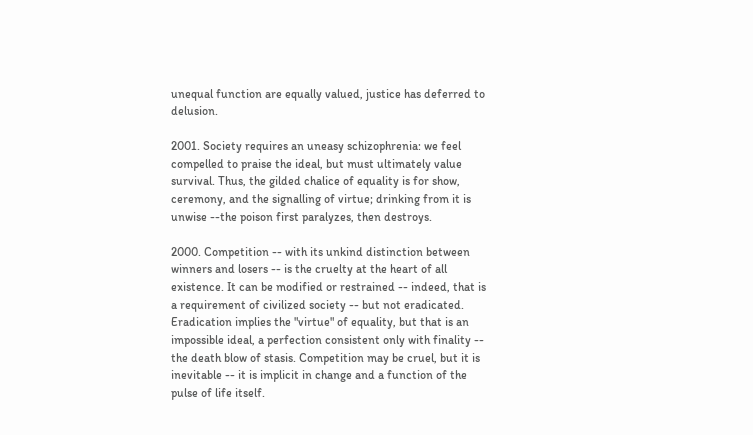unequal function are equally valued, justice has deferred to delusion.

2001. Society requires an uneasy schizophrenia: we feel compelled to praise the ideal, but must ultimately value survival. Thus, the gilded chalice of equality is for show, ceremony, and the signalling of virtue; drinking from it is unwise --the poison first paralyzes, then destroys.

2000. Competition -- with its unkind distinction between winners and losers -- is the cruelty at the heart of all existence. It can be modified or restrained -- indeed, that is a requirement of civilized society -- but not eradicated.  Eradication implies the "virtue" of equality, but that is an impossible ideal, a perfection consistent only with finality -- the death blow of stasis. Competition may be cruel, but it is inevitable -- it is implicit in change and a function of the  pulse of life itself.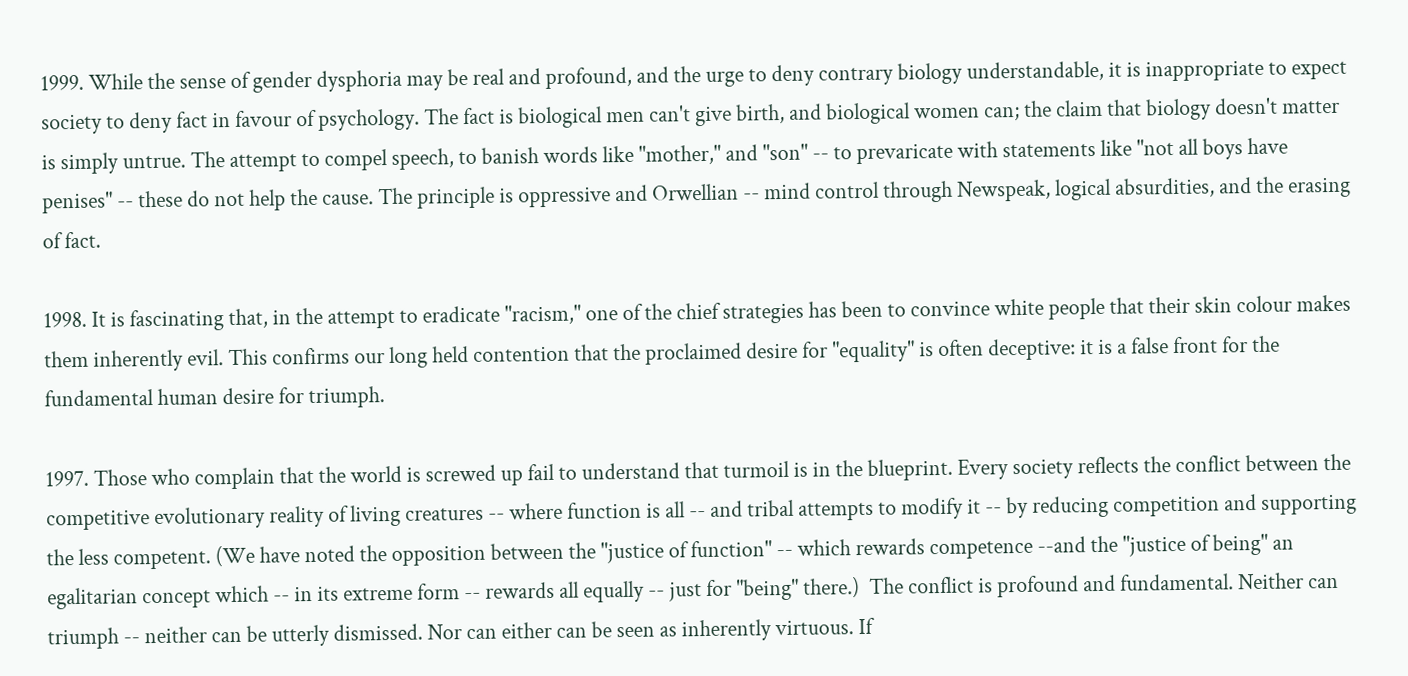1999. While the sense of gender dysphoria may be real and profound, and the urge to deny contrary biology understandable, it is inappropriate to expect society to deny fact in favour of psychology. The fact is biological men can't give birth, and biological women can; the claim that biology doesn't matter is simply untrue. The attempt to compel speech, to banish words like "mother," and "son" -- to prevaricate with statements like "not all boys have penises" -- these do not help the cause. The principle is oppressive and Orwellian -- mind control through Newspeak, logical absurdities, and the erasing of fact.

1998. It is fascinating that, in the attempt to eradicate "racism," one of the chief strategies has been to convince white people that their skin colour makes them inherently evil. This confirms our long held contention that the proclaimed desire for "equality" is often deceptive: it is a false front for the fundamental human desire for triumph.

1997. Those who complain that the world is screwed up fail to understand that turmoil is in the blueprint. Every society reflects the conflict between the competitive evolutionary reality of living creatures -- where function is all -- and tribal attempts to modify it -- by reducing competition and supporting the less competent. (We have noted the opposition between the "justice of function" -- which rewards competence --and the "justice of being" an egalitarian concept which -- in its extreme form -- rewards all equally -- just for "being" there.)  The conflict is profound and fundamental. Neither can triumph -- neither can be utterly dismissed. Nor can either can be seen as inherently virtuous. If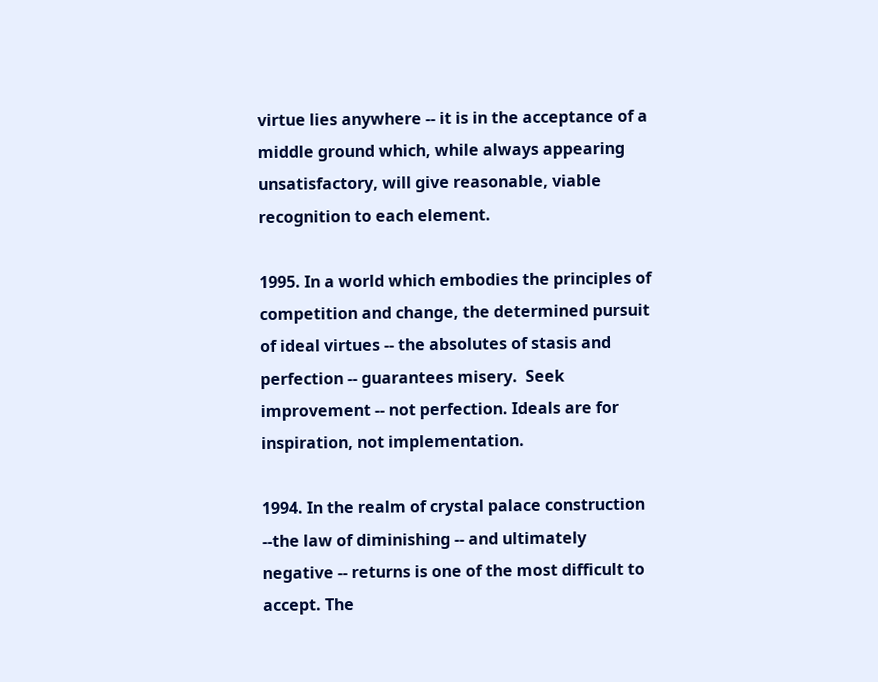virtue lies anywhere -- it is in the acceptance of a middle ground which, while always appearing unsatisfactory, will give reasonable, viable recognition to each element.

1995. In a world which embodies the principles of competition and change, the determined pursuit of ideal virtues -- the absolutes of stasis and perfection -- guarantees misery.  Seek improvement -- not perfection. Ideals are for inspiration, not implementation.

1994. In the realm of crystal palace construction --the law of diminishing -- and ultimately negative -- returns is one of the most difficult to accept. The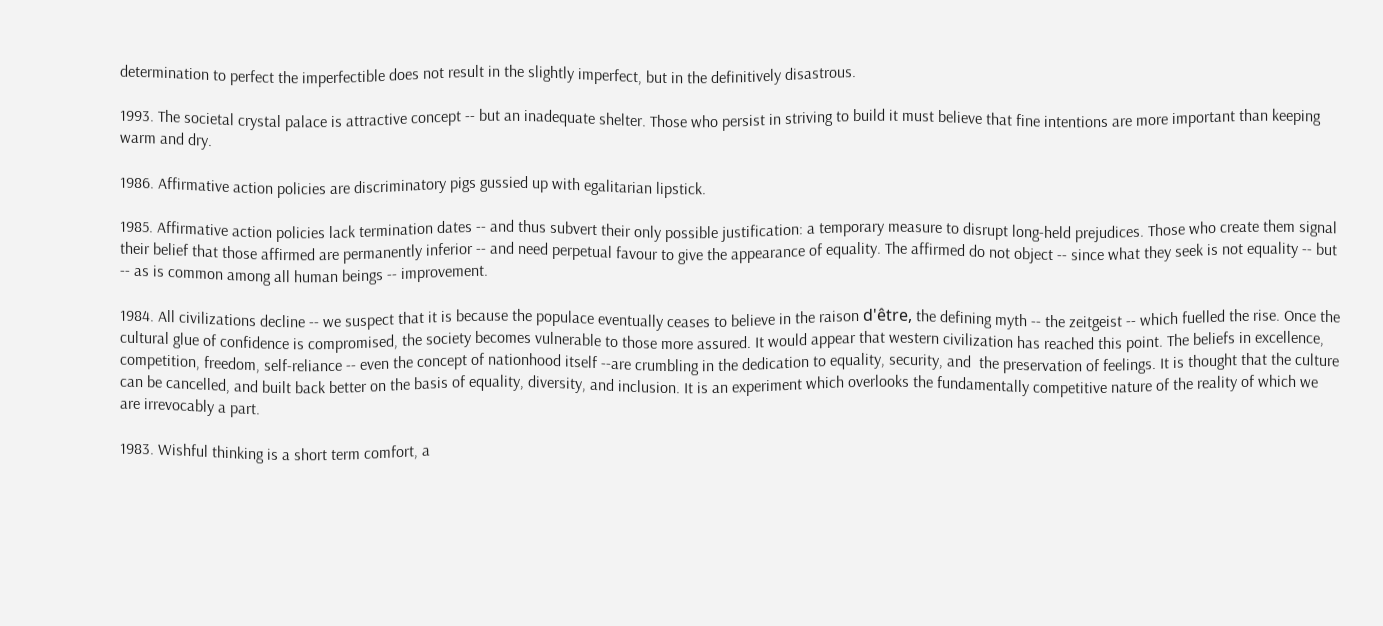determination to perfect the imperfectible does not result in the slightly imperfect, but in the definitively disastrous.

1993. The societal crystal palace is attractive concept -- but an inadequate shelter. Those who persist in striving to build it must believe that fine intentions are more important than keeping warm and dry.

1986. Affirmative action policies are discriminatory pigs gussied up with egalitarian lipstick.

1985. Affirmative action policies lack termination dates -- and thus subvert their only possible justification: a temporary measure to disrupt long-held prejudices. Those who create them signal their belief that those affirmed are permanently inferior -- and need perpetual favour to give the appearance of equality. The affirmed do not object -- since what they seek is not equality -- but -- as is common among all human beings -- improvement.

1984. All civilizations decline -- we suspect that it is because the populace eventually ceases to believe in the raison d'être, the defining myth -- the zeitgeist -- which fuelled the rise. Once the cultural glue of confidence is compromised, the society becomes vulnerable to those more assured. It would appear that western civilization has reached this point. The beliefs in excellence, competition, freedom, self-reliance -- even the concept of nationhood itself --are crumbling in the dedication to equality, security, and  the preservation of feelings. It is thought that the culture can be cancelled, and built back better on the basis of equality, diversity, and inclusion. It is an experiment which overlooks the fundamentally competitive nature of the reality of which we are irrevocably a part.

1983. Wishful thinking is a short term comfort, a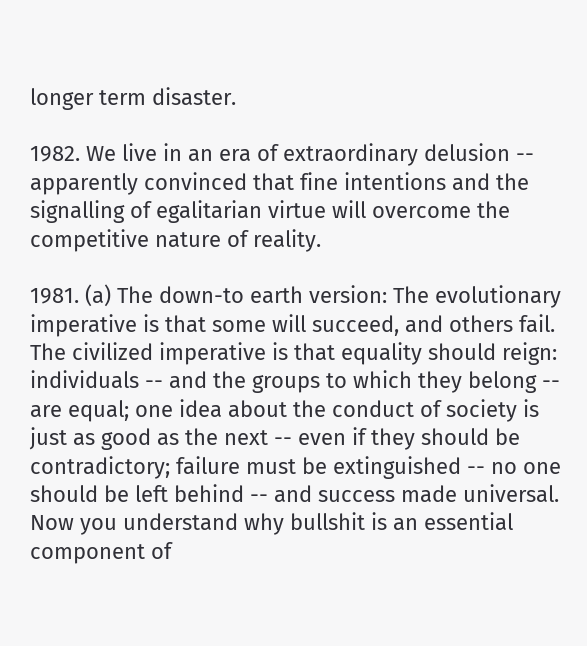longer term disaster.

1982. We live in an era of extraordinary delusion -- apparently convinced that fine intentions and the signalling of egalitarian virtue will overcome the competitive nature of reality.

1981. (a) The down-to earth version: The evolutionary imperative is that some will succeed, and others fail. The civilized imperative is that equality should reign: individuals -- and the groups to which they belong -- are equal; one idea about the conduct of society is just as good as the next -- even if they should be contradictory; failure must be extinguished -- no one should be left behind -- and success made universal. Now you understand why bullshit is an essential component of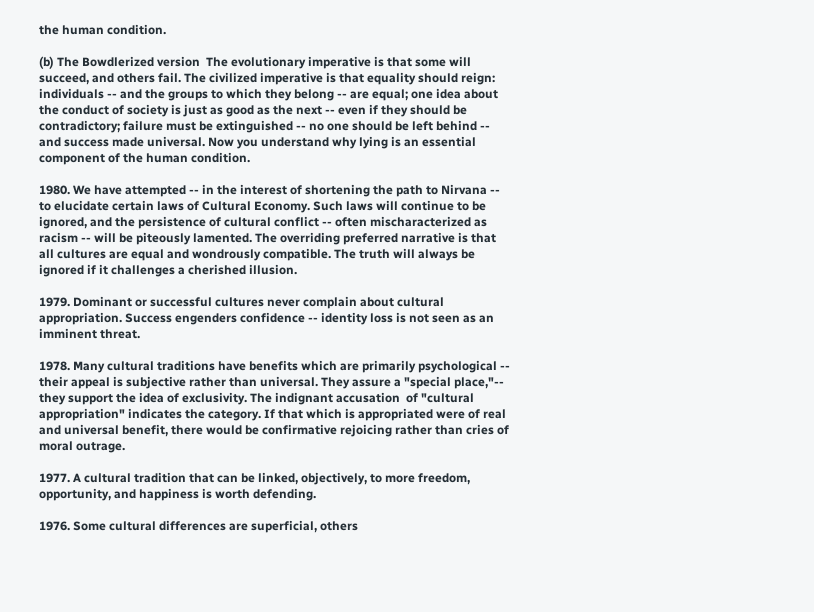the human condition.

(b) The Bowdlerized version  The evolutionary imperative is that some will succeed, and others fail. The civilized imperative is that equality should reign: individuals -- and the groups to which they belong -- are equal; one idea about the conduct of society is just as good as the next -- even if they should be contradictory; failure must be extinguished -- no one should be left behind -- and success made universal. Now you understand why lying is an essential component of the human condition.

1980. We have attempted -- in the interest of shortening the path to Nirvana -- to elucidate certain laws of Cultural Economy. Such laws will continue to be ignored, and the persistence of cultural conflict -- often mischaracterized as racism -- will be piteously lamented. The overriding preferred narrative is that all cultures are equal and wondrously compatible. The truth will always be ignored if it challenges a cherished illusion.

1979. Dominant or successful cultures never complain about cultural appropriation. Success engenders confidence -- identity loss is not seen as an imminent threat.

1978. Many cultural traditions have benefits which are primarily psychological -- their appeal is subjective rather than universal. They assure a "special place,"-- they support the idea of exclusivity. The indignant accusation  of "cultural appropriation" indicates the category. If that which is appropriated were of real and universal benefit, there would be confirmative rejoicing rather than cries of moral outrage.

1977. A cultural tradition that can be linked, objectively, to more freedom, opportunity, and happiness is worth defending.

1976. Some cultural differences are superficial, others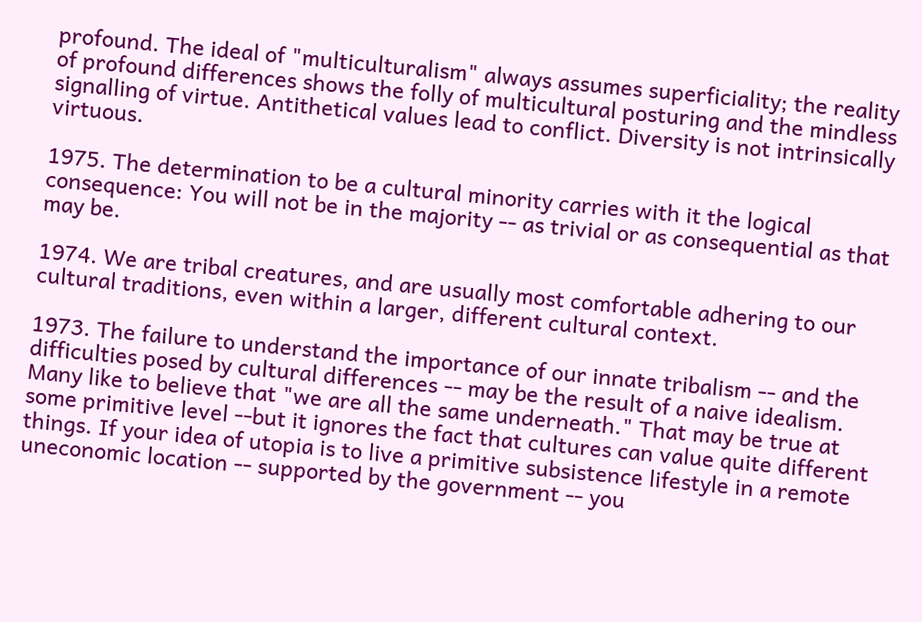profound. The ideal of "multiculturalism" always assumes superficiality; the reality of profound differences shows the folly of multicultural posturing and the mindless signalling of virtue. Antithetical values lead to conflict. Diversity is not intrinsically virtuous.

1975. The determination to be a cultural minority carries with it the logical consequence: You will not be in the majority -- as trivial or as consequential as that may be.

1974. We are tribal creatures, and are usually most comfortable adhering to our cultural traditions, even within a larger, different cultural context.

1973. The failure to understand the importance of our innate tribalism -- and the difficulties posed by cultural differences -- may be the result of a naive idealism. Many like to believe that "we are all the same underneath." That may be true at some primitive level --but it ignores the fact that cultures can value quite different things. If your idea of utopia is to live a primitive subsistence lifestyle in a remote uneconomic location -- supported by the government -- you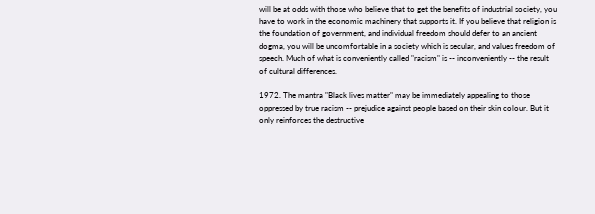will be at odds with those who believe that to get the benefits of industrial society, you have to work in the economic machinery that supports it. If you believe that religion is the foundation of government, and individual freedom should defer to an ancient dogma, you will be uncomfortable in a society which is secular, and values freedom of speech. Much of what is conveniently called "racism" is -- inconveniently -- the result of cultural differences.

1972. The mantra "Black lives matter" may be immediately appealing to those oppressed by true racism -- prejudice against people based on their skin colour. But it only reinforces the destructive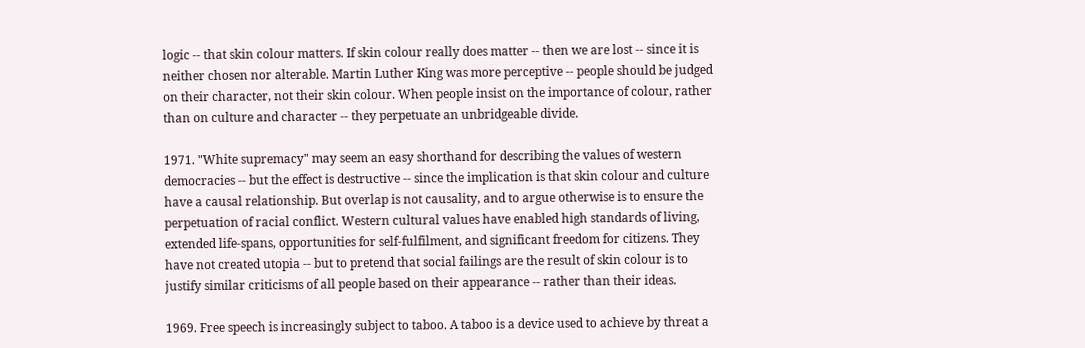logic -- that skin colour matters. If skin colour really does matter -- then we are lost -- since it is neither chosen nor alterable. Martin Luther King was more perceptive -- people should be judged on their character, not their skin colour. When people insist on the importance of colour, rather than on culture and character -- they perpetuate an unbridgeable divide.

1971. "White supremacy" may seem an easy shorthand for describing the values of western democracies -- but the effect is destructive -- since the implication is that skin colour and culture have a causal relationship. But overlap is not causality, and to argue otherwise is to ensure the perpetuation of racial conflict. Western cultural values have enabled high standards of living, extended life-spans, opportunities for self-fulfilment, and significant freedom for citizens. They have not created utopia -- but to pretend that social failings are the result of skin colour is to justify similar criticisms of all people based on their appearance -- rather than their ideas.

1969. Free speech is increasingly subject to taboo. A taboo is a device used to achieve by threat a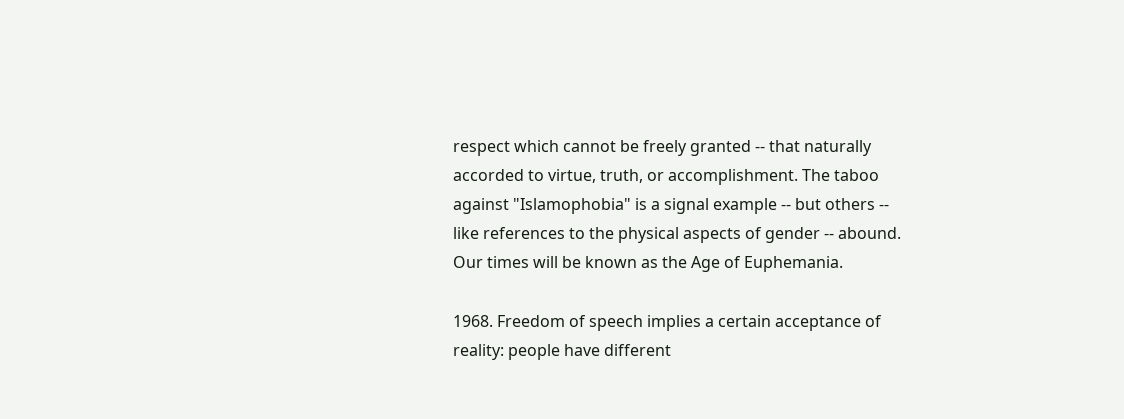respect which cannot be freely granted -- that naturally accorded to virtue, truth, or accomplishment. The taboo against "Islamophobia" is a signal example -- but others -- like references to the physical aspects of gender -- abound. Our times will be known as the Age of Euphemania.

1968. Freedom of speech implies a certain acceptance of reality: people have different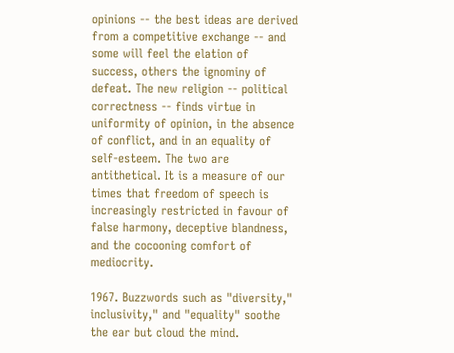opinions -- the best ideas are derived from a competitive exchange -- and some will feel the elation of success, others the ignominy of defeat. The new religion -- political correctness -- finds virtue in uniformity of opinion, in the absence of conflict, and in an equality of self-esteem. The two are antithetical. It is a measure of our times that freedom of speech is increasingly restricted in favour of  false harmony, deceptive blandness, and the cocooning comfort of mediocrity.

1967. Buzzwords such as "diversity," inclusivity," and "equality" soothe the ear but cloud the mind.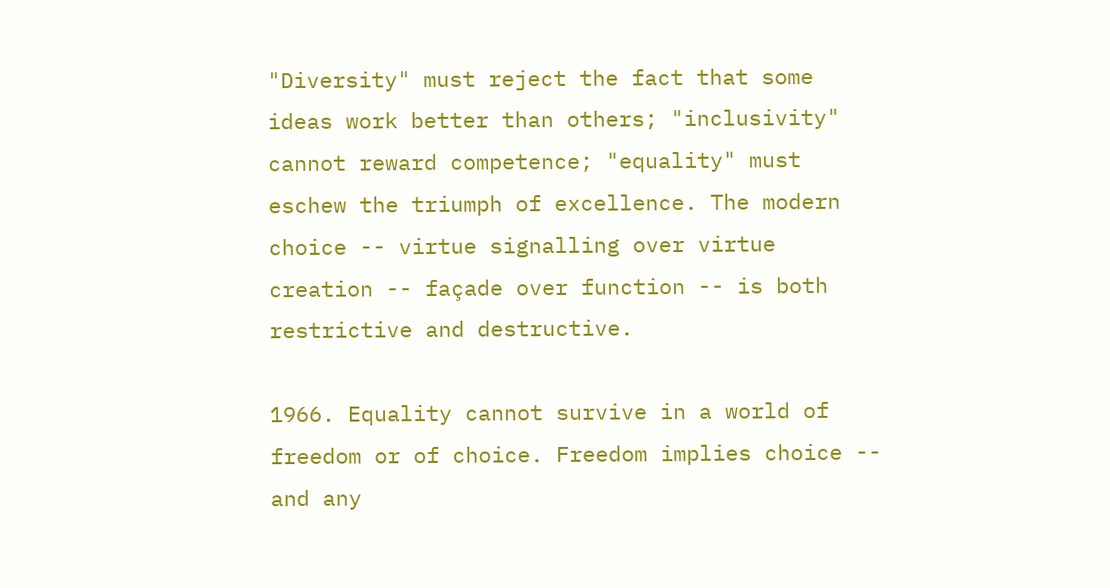"Diversity" must reject the fact that some ideas work better than others; "inclusivity" cannot reward competence; "equality" must eschew the triumph of excellence. The modern choice -- virtue signalling over virtue creation -- façade over function -- is both restrictive and destructive.

1966. Equality cannot survive in a world of freedom or of choice. Freedom implies choice -- and any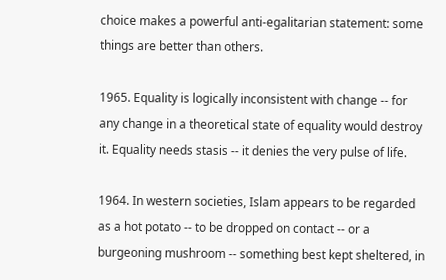choice makes a powerful anti-egalitarian statement: some things are better than others.

1965. Equality is logically inconsistent with change -- for any change in a theoretical state of equality would destroy it. Equality needs stasis -- it denies the very pulse of life.

1964. In western societies, Islam appears to be regarded as a hot potato -- to be dropped on contact -- or a burgeoning mushroom -- something best kept sheltered, in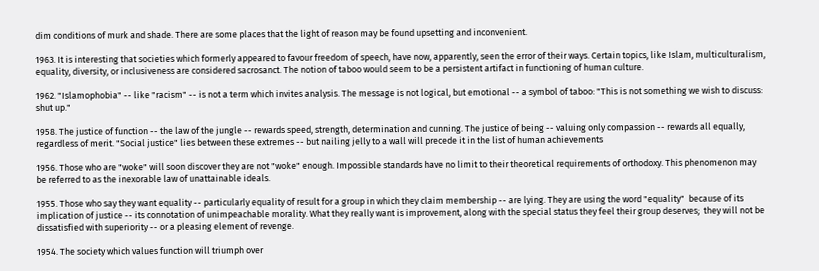dim conditions of murk and shade. There are some places that the light of reason may be found upsetting and inconvenient.

1963. It is interesting that societies which formerly appeared to favour freedom of speech, have now, apparently, seen the error of their ways. Certain topics, like Islam, multiculturalism, equality, diversity, or inclusiveness are considered sacrosanct. The notion of taboo would seem to be a persistent artifact in functioning of human culture.

1962. "Islamophobia" -- like "racism" -- is not a term which invites analysis. The message is not logical, but emotional -- a symbol of taboo: "This is not something we wish to discuss: shut up."

1958. The justice of function -- the law of the jungle -- rewards speed, strength, determination and cunning. The justice of being -- valuing only compassion -- rewards all equally, regardless of merit. "Social justice" lies between these extremes -- but nailing jelly to a wall will precede it in the list of human achievements

1956. Those who are "woke" will soon discover they are not "woke" enough. Impossible standards have no limit to their theoretical requirements of orthodoxy. This phenomenon may be referred to as the inexorable law of unattainable ideals.

1955. Those who say they want equality -- particularly equality of result for a group in which they claim membership -- are lying. They are using the word "equality"  because of its implication of justice -- its connotation of unimpeachable morality. What they really want is improvement, along with the special status they feel their group deserves;  they will not be dissatisfied with superiority -- or a pleasing element of revenge.

1954. The society which values function will triumph over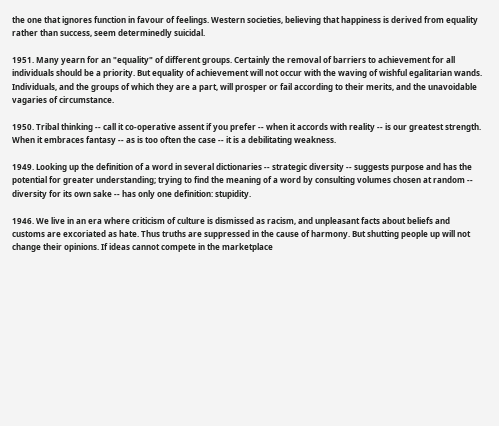the one that ignores function in favour of feelings. Western societies, believing that happiness is derived from equality rather than success, seem determinedly suicidal.

1951. Many yearn for an "equality" of different groups. Certainly the removal of barriers to achievement for all individuals should be a priority. But equality of achievement will not occur with the waving of wishful egalitarian wands. Individuals, and the groups of which they are a part, will prosper or fail according to their merits, and the unavoidable vagaries of circumstance.

1950. Tribal thinking -- call it co-operative assent if you prefer -- when it accords with reality -- is our greatest strength. When it embraces fantasy -- as is too often the case -- it is a debilitating weakness.

1949. Looking up the definition of a word in several dictionaries -- strategic diversity -- suggests purpose and has the potential for greater understanding; trying to find the meaning of a word by consulting volumes chosen at random -- diversity for its own sake -- has only one definition: stupidity.

1946. We live in an era where criticism of culture is dismissed as racism, and unpleasant facts about beliefs and customs are excoriated as hate. Thus truths are suppressed in the cause of harmony. But shutting people up will not change their opinions. If ideas cannot compete in the marketplace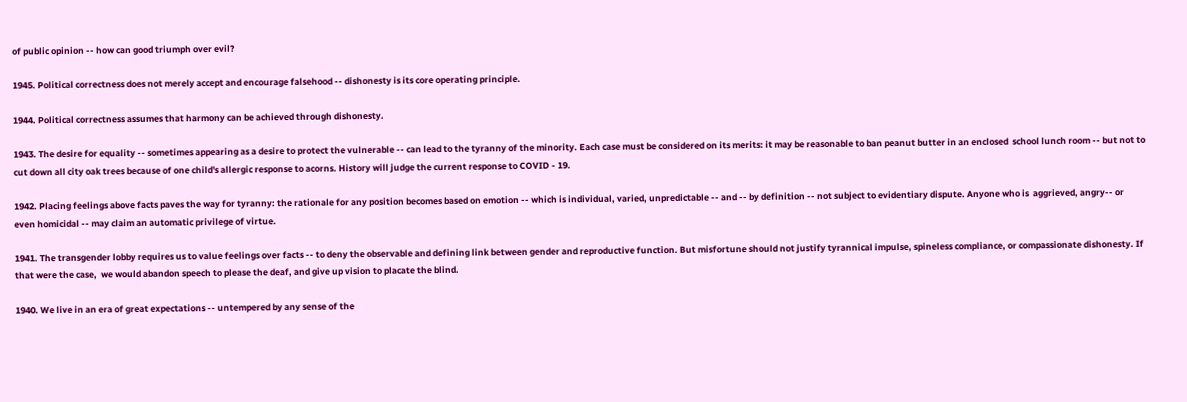of public opinion -- how can good triumph over evil?

1945. Political correctness does not merely accept and encourage falsehood -- dishonesty is its core operating principle.

1944. Political correctness assumes that harmony can be achieved through dishonesty.

1943. The desire for equality -- sometimes appearing as a desire to protect the vulnerable -- can lead to the tyranny of the minority. Each case must be considered on its merits: it may be reasonable to ban peanut butter in an enclosed  school lunch room -- but not to cut down all city oak trees because of one child's allergic response to acorns. History will judge the current response to COVID - 19.

1942. Placing feelings above facts paves the way for tyranny: the rationale for any position becomes based on emotion -- which is individual, varied, unpredictable -- and -- by definition -- not subject to evidentiary dispute. Anyone who is  aggrieved, angry-- or even homicidal -- may claim an automatic privilege of virtue.

1941. The transgender lobby requires us to value feelings over facts -- to deny the observable and defining link between gender and reproductive function. But misfortune should not justify tyrannical impulse, spineless compliance, or compassionate dishonesty. If that were the case,  we would abandon speech to please the deaf, and give up vision to placate the blind.

1940. We live in an era of great expectations -- untempered by any sense of the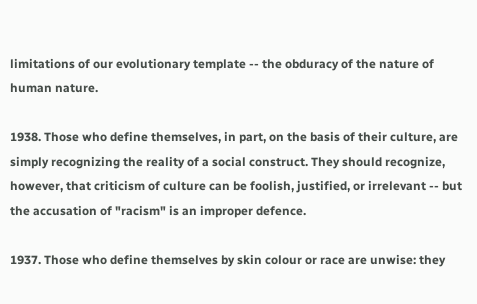limitations of our evolutionary template -- the obduracy of the nature of human nature.

1938. Those who define themselves, in part, on the basis of their culture, are simply recognizing the reality of a social construct. They should recognize, however, that criticism of culture can be foolish, justified, or irrelevant -- but the accusation of "racism" is an improper defence.

1937. Those who define themselves by skin colour or race are unwise: they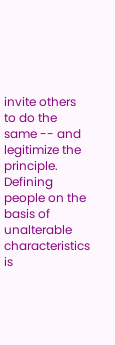invite others to do the same -- and legitimize the principle. Defining people on the basis of unalterable characteristics is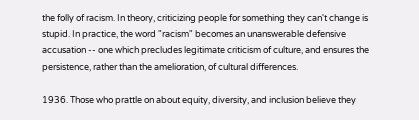the folly of racism. In theory, criticizing people for something they can't change is stupid. In practice, the word "racism" becomes an unanswerable defensive accusation -- one which precludes legitimate criticism of culture, and ensures the persistence, rather than the amelioration, of cultural differences.

1936. Those who prattle on about equity, diversity, and inclusion believe they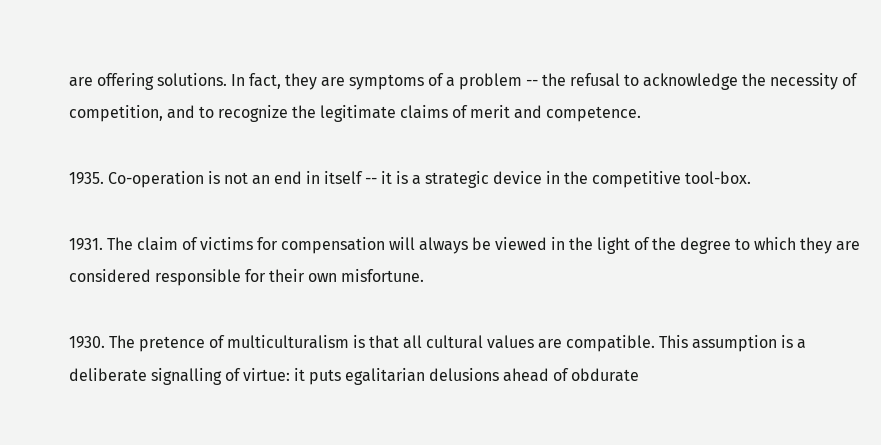are offering solutions. In fact, they are symptoms of a problem -- the refusal to acknowledge the necessity of competition, and to recognize the legitimate claims of merit and competence.

1935. Co-operation is not an end in itself -- it is a strategic device in the competitive tool-box.

1931. The claim of victims for compensation will always be viewed in the light of the degree to which they are considered responsible for their own misfortune.

1930. The pretence of multiculturalism is that all cultural values are compatible. This assumption is a deliberate signalling of virtue: it puts egalitarian delusions ahead of obdurate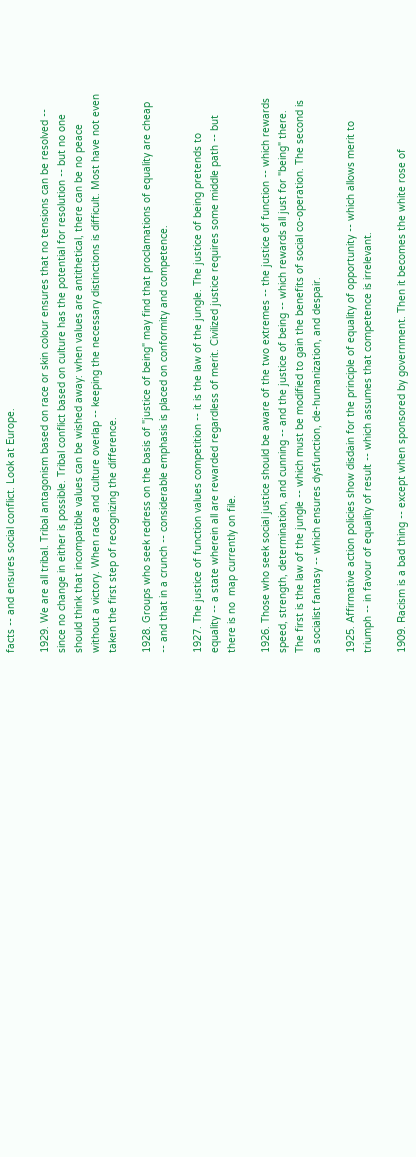facts -- and ensures social conflict. Look at Europe.

1929. We are all tribal. Tribal antagonism based on race or skin colour ensures that no tensions can be resolved -- since no change in either is possible. Tribal conflict based on culture has the potential for resolution -- but no one should think that incompatible values can be wished away: when values are antithetical, there can be no peace without a victory. When race and culture overlap -- keeping the necessary distinctions is difficult. Most have not even taken the first step of recognizing the difference.

1928. Groups who seek redress on the basis of "justice of being" may find that proclamations of equality are cheap -- and that in a crunch -- considerable emphasis is placed on conformity and competence.

1927. The justice of function values competition -- it is the law of the jungle. The justice of being pretends to equality -- a state wherein all are rewarded regardless of merit. Civilized justice requires some middle path -- but there is no  map currently on file.

1926. Those who seek social justice should be aware of the two extremes -- the justice of function -- which rewards speed, strength, determination, and cunning -- and the justice of being -- which rewards all just for "being" there. The first is the law of the jungle -- which must be modified to gain the benefits of social co-operation. The second is a socialist fantasy -- which ensures dysfunction, de-humanization, and despair.

1925. Affirmative action policies show disdain for the principle of equality of opportunity -- which allows merit to triumph -- in favour of equality of result -- which assumes that competence is irrelevant.

1909. Racism is a bad thing -- except when sponsored by government. Then it becomes the white rose of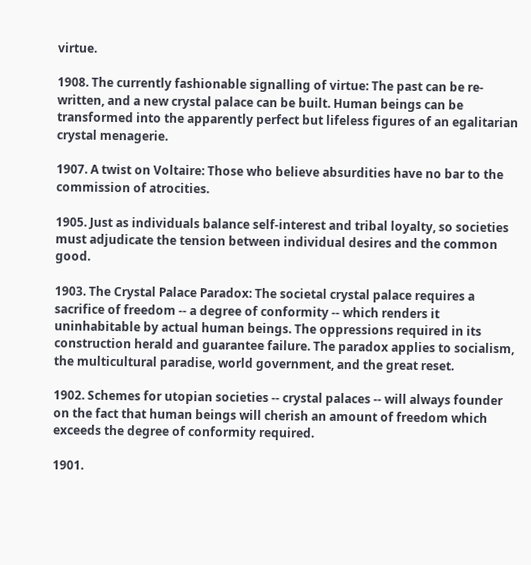virtue.

1908. The currently fashionable signalling of virtue: The past can be re-written, and a new crystal palace can be built. Human beings can be transformed into the apparently perfect but lifeless figures of an egalitarian crystal menagerie.

1907. A twist on Voltaire: Those who believe absurdities have no bar to the commission of atrocities.

1905. Just as individuals balance self-interest and tribal loyalty, so societies must adjudicate the tension between individual desires and the common good.

1903. The Crystal Palace Paradox: The societal crystal palace requires a sacrifice of freedom -- a degree of conformity -- which renders it uninhabitable by actual human beings. The oppressions required in its construction herald and guarantee failure. The paradox applies to socialism, the multicultural paradise, world government, and the great reset.

1902. Schemes for utopian societies -- crystal palaces -- will always founder on the fact that human beings will cherish an amount of freedom which exceeds the degree of conformity required.

1901.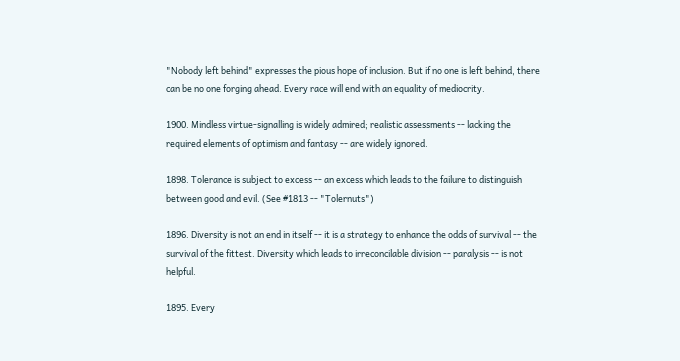"Nobody left behind" expresses the pious hope of inclusion. But if no one is left behind, there can be no one forging ahead. Every race will end with an equality of mediocrity.

1900. Mindless virtue-signalling is widely admired; realistic assessments -- lacking the required elements of optimism and fantasy -- are widely ignored.

1898. Tolerance is subject to excess -- an excess which leads to the failure to distinguish between good and evil. (See #1813 -- "Tolernuts")

1896. Diversity is not an end in itself -- it is a strategy to enhance the odds of survival -- the survival of the fittest. Diversity which leads to irreconcilable division -- paralysis -- is not helpful.

1895. Every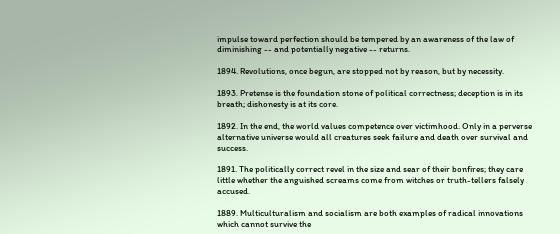impulse toward perfection should be tempered by an awareness of the law of diminishing -- and potentially negative -- returns.

1894. Revolutions, once begun, are stopped not by reason, but by necessity.

1893. Pretense is the foundation stone of political correctness; deception is in its breath; dishonesty is at its core.

1892. In the end, the world values competence over victimhood. Only in a perverse alternative universe would all creatures seek failure and death over survival and success.

1891. The politically correct revel in the size and sear of their bonfires; they care little whether the anguished screams come from witches or truth-tellers falsely accused.

1889. Multiculturalism and socialism are both examples of radical innovations which cannot survive the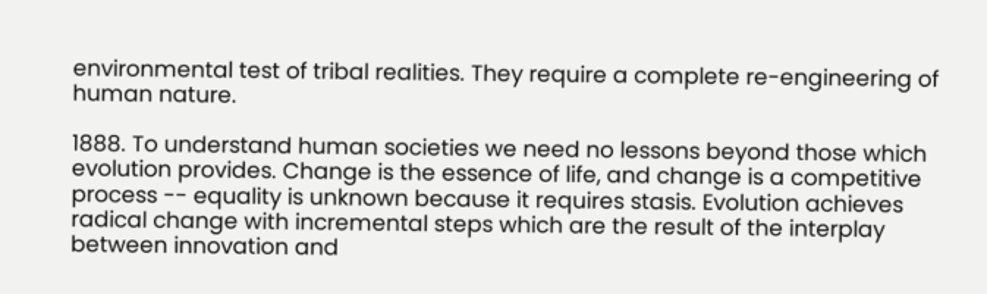environmental test of tribal realities. They require a complete re-engineering of human nature.

1888. To understand human societies we need no lessons beyond those which evolution provides. Change is the essence of life, and change is a competitive process -- equality is unknown because it requires stasis. Evolution achieves radical change with incremental steps which are the result of the interplay between innovation and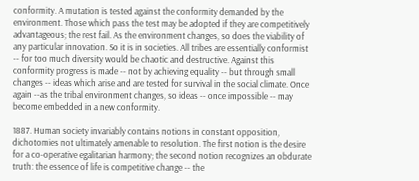conformity. A mutation is tested against the conformity demanded by the environment. Those which pass the test may be adopted if they are competitively advantageous; the rest fail. As the environment changes, so does the viability of any particular innovation. So it is in societies. All tribes are essentially conformist -- for too much diversity would be chaotic and destructive. Against this conformity progress is made -- not by achieving equality -- but through small changes -- ideas which arise and are tested for survival in the social climate. Once again --as the tribal environment changes, so ideas -- once impossible -- may become embedded in a new conformity.

1887. Human society invariably contains notions in constant opposition, dichotomies not ultimately amenable to resolution. The first notion is the desire for a co-operative egalitarian harmony; the second notion recognizes an obdurate truth: the essence of life is competitive change -- the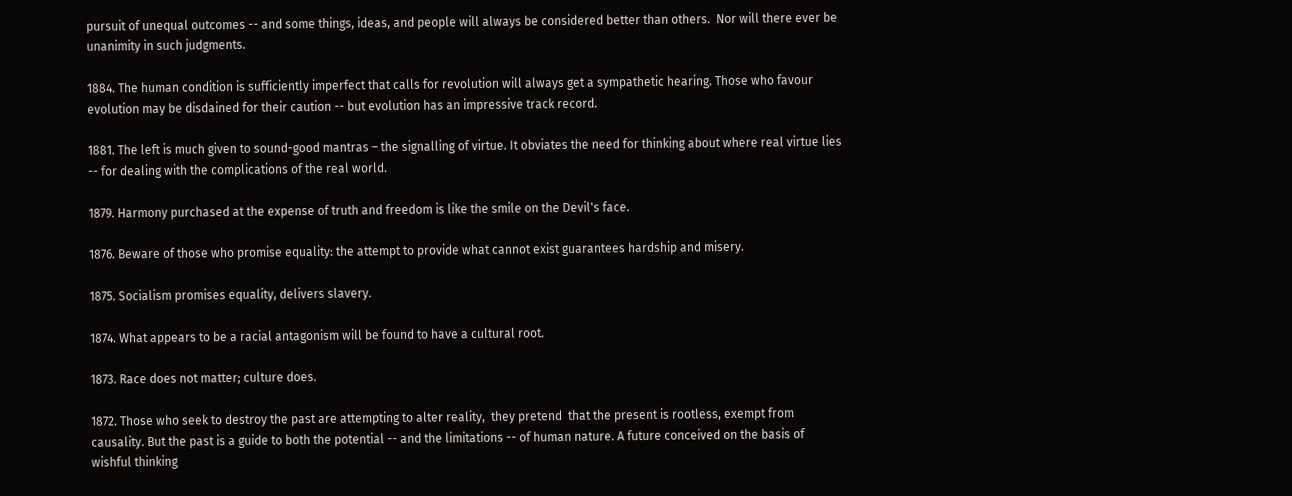pursuit of unequal outcomes -- and some things, ideas, and people will always be considered better than others.  Nor will there ever be unanimity in such judgments.

1884. The human condition is sufficiently imperfect that calls for revolution will always get a sympathetic hearing. Those who favour evolution may be disdained for their caution -- but evolution has an impressive track record.

1881. The left is much given to sound-good mantras – the signalling of virtue. It obviates the need for thinking about where real virtue lies -- for dealing with the complications of the real world.

1879. Harmony purchased at the expense of truth and freedom is like the smile on the Devil's face.

1876. Beware of those who promise equality: the attempt to provide what cannot exist guarantees hardship and misery.

1875. Socialism promises equality, delivers slavery.

1874. What appears to be a racial antagonism will be found to have a cultural root.

1873. Race does not matter; culture does.

1872. Those who seek to destroy the past are attempting to alter reality,  they pretend  that the present is rootless, exempt from causality. But the past is a guide to both the potential -- and the limitations -- of human nature. A future conceived on the basis of wishful thinking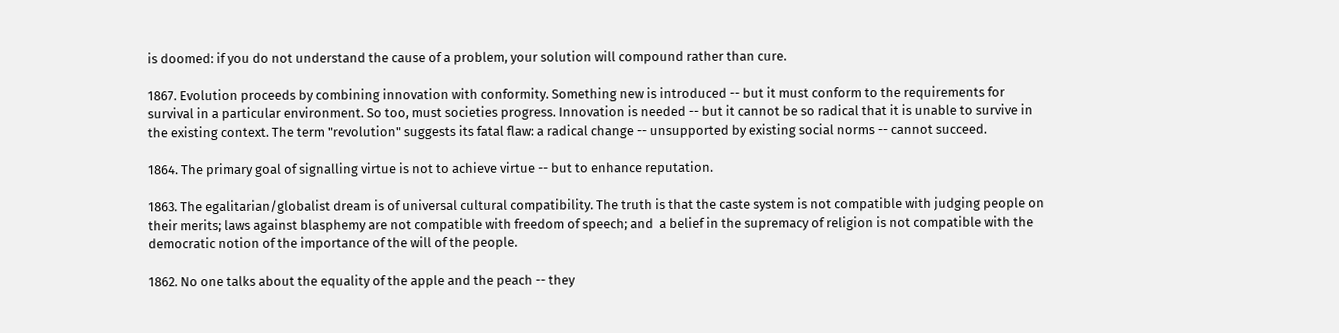is doomed: if you do not understand the cause of a problem, your solution will compound rather than cure.

1867. Evolution proceeds by combining innovation with conformity. Something new is introduced -- but it must conform to the requirements for survival in a particular environment. So too, must societies progress. Innovation is needed -- but it cannot be so radical that it is unable to survive in the existing context. The term "revolution" suggests its fatal flaw: a radical change -- unsupported by existing social norms -- cannot succeed.

1864. The primary goal of signalling virtue is not to achieve virtue -- but to enhance reputation.

1863. The egalitarian/globalist dream is of universal cultural compatibility. The truth is that the caste system is not compatible with judging people on their merits; laws against blasphemy are not compatible with freedom of speech; and  a belief in the supremacy of religion is not compatible with the democratic notion of the importance of the will of the people.

1862. No one talks about the equality of the apple and the peach -- they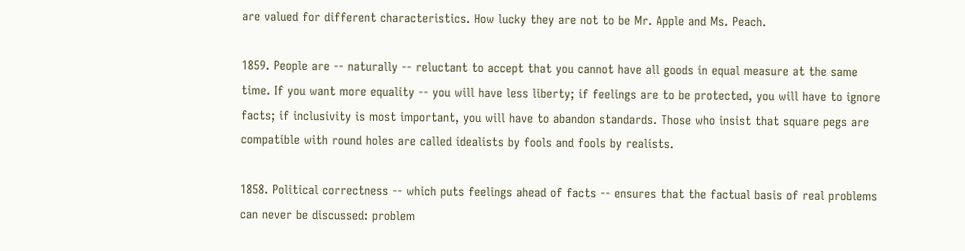are valued for different characteristics. How lucky they are not to be Mr. Apple and Ms. Peach.

1859. People are -- naturally -- reluctant to accept that you cannot have all goods in equal measure at the same time. If you want more equality -- you will have less liberty; if feelings are to be protected, you will have to ignore facts; if inclusivity is most important, you will have to abandon standards. Those who insist that square pegs are compatible with round holes are called idealists by fools and fools by realists.

1858. Political correctness -- which puts feelings ahead of facts -- ensures that the factual basis of real problems can never be discussed: problem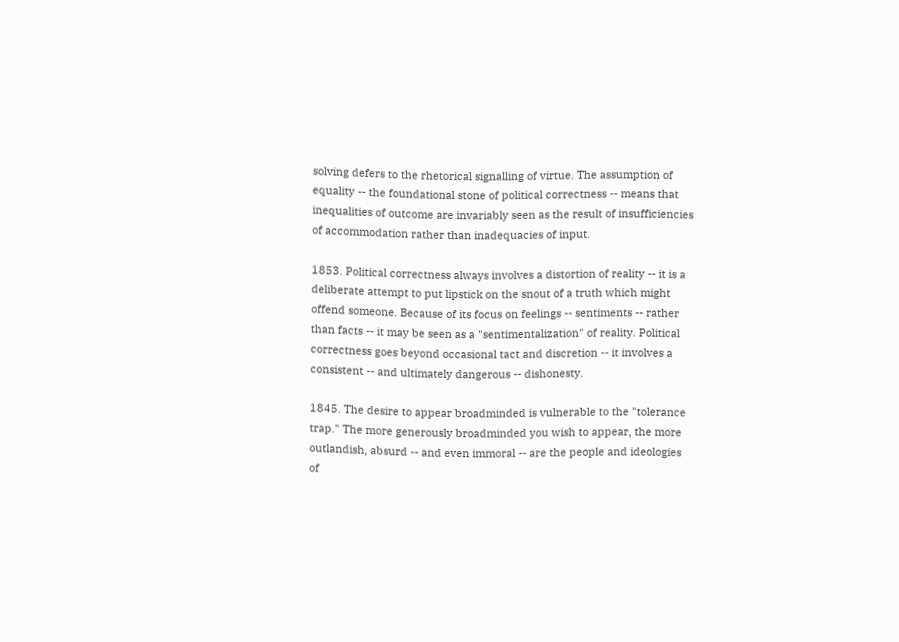solving defers to the rhetorical signalling of virtue. The assumption of equality -- the foundational stone of political correctness -- means that inequalities of outcome are invariably seen as the result of insufficiencies of accommodation rather than inadequacies of input.

1853. Political correctness always involves a distortion of reality -- it is a deliberate attempt to put lipstick on the snout of a truth which might offend someone. Because of its focus on feelings -- sentiments -- rather than facts -- it may be seen as a "sentimentalization" of reality. Political correctness goes beyond occasional tact and discretion -- it involves a consistent -- and ultimately dangerous -- dishonesty.

1845. The desire to appear broadminded is vulnerable to the "tolerance trap." The more generously broadminded you wish to appear, the more outlandish, absurd -- and even immoral -- are the people and ideologies of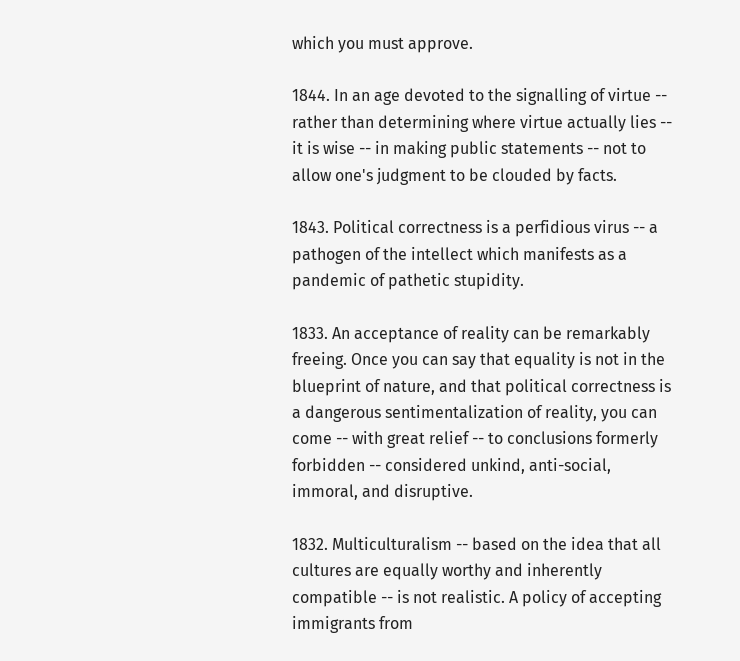which you must approve.

1844. In an age devoted to the signalling of virtue -- rather than determining where virtue actually lies -- it is wise -- in making public statements -- not to allow one's judgment to be clouded by facts.

1843. Political correctness is a perfidious virus -- a pathogen of the intellect which manifests as a pandemic of pathetic stupidity.

1833. An acceptance of reality can be remarkably freeing. Once you can say that equality is not in the blueprint of nature, and that political correctness is a dangerous sentimentalization of reality, you can come -- with great relief -- to conclusions formerly forbidden -- considered unkind, anti-social, immoral, and disruptive.

1832. Multiculturalism -- based on the idea that all cultures are equally worthy and inherently compatible -- is not realistic. A policy of accepting immigrants from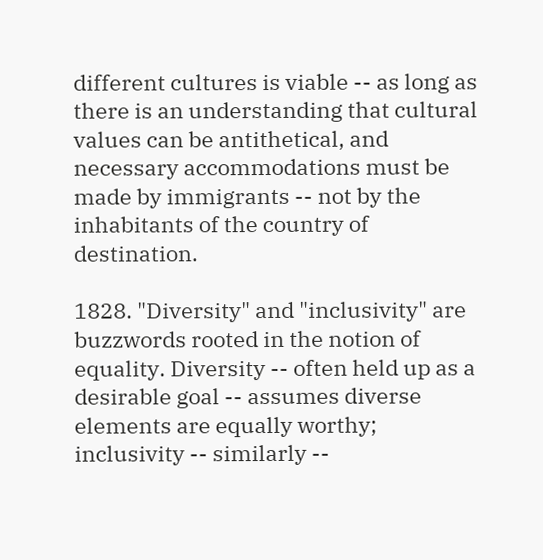different cultures is viable -- as long as there is an understanding that cultural values can be antithetical, and necessary accommodations must be made by immigrants -- not by the inhabitants of the country of destination.

1828. "Diversity" and "inclusivity" are buzzwords rooted in the notion of equality. Diversity -- often held up as a desirable goal -- assumes diverse elements are equally worthy; inclusivity -- similarly --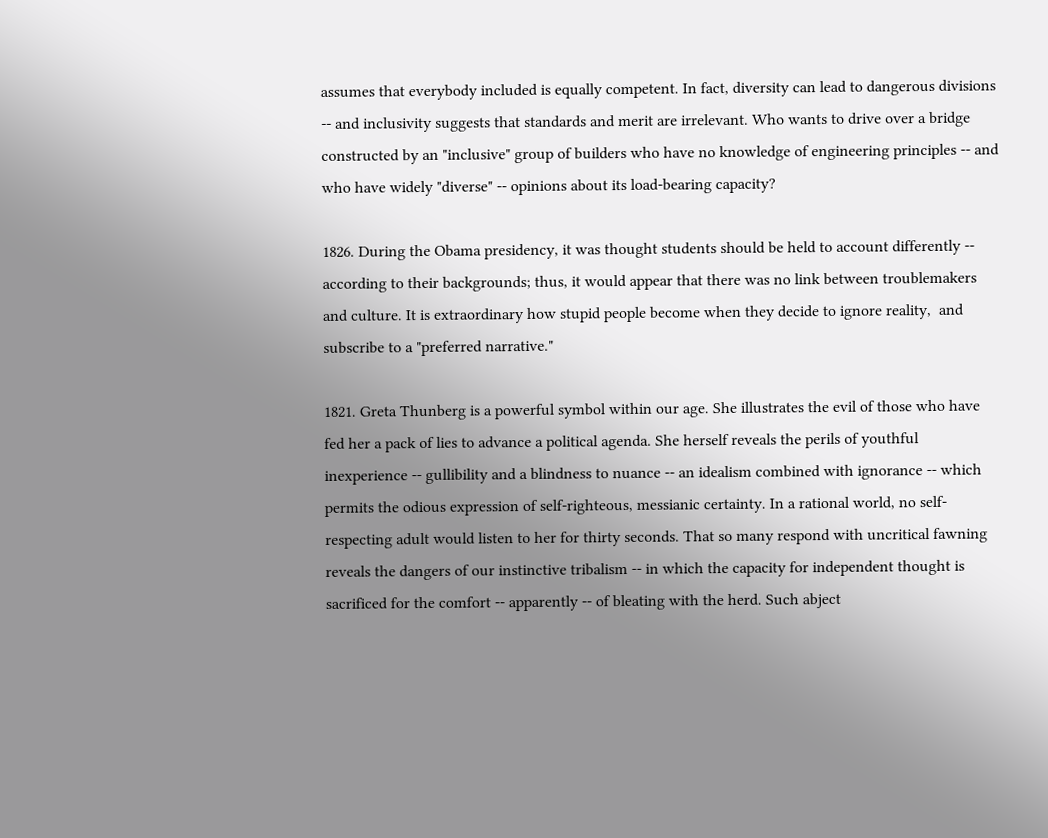assumes that everybody included is equally competent. In fact, diversity can lead to dangerous divisions -- and inclusivity suggests that standards and merit are irrelevant. Who wants to drive over a bridge constructed by an "inclusive" group of builders who have no knowledge of engineering principles -- and who have widely "diverse" -- opinions about its load-bearing capacity?

1826. During the Obama presidency, it was thought students should be held to account differently -- according to their backgrounds; thus, it would appear that there was no link between troublemakers and culture. It is extraordinary how stupid people become when they decide to ignore reality,  and subscribe to a "preferred narrative."

1821. Greta Thunberg is a powerful symbol within our age. She illustrates the evil of those who have fed her a pack of lies to advance a political agenda. She herself reveals the perils of youthful inexperience -- gullibility and a blindness to nuance -- an idealism combined with ignorance -- which permits the odious expression of self-righteous, messianic certainty. In a rational world, no self-respecting adult would listen to her for thirty seconds. That so many respond with uncritical fawning reveals the dangers of our instinctive tribalism -- in which the capacity for independent thought is sacrificed for the comfort -- apparently -- of bleating with the herd. Such abject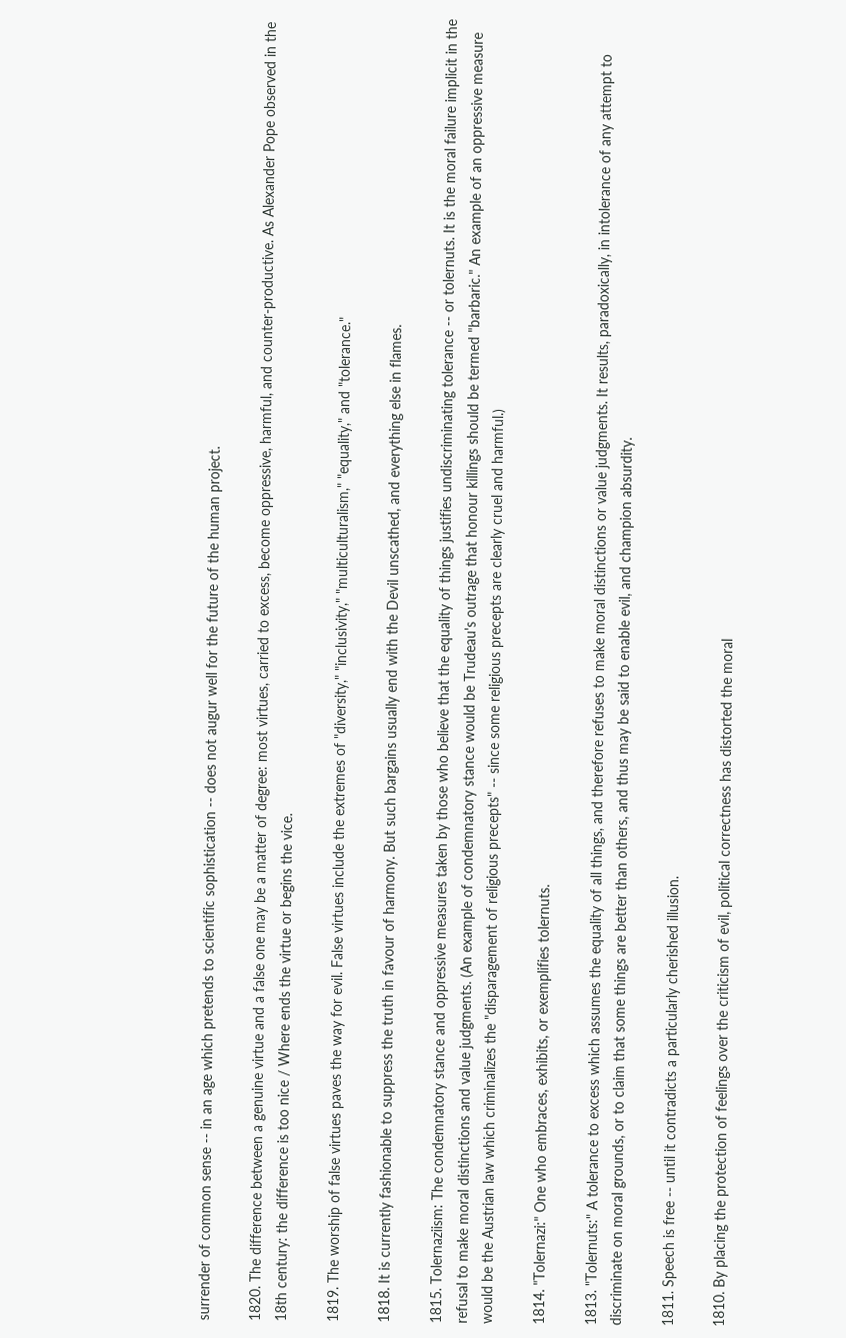surrender of common sense -- in an age which pretends to scientific sophistication -- does not augur well for the future of the human project.

1820. The difference between a genuine virtue and a false one may be a matter of degree: most virtues, carried to excess, become oppressive, harmful, and counter-productive. As Alexander Pope observed in the 18th century: the difference is too nice / Where ends the virtue or begins the vice.

1819. The worship of false virtues paves the way for evil. False virtues include the extremes of "diversity," "inclusivity," "multiculturalism," "equality," and "tolerance."

1818. It is currently fashionable to suppress the truth in favour of harmony. But such bargains usually end with the Devil unscathed, and everything else in flames.

1815. Tolernaziism: The condemnatory stance and oppressive measures taken by those who believe that the equality of things justifies undiscriminating tolerance -- or tolernuts. It is the moral failure implicit in the refusal to make moral distinctions and value judgments. (An example of condemnatory stance would be Trudeau's outrage that honour killings should be termed "barbaric." An example of an oppressive measure would be the Austrian law which criminalizes the "disparagement of religious precepts" -- since some religious precepts are clearly cruel and harmful.)

1814. "Tolernazi:" One who embraces, exhibits, or exemplifies tolernuts.

1813. "Tolernuts:" A tolerance to excess which assumes the equality of all things, and therefore refuses to make moral distinctions or value judgments. It results, paradoxically, in intolerance of any attempt to discriminate on moral grounds, or to claim that some things are better than others, and thus may be said to enable evil, and champion absurdity.

1811. Speech is free -- until it contradicts a particularly cherished illusion.

1810. By placing the protection of feelings over the criticism of evil, political correctness has distorted the moral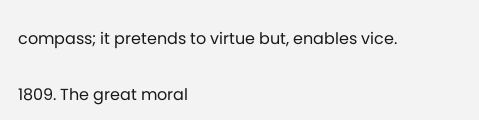compass; it pretends to virtue but, enables vice.

1809. The great moral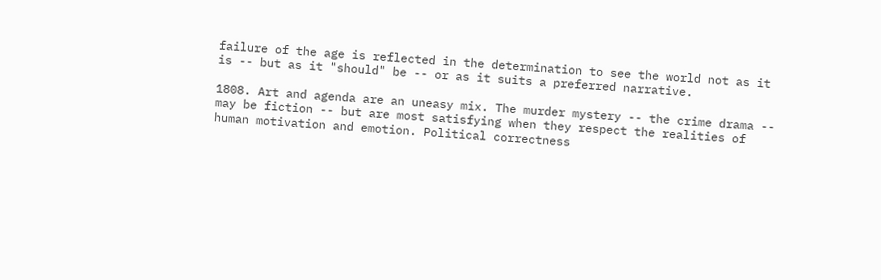failure of the age is reflected in the determination to see the world not as it is -- but as it "should" be -- or as it suits a preferred narrative.

1808. Art and agenda are an uneasy mix. The murder mystery -- the crime drama -- may be fiction -- but are most satisfying when they respect the realities of human motivation and emotion. Political correctness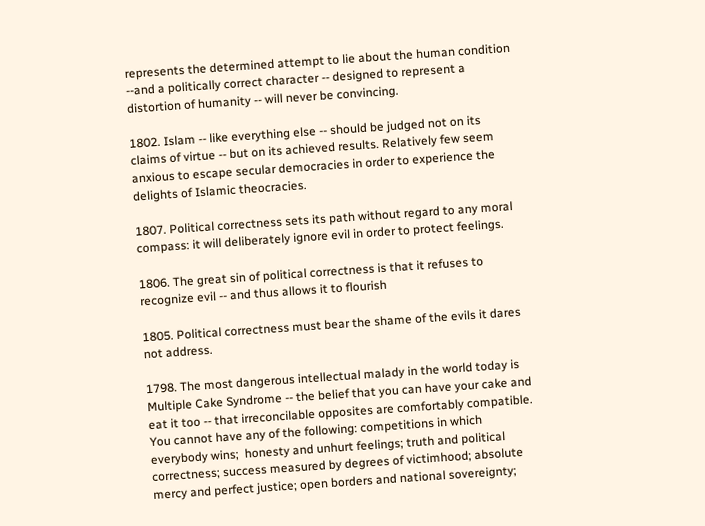represents the determined attempt to lie about the human condition --and a politically correct character -- designed to represent a distortion of humanity -- will never be convincing.

1802. Islam -- like everything else -- should be judged not on its claims of virtue -- but on its achieved results. Relatively few seem anxious to escape secular democracies in order to experience the delights of Islamic theocracies.

1807. Political correctness sets its path without regard to any moral compass: it will deliberately ignore evil in order to protect feelings.

1806. The great sin of political correctness is that it refuses to recognize evil -- and thus allows it to flourish

1805. Political correctness must bear the shame of the evils it dares not address.

1798. The most dangerous intellectual malady in the world today is Multiple Cake Syndrome -- the belief that you can have your cake and eat it too -- that irreconcilable opposites are comfortably compatible. You cannot have any of the following: competitions in which everybody wins;  honesty and unhurt feelings; truth and political correctness; success measured by degrees of victimhood; absolute mercy and perfect justice; open borders and national sovereignty;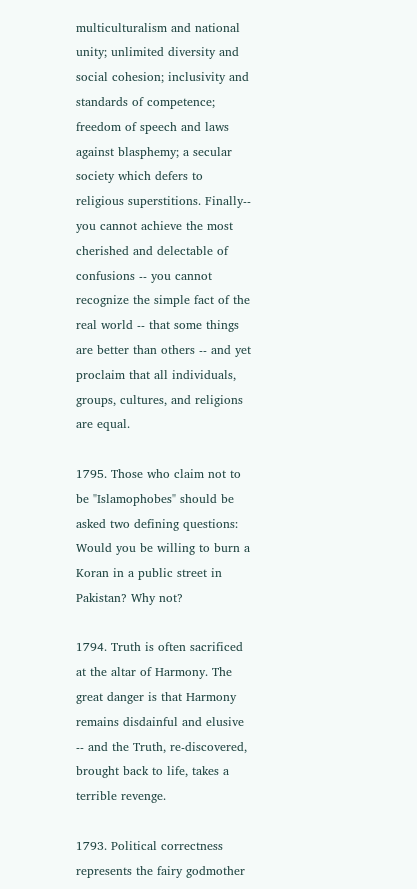multiculturalism and national unity; unlimited diversity and social cohesion; inclusivity and standards of competence;  freedom of speech and laws against blasphemy; a secular society which defers to religious superstitions. Finally-- you cannot achieve the most cherished and delectable of confusions -- you cannot recognize the simple fact of the real world -- that some things are better than others -- and yet proclaim that all individuals, groups, cultures, and religions are equal.

1795. Those who claim not to be "Islamophobes" should be asked two defining questions: Would you be willing to burn a Koran in a public street in Pakistan? Why not?

1794. Truth is often sacrificed at the altar of Harmony. The great danger is that Harmony remains disdainful and elusive -- and the Truth, re-discovered, brought back to life, takes a terrible revenge.

1793. Political correctness represents the fairy godmother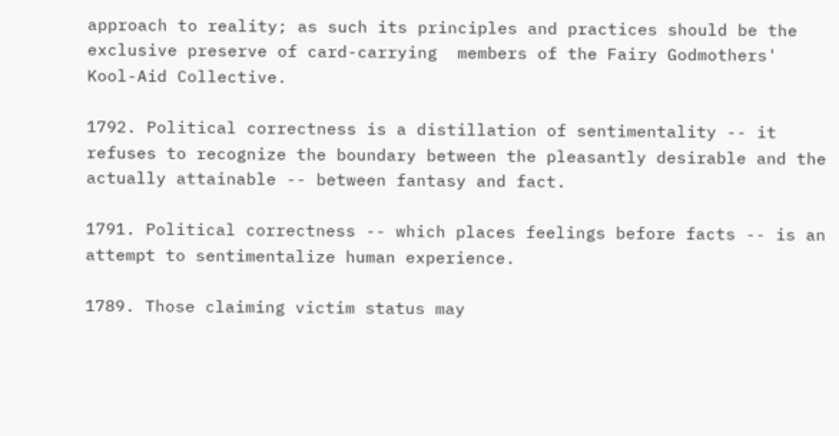approach to reality; as such its principles and practices should be the exclusive preserve of card-carrying  members of the Fairy Godmothers' Kool-Aid Collective.

1792. Political correctness is a distillation of sentimentality -- it refuses to recognize the boundary between the pleasantly desirable and the actually attainable -- between fantasy and fact.

1791. Political correctness -- which places feelings before facts -- is an attempt to sentimentalize human experience.

1789. Those claiming victim status may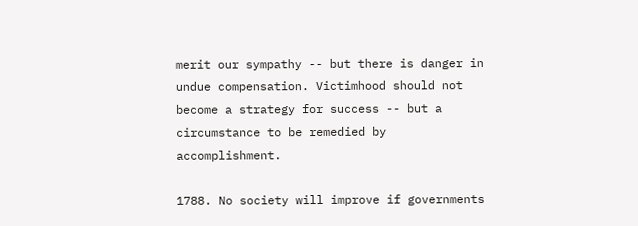merit our sympathy -- but there is danger in undue compensation. Victimhood should not become a strategy for success -- but a circumstance to be remedied by accomplishment.

1788. No society will improve if governments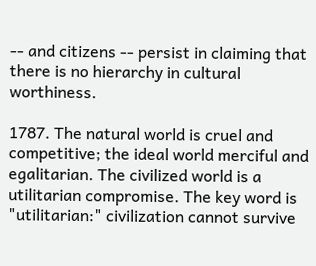-- and citizens -- persist in claiming that there is no hierarchy in cultural worthiness.

1787. The natural world is cruel and competitive; the ideal world merciful and egalitarian. The civilized world is a utilitarian compromise. The key word is "utilitarian:" civilization cannot survive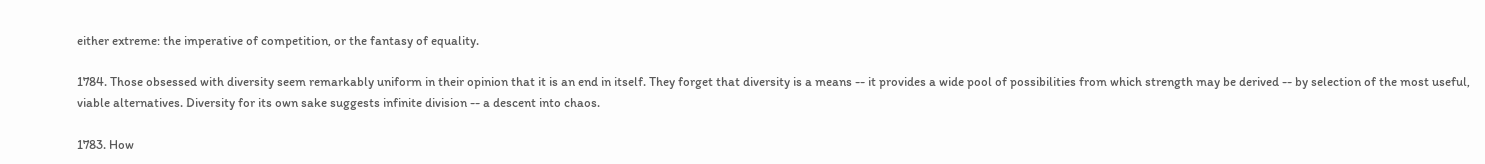either extreme: the imperative of competition, or the fantasy of equality.

1784. Those obsessed with diversity seem remarkably uniform in their opinion that it is an end in itself. They forget that diversity is a means -- it provides a wide pool of possibilities from which strength may be derived -- by selection of the most useful, viable alternatives. Diversity for its own sake suggests infinite division -- a descent into chaos.

1783. How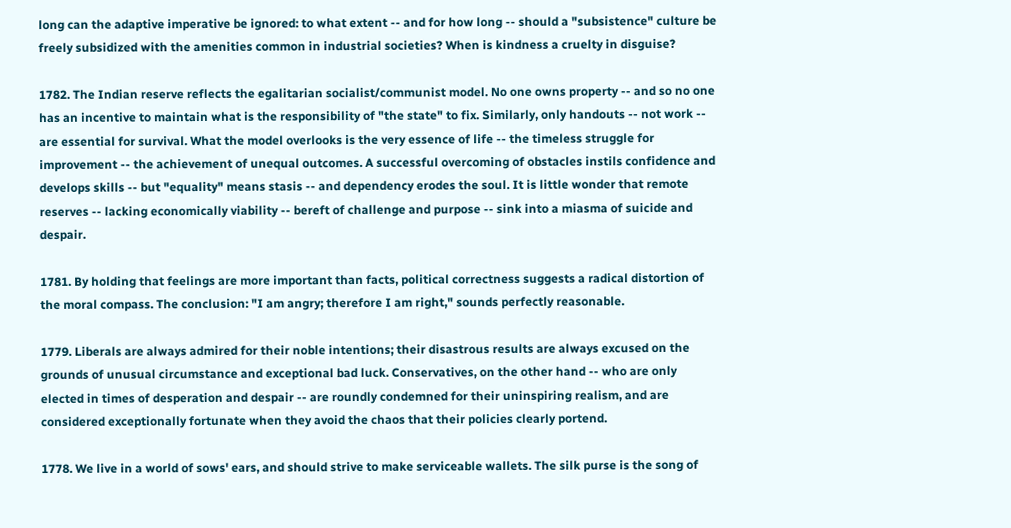long can the adaptive imperative be ignored: to what extent -- and for how long -- should a "subsistence" culture be freely subsidized with the amenities common in industrial societies? When is kindness a cruelty in disguise?

1782. The Indian reserve reflects the egalitarian socialist/communist model. No one owns property -- and so no one has an incentive to maintain what is the responsibility of "the state" to fix. Similarly, only handouts -- not work -- are essential for survival. What the model overlooks is the very essence of life -- the timeless struggle for improvement -- the achievement of unequal outcomes. A successful overcoming of obstacles instils confidence and develops skills -- but "equality" means stasis -- and dependency erodes the soul. It is little wonder that remote reserves -- lacking economically viability -- bereft of challenge and purpose -- sink into a miasma of suicide and despair.

1781. By holding that feelings are more important than facts, political correctness suggests a radical distortion of the moral compass. The conclusion: "I am angry; therefore I am right," sounds perfectly reasonable.

1779. Liberals are always admired for their noble intentions; their disastrous results are always excused on the grounds of unusual circumstance and exceptional bad luck. Conservatives, on the other hand -- who are only elected in times of desperation and despair -- are roundly condemned for their uninspiring realism, and are considered exceptionally fortunate when they avoid the chaos that their policies clearly portend.

1778. We live in a world of sows' ears, and should strive to make serviceable wallets. The silk purse is the song of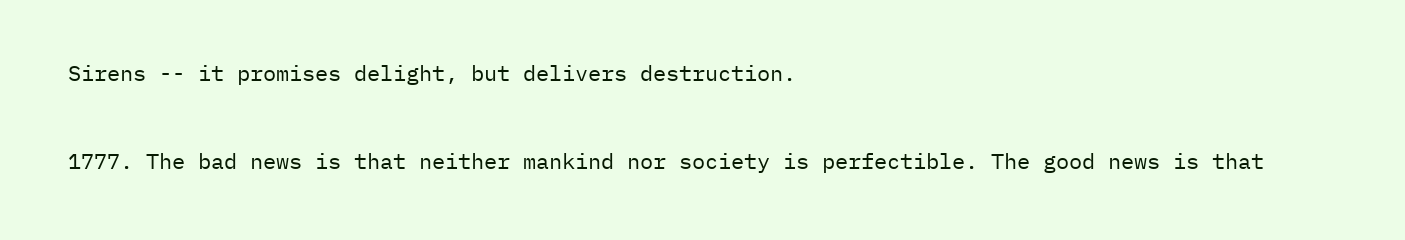Sirens -- it promises delight, but delivers destruction.

1777. The bad news is that neither mankind nor society is perfectible. The good news is that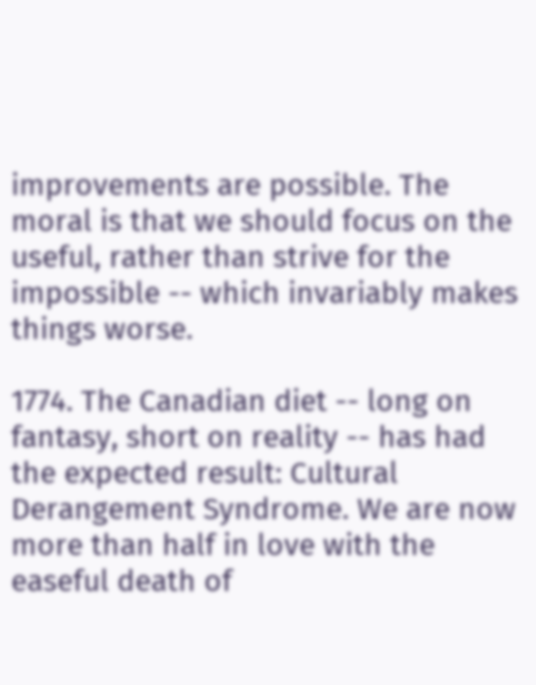improvements are possible. The moral is that we should focus on the useful, rather than strive for the impossible -- which invariably makes things worse.

1774. The Canadian diet -- long on fantasy, short on reality -- has had the expected result: Cultural Derangement Syndrome. We are now more than half in love with the easeful death of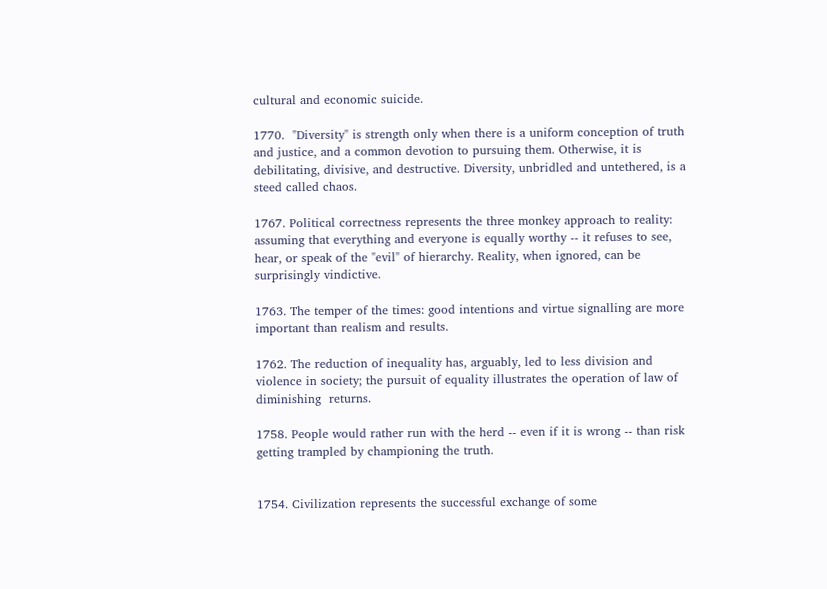cultural and economic suicide.

1770.  "Diversity" is strength only when there is a uniform conception of truth and justice, and a common devotion to pursuing them. Otherwise, it is debilitating, divisive, and destructive. Diversity, unbridled and untethered, is a steed called chaos.

1767. Political correctness represents the three monkey approach to reality: assuming that everything and everyone is equally worthy -- it refuses to see, hear, or speak of the "evil" of hierarchy. Reality, when ignored, can be surprisingly vindictive.

1763. The temper of the times: good intentions and virtue signalling are more important than realism and results.

1762. The reduction of inequality has, arguably, led to less division and violence in society; the pursuit of equality illustrates the operation of law of diminishing  returns.

1758. People would rather run with the herd -- even if it is wrong -- than risk getting trampled by championing the truth.


1754. Civilization represents the successful exchange of some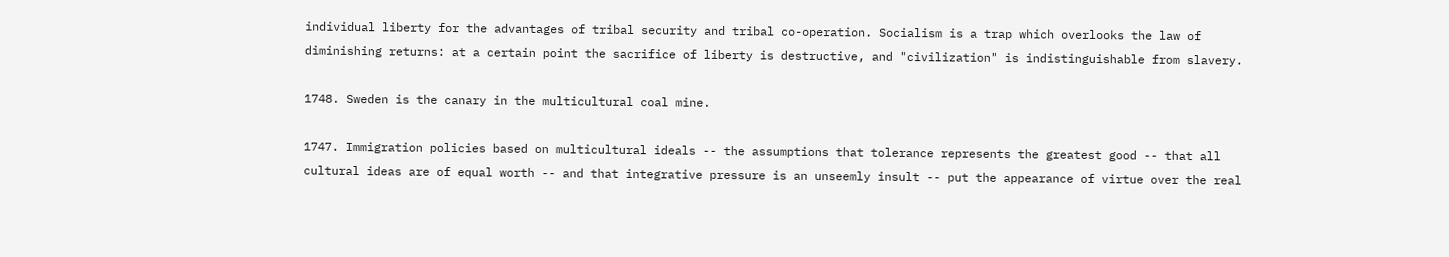individual liberty for the advantages of tribal security and tribal co-operation. Socialism is a trap which overlooks the law of diminishing returns: at a certain point the sacrifice of liberty is destructive, and "civilization" is indistinguishable from slavery.

1748. Sweden is the canary in the multicultural coal mine.

1747. Immigration policies based on multicultural ideals -- the assumptions that tolerance represents the greatest good -- that all cultural ideas are of equal worth -- and that integrative pressure is an unseemly insult -- put the appearance of virtue over the real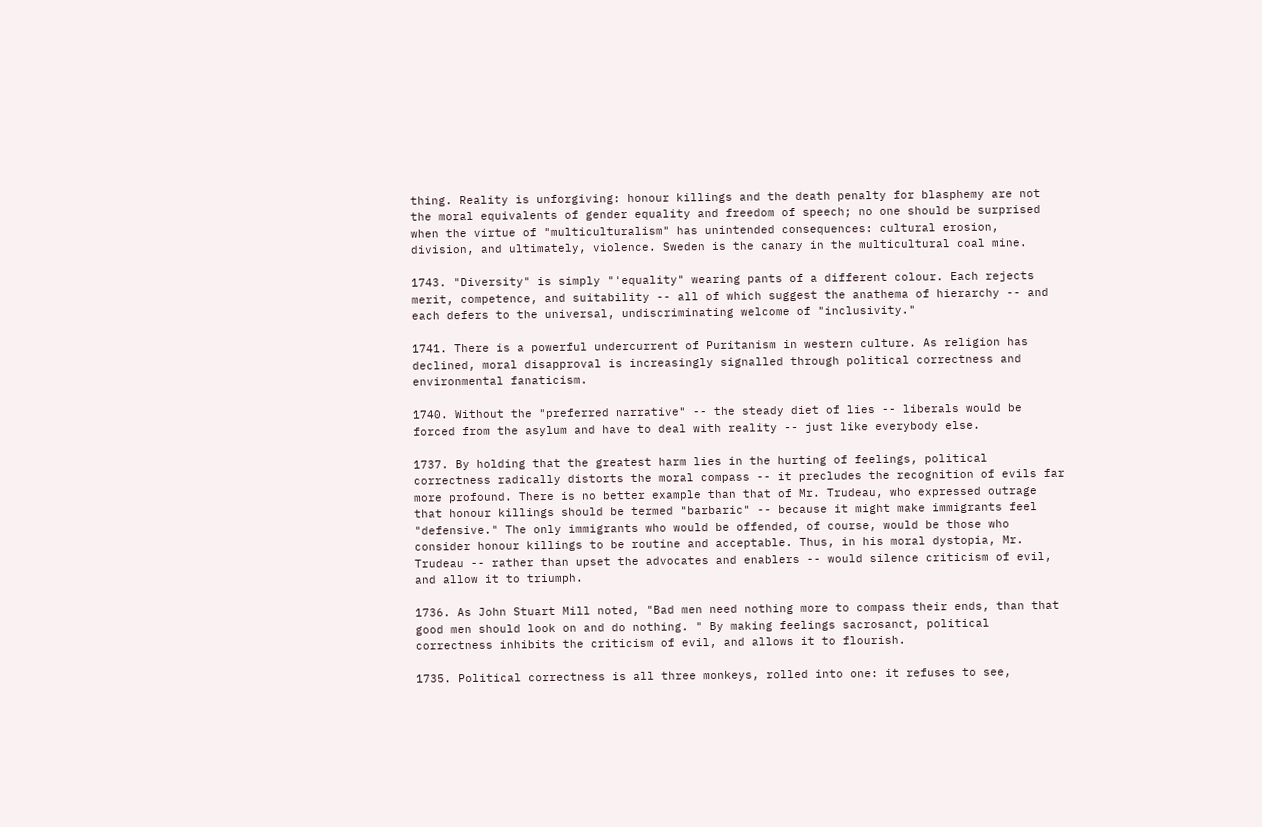thing. Reality is unforgiving: honour killings and the death penalty for blasphemy are not the moral equivalents of gender equality and freedom of speech; no one should be surprised when the virtue of "multiculturalism" has unintended consequences: cultural erosion, division, and ultimately, violence. Sweden is the canary in the multicultural coal mine.

1743. "Diversity" is simply "'equality" wearing pants of a different colour. Each rejects merit, competence, and suitability -- all of which suggest the anathema of hierarchy -- and each defers to the universal, undiscriminating welcome of "inclusivity."

1741. There is a powerful undercurrent of Puritanism in western culture. As religion has declined, moral disapproval is increasingly signalled through political correctness and environmental fanaticism.

1740. Without the "preferred narrative" -- the steady diet of lies -- liberals would be forced from the asylum and have to deal with reality -- just like everybody else.

1737. By holding that the greatest harm lies in the hurting of feelings, political correctness radically distorts the moral compass -- it precludes the recognition of evils far more profound. There is no better example than that of Mr. Trudeau, who expressed outrage that honour killings should be termed "barbaric" -- because it might make immigrants feel "defensive." The only immigrants who would be offended, of course, would be those who consider honour killings to be routine and acceptable. Thus, in his moral dystopia, Mr. Trudeau -- rather than upset the advocates and enablers -- would silence criticism of evil, and allow it to triumph.

1736. As John Stuart Mill noted, "Bad men need nothing more to compass their ends, than that good men should look on and do nothing. " By making feelings sacrosanct, political correctness inhibits the criticism of evil, and allows it to flourish.

1735. Political correctness is all three monkeys, rolled into one: it refuses to see,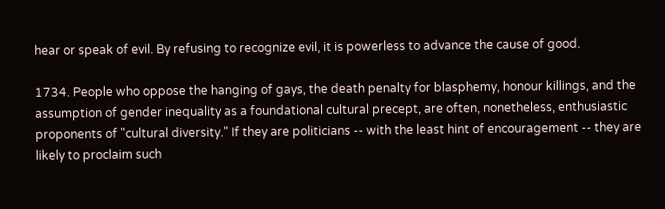hear or speak of evil. By refusing to recognize evil, it is powerless to advance the cause of good.

1734. People who oppose the hanging of gays, the death penalty for blasphemy, honour killings, and the assumption of gender inequality as a foundational cultural precept, are often, nonetheless, enthusiastic proponents of "cultural diversity." If they are politicians -- with the least hint of encouragement -- they are likely to proclaim such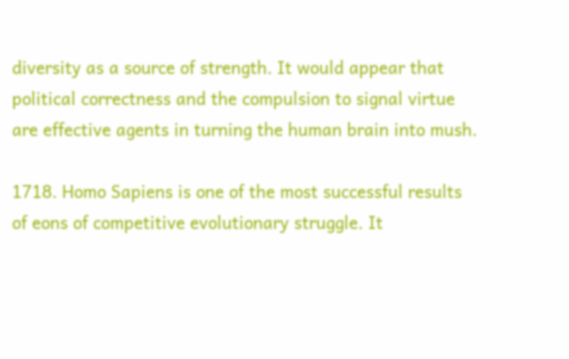diversity as a source of strength. It would appear that political correctness and the compulsion to signal virtue are effective agents in turning the human brain into mush.

1718. Homo Sapiens is one of the most successful results of eons of competitive evolutionary struggle. It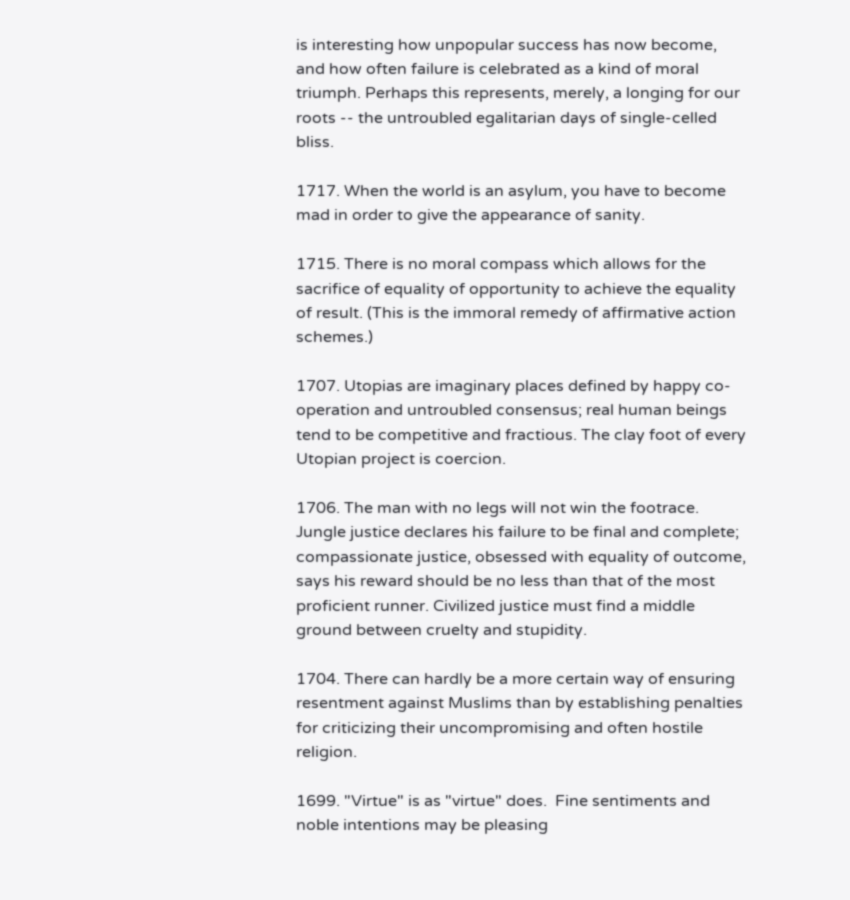is interesting how unpopular success has now become, and how often failure is celebrated as a kind of moral triumph. Perhaps this represents, merely, a longing for our roots -- the untroubled egalitarian days of single-celled bliss.

1717. When the world is an asylum, you have to become mad in order to give the appearance of sanity.

1715. There is no moral compass which allows for the sacrifice of equality of opportunity to achieve the equality of result. (This is the immoral remedy of affirmative action schemes.)

1707. Utopias are imaginary places defined by happy co-operation and untroubled consensus; real human beings tend to be competitive and fractious. The clay foot of every Utopian project is coercion.

1706. The man with no legs will not win the footrace. Jungle justice declares his failure to be final and complete; compassionate justice, obsessed with equality of outcome, says his reward should be no less than that of the most proficient runner. Civilized justice must find a middle ground between cruelty and stupidity.

1704. There can hardly be a more certain way of ensuring resentment against Muslims than by establishing penalties for criticizing their uncompromising and often hostile religion.

1699. "Virtue" is as "virtue" does.  Fine sentiments and noble intentions may be pleasing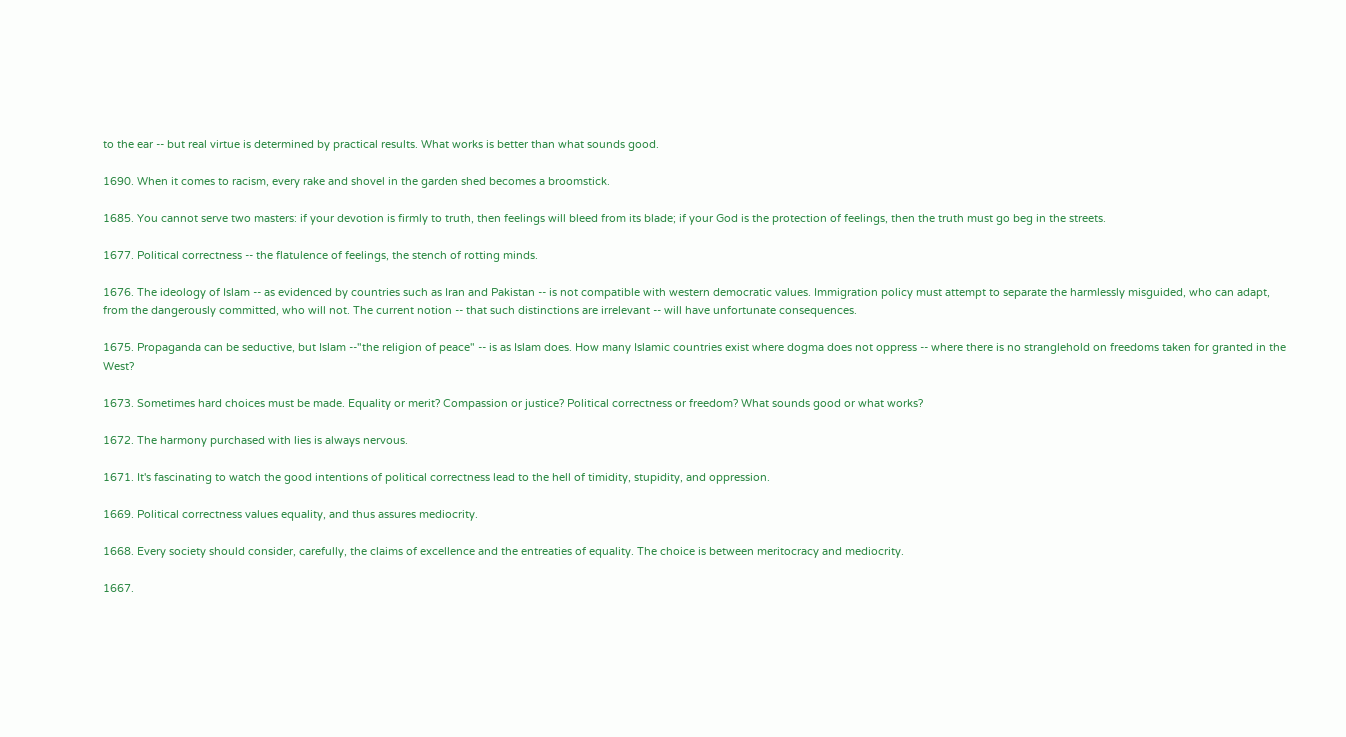to the ear -- but real virtue is determined by practical results. What works is better than what sounds good.

1690. When it comes to racism, every rake and shovel in the garden shed becomes a broomstick.

1685. You cannot serve two masters: if your devotion is firmly to truth, then feelings will bleed from its blade; if your God is the protection of feelings, then the truth must go beg in the streets.

1677. Political correctness -- the flatulence of feelings, the stench of rotting minds.

1676. The ideology of Islam -- as evidenced by countries such as Iran and Pakistan -- is not compatible with western democratic values. Immigration policy must attempt to separate the harmlessly misguided, who can adapt, from the dangerously committed, who will not. The current notion -- that such distinctions are irrelevant -- will have unfortunate consequences.

1675. Propaganda can be seductive, but Islam --"the religion of peace" -- is as Islam does. How many Islamic countries exist where dogma does not oppress -- where there is no stranglehold on freedoms taken for granted in the West?

1673. Sometimes hard choices must be made. Equality or merit? Compassion or justice? Political correctness or freedom? What sounds good or what works?

1672. The harmony purchased with lies is always nervous.

1671. It's fascinating to watch the good intentions of political correctness lead to the hell of timidity, stupidity, and oppression.

1669. Political correctness values equality, and thus assures mediocrity.

1668. Every society should consider, carefully, the claims of excellence and the entreaties of equality. The choice is between meritocracy and mediocrity.

1667.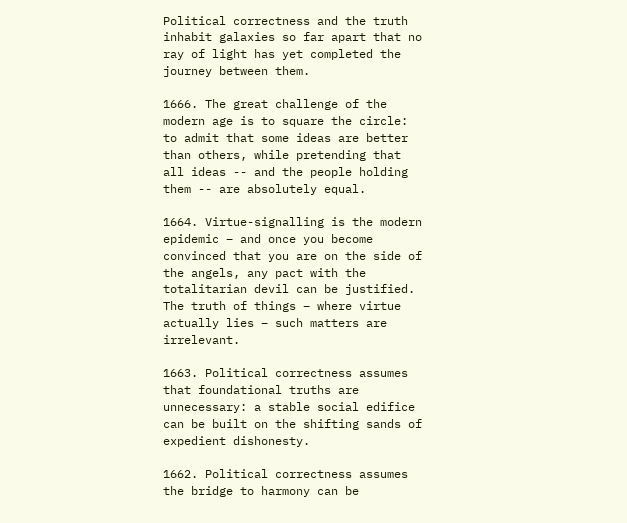Political correctness and the truth inhabit galaxies so far apart that no ray of light has yet completed the journey between them.

1666. The great challenge of the modern age is to square the circle: to admit that some ideas are better than others, while pretending that all ideas -- and the people holding them -- are absolutely equal.

1664. Virtue-signalling is the modern epidemic – and once you become convinced that you are on the side of the angels, any pact with the totalitarian devil can be justified. The truth of things – where virtue actually lies – such matters are irrelevant.

1663. Political correctness assumes that foundational truths are unnecessary: a stable social edifice can be built on the shifting sands of expedient dishonesty.

1662. Political correctness assumes the bridge to harmony can be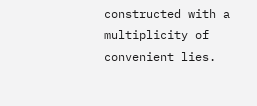constructed with a multiplicity of convenient lies.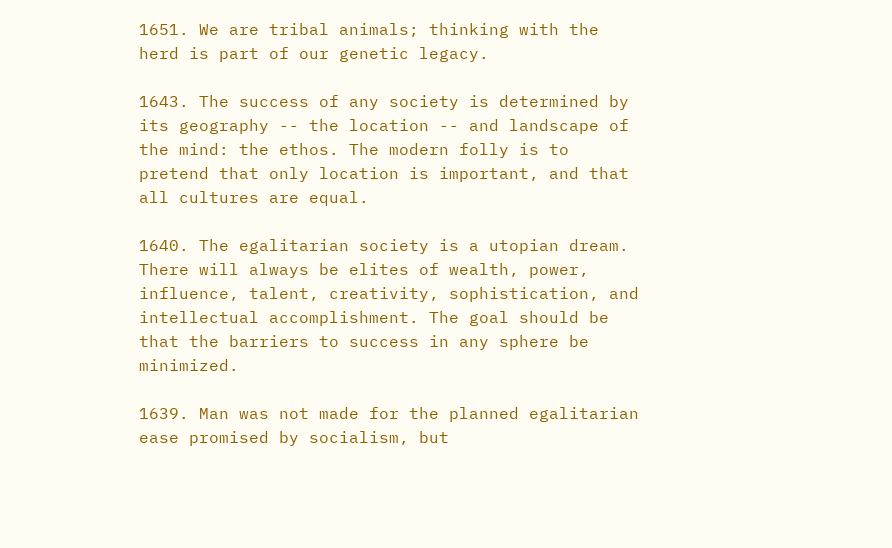1651. We are tribal animals; thinking with the herd is part of our genetic legacy.

1643. The success of any society is determined by its geography -- the location -- and landscape of the mind: the ethos. The modern folly is to pretend that only location is important, and that all cultures are equal.

1640. The egalitarian society is a utopian dream. There will always be elites of wealth, power, influence, talent, creativity, sophistication, and intellectual accomplishment. The goal should be that the barriers to success in any sphere be minimized.

1639. Man was not made for the planned egalitarian ease promised by socialism, but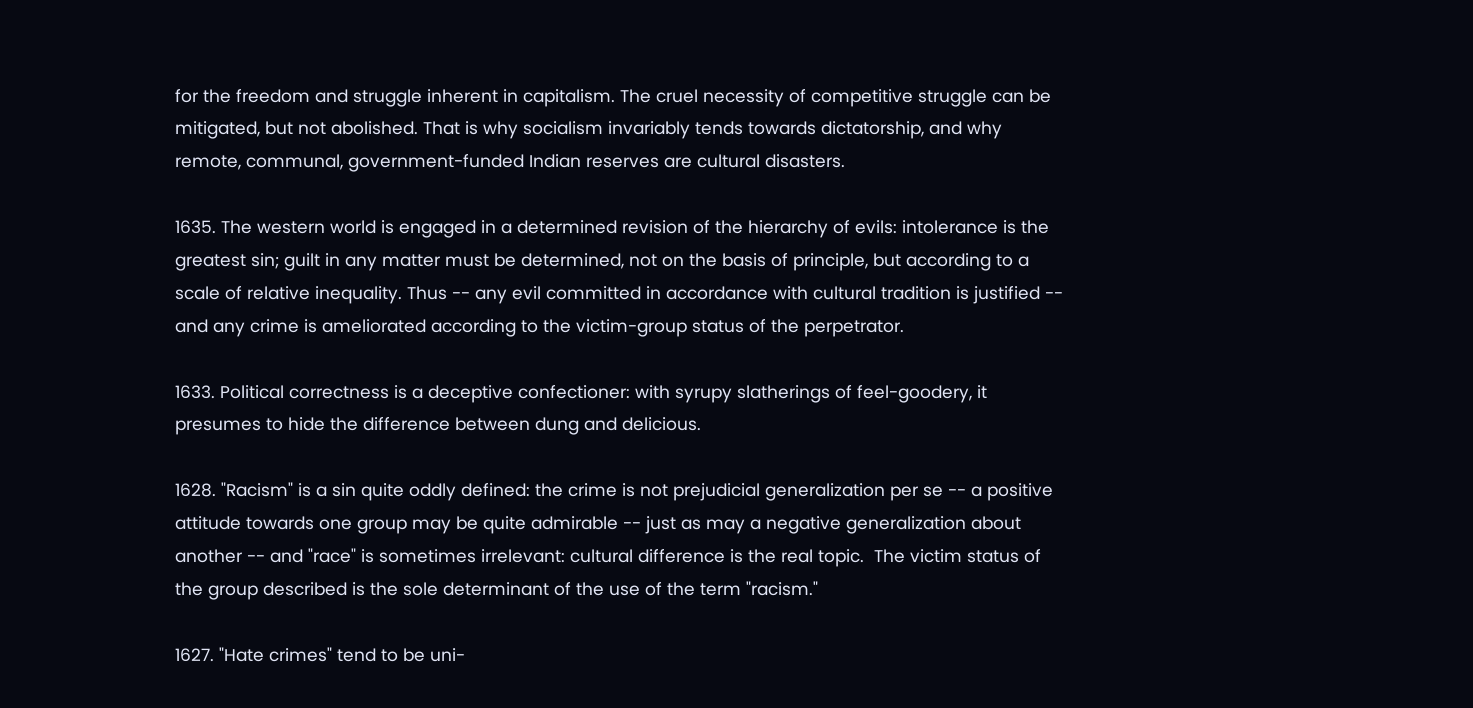for the freedom and struggle inherent in capitalism. The cruel necessity of competitive struggle can be mitigated, but not abolished. That is why socialism invariably tends towards dictatorship, and why remote, communal, government-funded Indian reserves are cultural disasters.

1635. The western world is engaged in a determined revision of the hierarchy of evils: intolerance is the greatest sin; guilt in any matter must be determined, not on the basis of principle, but according to a scale of relative inequality. Thus -- any evil committed in accordance with cultural tradition is justified -- and any crime is ameliorated according to the victim-group status of the perpetrator.

1633. Political correctness is a deceptive confectioner: with syrupy slatherings of feel-goodery, it presumes to hide the difference between dung and delicious.

1628. "Racism" is a sin quite oddly defined: the crime is not prejudicial generalization per se -- a positive attitude towards one group may be quite admirable -- just as may a negative generalization about another -- and "race" is sometimes irrelevant: cultural difference is the real topic.  The victim status of the group described is the sole determinant of the use of the term "racism."

1627. "Hate crimes" tend to be uni-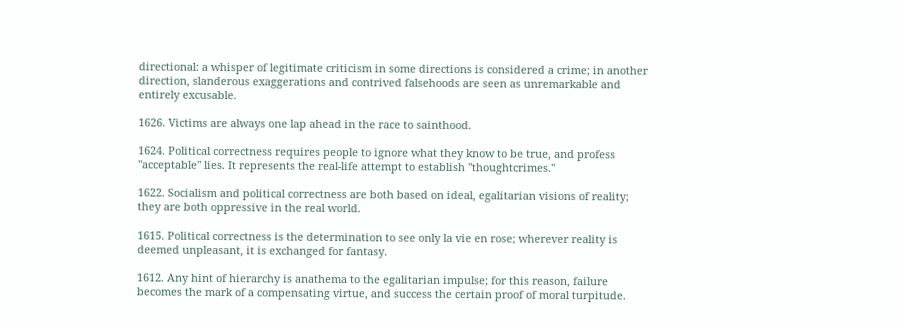directional: a whisper of legitimate criticism in some directions is considered a crime; in another direction, slanderous exaggerations and contrived falsehoods are seen as unremarkable and entirely excusable.

1626. Victims are always one lap ahead in the race to sainthood.

1624. Political correctness requires people to ignore what they know to be true, and profess "acceptable" lies. It represents the real-life attempt to establish "thoughtcrimes."

1622. Socialism and political correctness are both based on ideal, egalitarian visions of reality; they are both oppressive in the real world.

1615. Political correctness is the determination to see only la vie en rose; wherever reality is deemed unpleasant, it is exchanged for fantasy.

1612. Any hint of hierarchy is anathema to the egalitarian impulse; for this reason, failure becomes the mark of a compensating virtue, and success the certain proof of moral turpitude.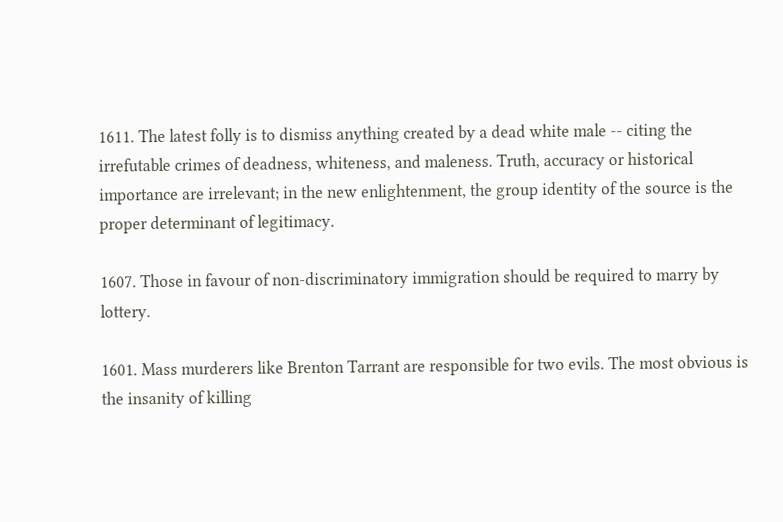1611. The latest folly is to dismiss anything created by a dead white male -- citing the irrefutable crimes of deadness, whiteness, and maleness. Truth, accuracy or historical importance are irrelevant; in the new enlightenment, the group identity of the source is the proper determinant of legitimacy.

1607. Those in favour of non-discriminatory immigration should be required to marry by lottery.

1601. Mass murderers like Brenton Tarrant are responsible for two evils. The most obvious is the insanity of killing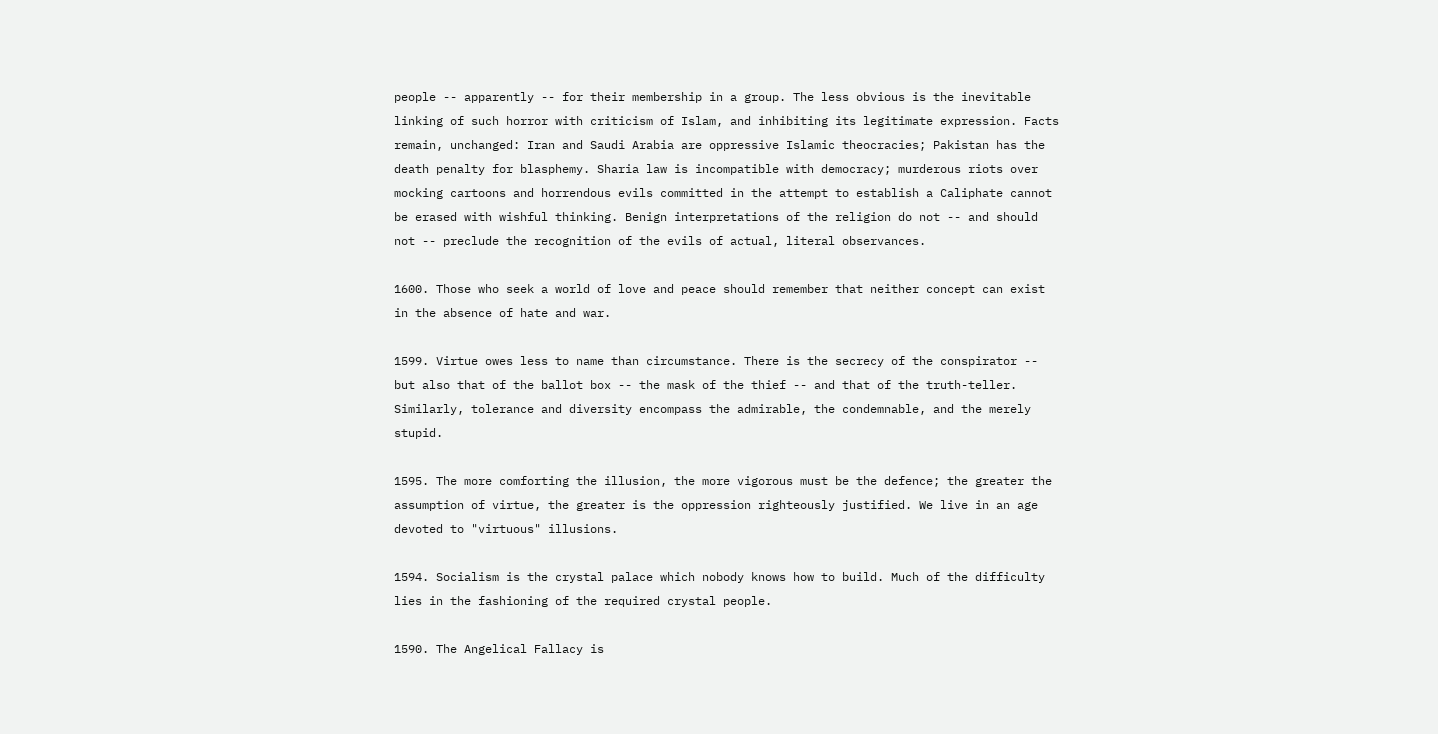people -- apparently -- for their membership in a group. The less obvious is the inevitable linking of such horror with criticism of Islam, and inhibiting its legitimate expression. Facts remain, unchanged: Iran and Saudi Arabia are oppressive Islamic theocracies; Pakistan has the death penalty for blasphemy. Sharia law is incompatible with democracy; murderous riots over mocking cartoons and horrendous evils committed in the attempt to establish a Caliphate cannot be erased with wishful thinking. Benign interpretations of the religion do not -- and should not -- preclude the recognition of the evils of actual, literal observances.

1600. Those who seek a world of love and peace should remember that neither concept can exist in the absence of hate and war.

1599. Virtue owes less to name than circumstance. There is the secrecy of the conspirator -- but also that of the ballot box -- the mask of the thief -- and that of the truth-teller. Similarly, tolerance and diversity encompass the admirable, the condemnable, and the merely stupid.

1595. The more comforting the illusion, the more vigorous must be the defence; the greater the assumption of virtue, the greater is the oppression righteously justified. We live in an age devoted to "virtuous" illusions.

1594. Socialism is the crystal palace which nobody knows how to build. Much of the difficulty lies in the fashioning of the required crystal people.

1590. The Angelical Fallacy is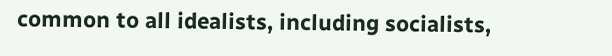common to all idealists, including socialists,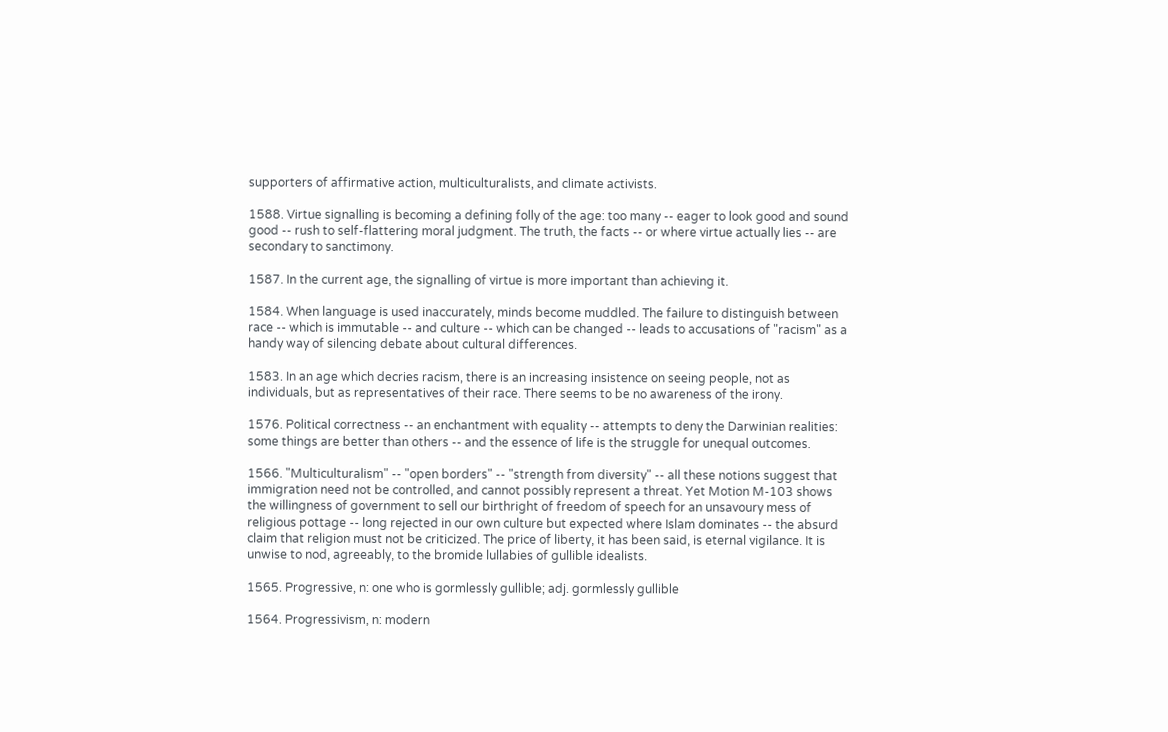supporters of affirmative action, multiculturalists, and climate activists.

1588. Virtue signalling is becoming a defining folly of the age: too many -- eager to look good and sound good -- rush to self-flattering moral judgment. The truth, the facts -- or where virtue actually lies -- are secondary to sanctimony.

1587. In the current age, the signalling of virtue is more important than achieving it.

1584. When language is used inaccurately, minds become muddled. The failure to distinguish between race -- which is immutable -- and culture -- which can be changed -- leads to accusations of "racism" as a handy way of silencing debate about cultural differences.

1583. In an age which decries racism, there is an increasing insistence on seeing people, not as individuals, but as representatives of their race. There seems to be no awareness of the irony.

1576. Political correctness -- an enchantment with equality -- attempts to deny the Darwinian realities: some things are better than others -- and the essence of life is the struggle for unequal outcomes.

1566. "Multiculturalism" -- "open borders" -- "strength from diversity" -- all these notions suggest that immigration need not be controlled, and cannot possibly represent a threat. Yet Motion M-103 shows the willingness of government to sell our birthright of freedom of speech for an unsavoury mess of religious pottage -- long rejected in our own culture but expected where Islam dominates -- the absurd claim that religion must not be criticized. The price of liberty, it has been said, is eternal vigilance. It is unwise to nod, agreeably, to the bromide lullabies of gullible idealists.

1565. Progressive, n: one who is gormlessly gullible; adj. gormlessly gullible

1564. Progressivism, n: modern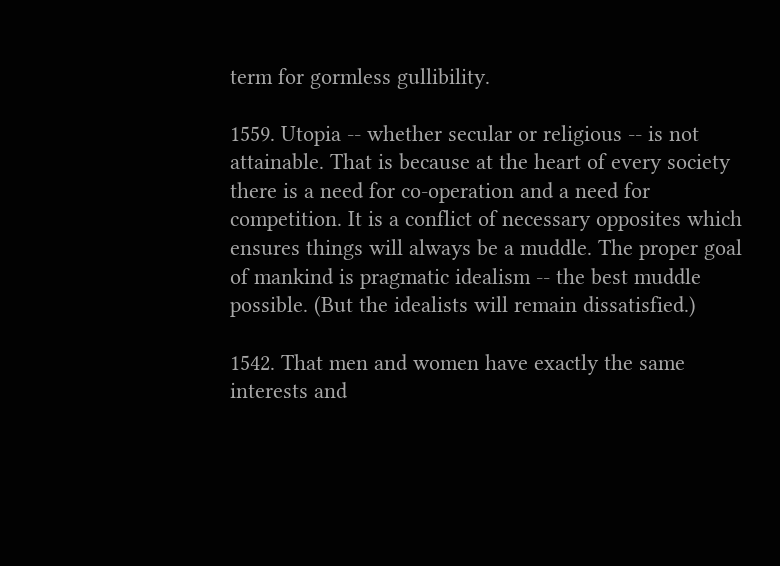term for gormless gullibility.

1559. Utopia -- whether secular or religious -- is not attainable. That is because at the heart of every society there is a need for co-operation and a need for competition. It is a conflict of necessary opposites which ensures things will always be a muddle. The proper goal of mankind is pragmatic idealism -- the best muddle possible. (But the idealists will remain dissatisfied.)

1542. That men and women have exactly the same interests and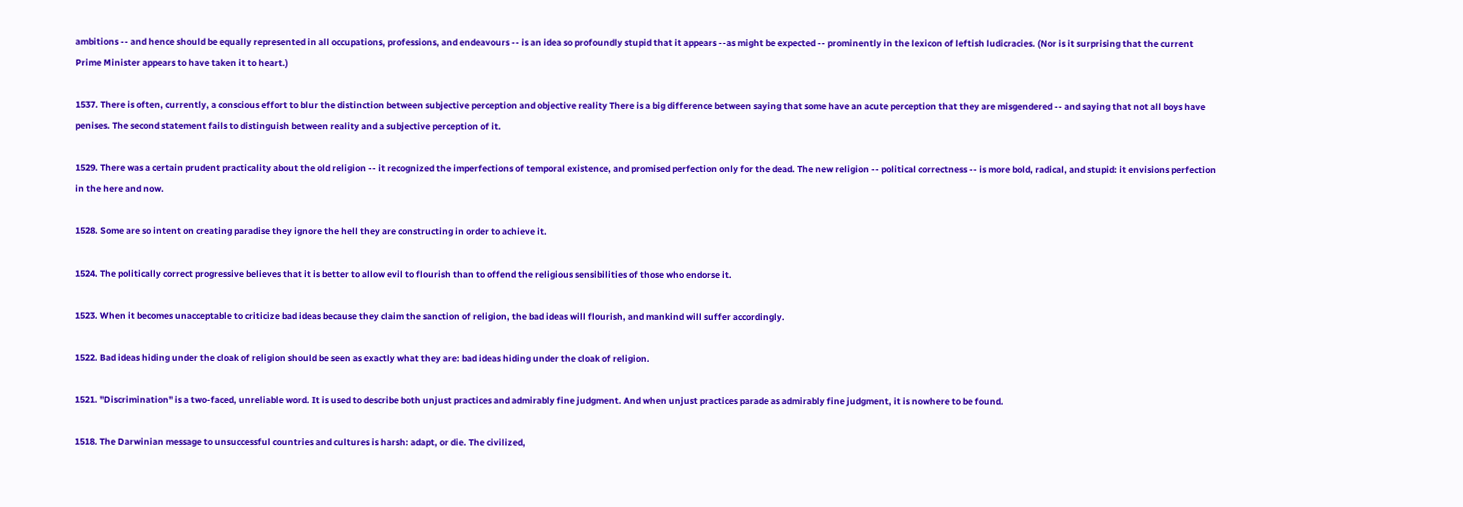ambitions -- and hence should be equally represented in all occupations, professions, and endeavours -- is an idea so profoundly stupid that it appears --as might be expected -- prominently in the lexicon of leftish ludicracies. (Nor is it surprising that the current Prime Minister appears to have taken it to heart.)

1537. There is often, currently, a conscious effort to blur the distinction between subjective perception and objective reality There is a big difference between saying that some have an acute perception that they are misgendered -- and saying that not all boys have penises. The second statement fails to distinguish between reality and a subjective perception of it.

1529. There was a certain prudent practicality about the old religion -- it recognized the imperfections of temporal existence, and promised perfection only for the dead. The new religion -- political correctness -- is more bold, radical, and stupid: it envisions perfection in the here and now.

1528. Some are so intent on creating paradise they ignore the hell they are constructing in order to achieve it.

1524. The politically correct progressive believes that it is better to allow evil to flourish than to offend the religious sensibilities of those who endorse it.

1523. When it becomes unacceptable to criticize bad ideas because they claim the sanction of religion, the bad ideas will flourish, and mankind will suffer accordingly.

1522. Bad ideas hiding under the cloak of religion should be seen as exactly what they are: bad ideas hiding under the cloak of religion.

1521. "Discrimination" is a two-faced, unreliable word. It is used to describe both unjust practices and admirably fine judgment. And when unjust practices parade as admirably fine judgment, it is nowhere to be found.

1518. The Darwinian message to unsuccessful countries and cultures is harsh: adapt, or die. The civilized,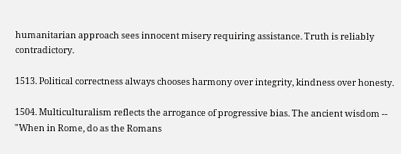humanitarian approach sees innocent misery requiring assistance. Truth is reliably contradictory.

1513. Political correctness always chooses harmony over integrity, kindness over honesty.

1504. Multiculturalism reflects the arrogance of progressive bias. The ancient wisdom -- "When in Rome, do as the Romans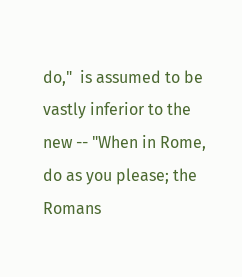do,"  is assumed to be vastly inferior to the new -- "When in Rome, do as you please; the Romans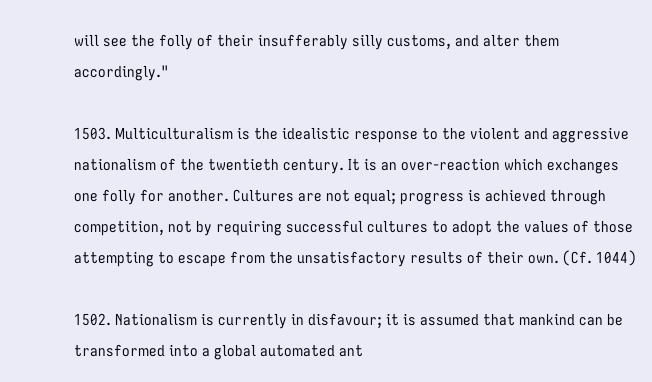will see the folly of their insufferably silly customs, and alter them accordingly."

1503. Multiculturalism is the idealistic response to the violent and aggressive nationalism of the twentieth century. It is an over-reaction which exchanges one folly for another. Cultures are not equal; progress is achieved through competition, not by requiring successful cultures to adopt the values of those attempting to escape from the unsatisfactory results of their own. (Cf. 1044)

1502. Nationalism is currently in disfavour; it is assumed that mankind can be transformed into a global automated ant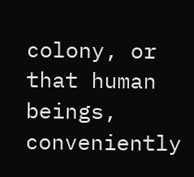colony, or that human beings, conveniently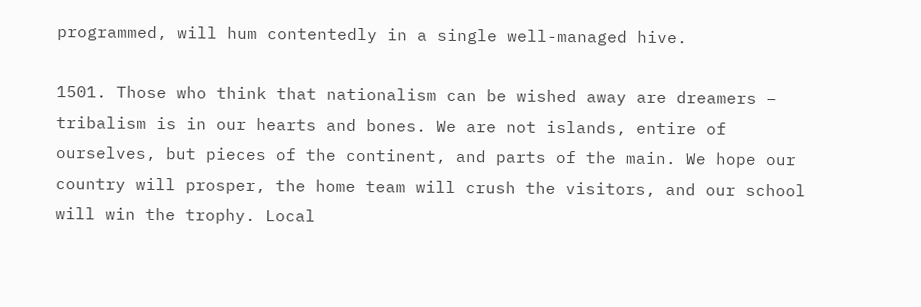programmed, will hum contentedly in a single well-managed hive.

1501. Those who think that nationalism can be wished away are dreamers – tribalism is in our hearts and bones. We are not islands, entire of ourselves, but pieces of the continent, and parts of the main. We hope our country will prosper, the home team will crush the visitors, and our school will win the trophy. Local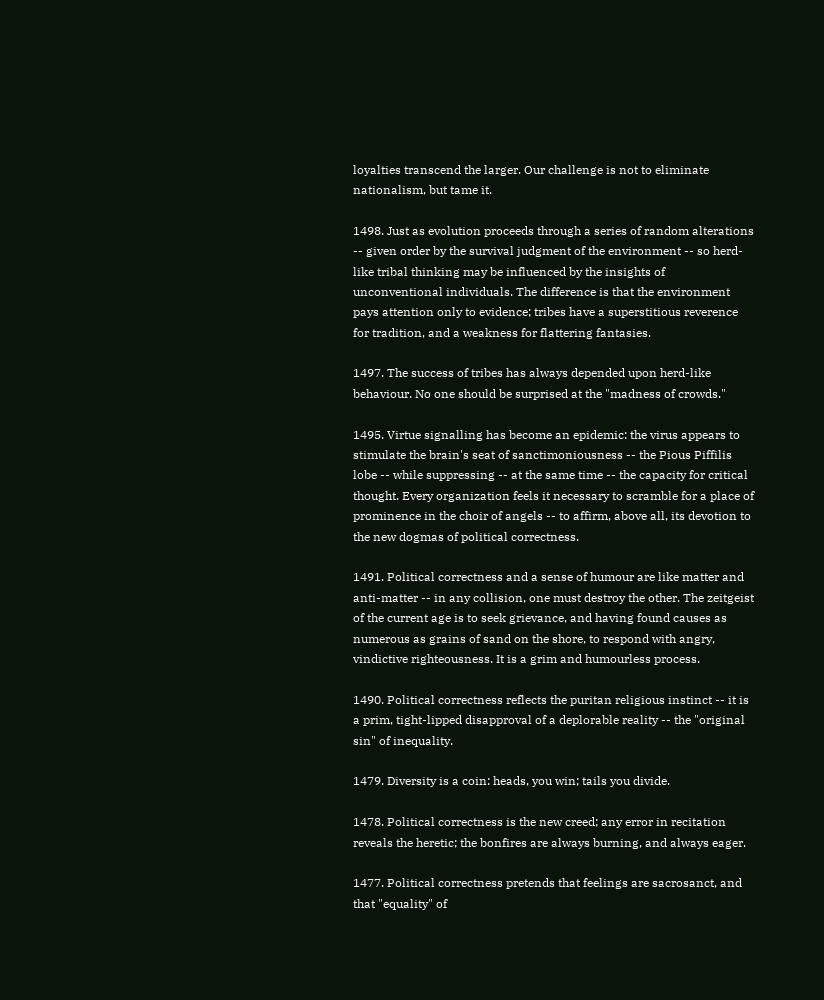loyalties transcend the larger. Our challenge is not to eliminate nationalism, but tame it.

1498. Just as evolution proceeds through a series of random alterations -- given order by the survival judgment of the environment -- so herd-like tribal thinking may be influenced by the insights of unconventional individuals. The difference is that the environment pays attention only to evidence; tribes have a superstitious reverence for tradition, and a weakness for flattering fantasies.

1497. The success of tribes has always depended upon herd-like behaviour. No one should be surprised at the "madness of crowds."

1495. Virtue signalling has become an epidemic: the virus appears to stimulate the brain's seat of sanctimoniousness -- the Pious Piffilis lobe -- while suppressing -- at the same time -- the capacity for critical thought. Every organization feels it necessary to scramble for a place of prominence in the choir of angels -- to affirm, above all, its devotion to the new dogmas of political correctness.

1491. Political correctness and a sense of humour are like matter and anti-matter -- in any collision, one must destroy the other. The zeitgeist of the current age is to seek grievance, and having found causes as numerous as grains of sand on the shore, to respond with angry, vindictive righteousness. It is a grim and humourless process.

1490. Political correctness reflects the puritan religious instinct -- it is a prim, tight-lipped disapproval of a deplorable reality -- the "original sin" of inequality.

1479. Diversity is a coin: heads, you win; tails you divide.

1478. Political correctness is the new creed; any error in recitation reveals the heretic; the bonfires are always burning, and always eager.

1477. Political correctness pretends that feelings are sacrosanct, and that "equality" of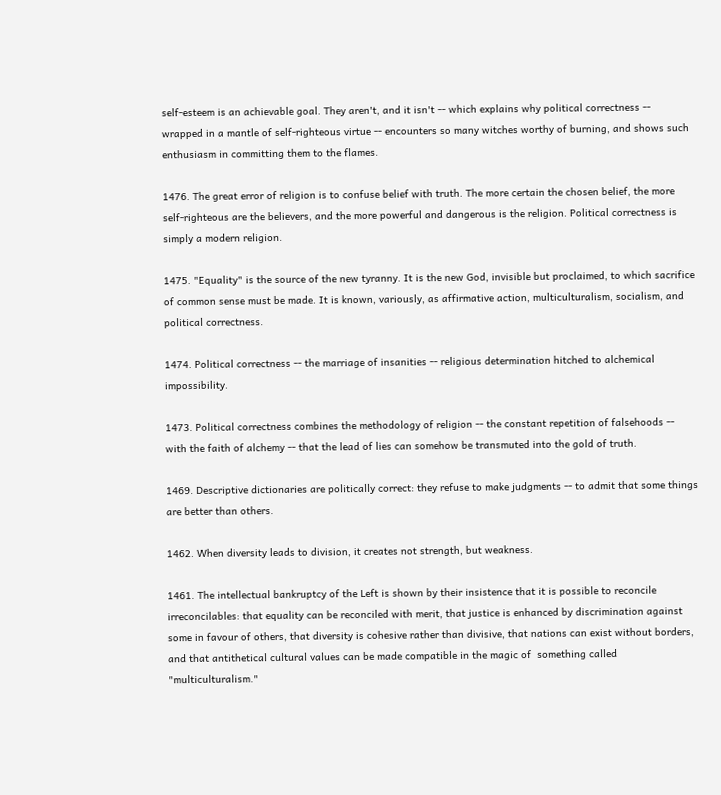self-esteem is an achievable goal. They aren't, and it isn't -- which explains why political correctness -- wrapped in a mantle of self-righteous virtue -- encounters so many witches worthy of burning, and shows such enthusiasm in committing them to the flames.

1476. The great error of religion is to confuse belief with truth. The more certain the chosen belief, the more self-righteous are the believers, and the more powerful and dangerous is the religion. Political correctness is simply a modern religion.

1475. "Equality" is the source of the new tyranny. It is the new God, invisible but proclaimed, to which sacrifice of common sense must be made. It is known, variously, as affirmative action, multiculturalism, socialism, and political correctness.

1474. Political correctness -- the marriage of insanities -- religious determination hitched to alchemical impossibility.

1473. Political correctness combines the methodology of religion -- the constant repetition of falsehoods -- with the faith of alchemy -- that the lead of lies can somehow be transmuted into the gold of truth.

1469. Descriptive dictionaries are politically correct: they refuse to make judgments -- to admit that some things are better than others.

1462. When diversity leads to division, it creates not strength, but weakness.

1461. The intellectual bankruptcy of the Left is shown by their insistence that it is possible to reconcile irreconcilables: that equality can be reconciled with merit, that justice is enhanced by discrimination against some in favour of others, that diversity is cohesive rather than divisive, that nations can exist without borders, and that antithetical cultural values can be made compatible in the magic of  something called "multiculturalism."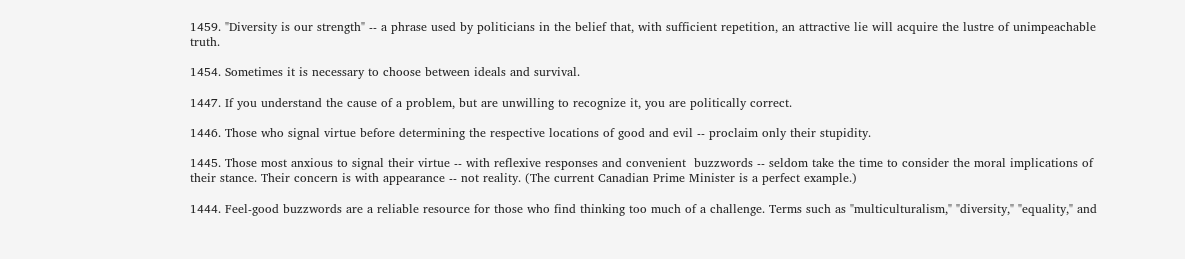1459. "Diversity is our strength" -- a phrase used by politicians in the belief that, with sufficient repetition, an attractive lie will acquire the lustre of unimpeachable truth.

1454. Sometimes it is necessary to choose between ideals and survival.

1447. If you understand the cause of a problem, but are unwilling to recognize it, you are politically correct.

1446. Those who signal virtue before determining the respective locations of good and evil -- proclaim only their stupidity.

1445. Those most anxious to signal their virtue -- with reflexive responses and convenient  buzzwords -- seldom take the time to consider the moral implications of their stance. Their concern is with appearance -- not reality. (The current Canadian Prime Minister is a perfect example.)

1444. Feel-good buzzwords are a reliable resource for those who find thinking too much of a challenge. Terms such as "multiculturalism," "diversity," "equality," and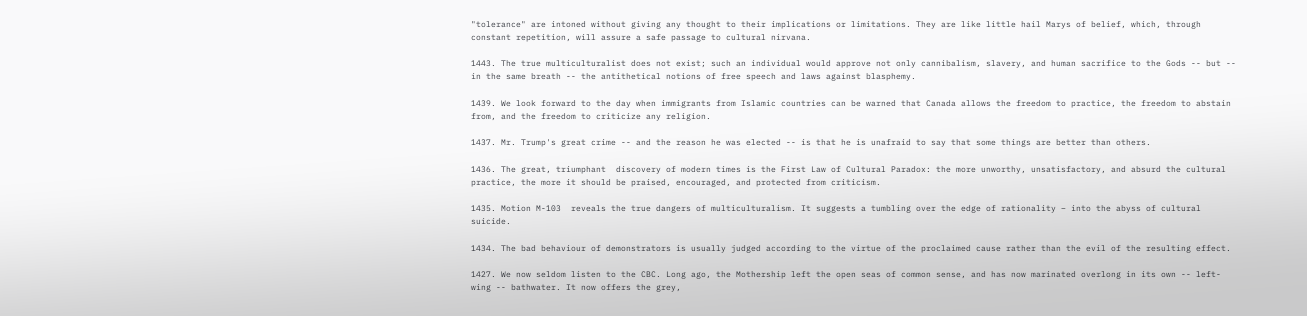"tolerance" are intoned without giving any thought to their implications or limitations. They are like little hail Marys of belief, which, through constant repetition, will assure a safe passage to cultural nirvana.

1443. The true multiculturalist does not exist; such an individual would approve not only cannibalism, slavery, and human sacrifice to the Gods -- but -- in the same breath -- the antithetical notions of free speech and laws against blasphemy.

1439. We look forward to the day when immigrants from Islamic countries can be warned that Canada allows the freedom to practice, the freedom to abstain from, and the freedom to criticize any religion.

1437. Mr. Trump's great crime -- and the reason he was elected -- is that he is unafraid to say that some things are better than others.

1436. The great, triumphant  discovery of modern times is the First Law of Cultural Paradox: the more unworthy, unsatisfactory, and absurd the cultural practice, the more it should be praised, encouraged, and protected from criticism.

1435. Motion M-103  reveals the true dangers of multiculturalism. It suggests a tumbling over the edge of rationality – into the abyss of cultural suicide.

1434. The bad behaviour of demonstrators is usually judged according to the virtue of the proclaimed cause rather than the evil of the resulting effect.

1427. We now seldom listen to the CBC. Long ago, the Mothership left the open seas of common sense, and has now marinated overlong in its own -- left-wing -- bathwater. It now offers the grey,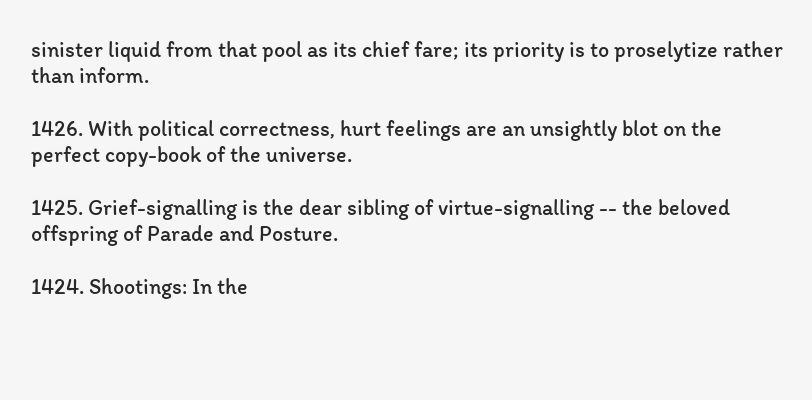sinister liquid from that pool as its chief fare; its priority is to proselytize rather than inform.

1426. With political correctness, hurt feelings are an unsightly blot on the perfect copy-book of the universe.

1425. Grief-signalling is the dear sibling of virtue-signalling -- the beloved offspring of Parade and Posture.

1424. Shootings: In the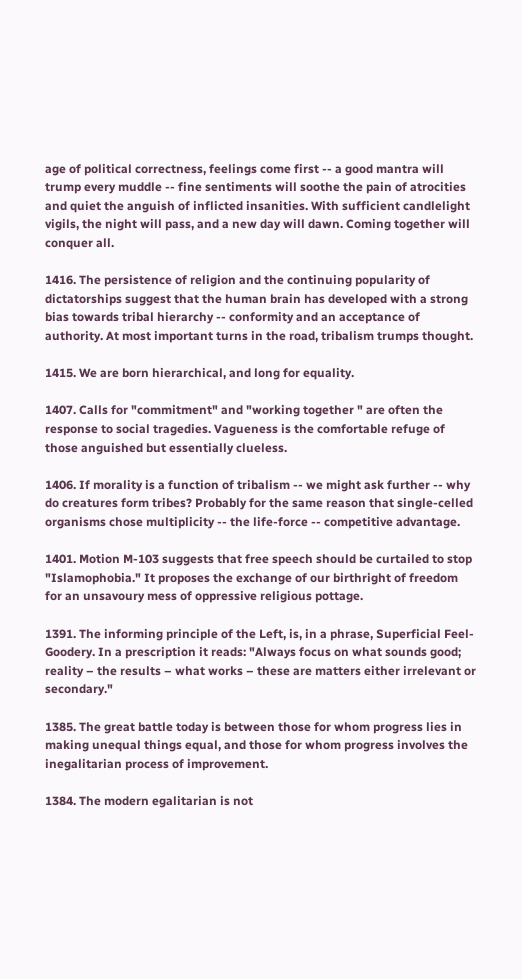age of political correctness, feelings come first -- a good mantra will trump every muddle -- fine sentiments will soothe the pain of atrocities and quiet the anguish of inflicted insanities. With sufficient candlelight vigils, the night will pass, and a new day will dawn. Coming together will conquer all.

1416. The persistence of religion and the continuing popularity of dictatorships suggest that the human brain has developed with a strong bias towards tribal hierarchy -- conformity and an acceptance of authority. At most important turns in the road, tribalism trumps thought.

1415. We are born hierarchical, and long for equality.

1407. Calls for "commitment" and "working together " are often the response to social tragedies. Vagueness is the comfortable refuge of those anguished but essentially clueless.

1406. If morality is a function of tribalism -- we might ask further -- why do creatures form tribes? Probably for the same reason that single-celled organisms chose multiplicity -- the life-force -- competitive advantage.

1401. Motion M-103 suggests that free speech should be curtailed to stop "Islamophobia." It proposes the exchange of our birthright of freedom for an unsavoury mess of oppressive religious pottage.

1391. The informing principle of the Left, is, in a phrase, Superficial Feel-Goodery. In a prescription it reads: "Always focus on what sounds good; reality – the results – what works – these are matters either irrelevant or secondary."

1385. The great battle today is between those for whom progress lies in making unequal things equal, and those for whom progress involves the inegalitarian process of improvement.

1384. The modern egalitarian is not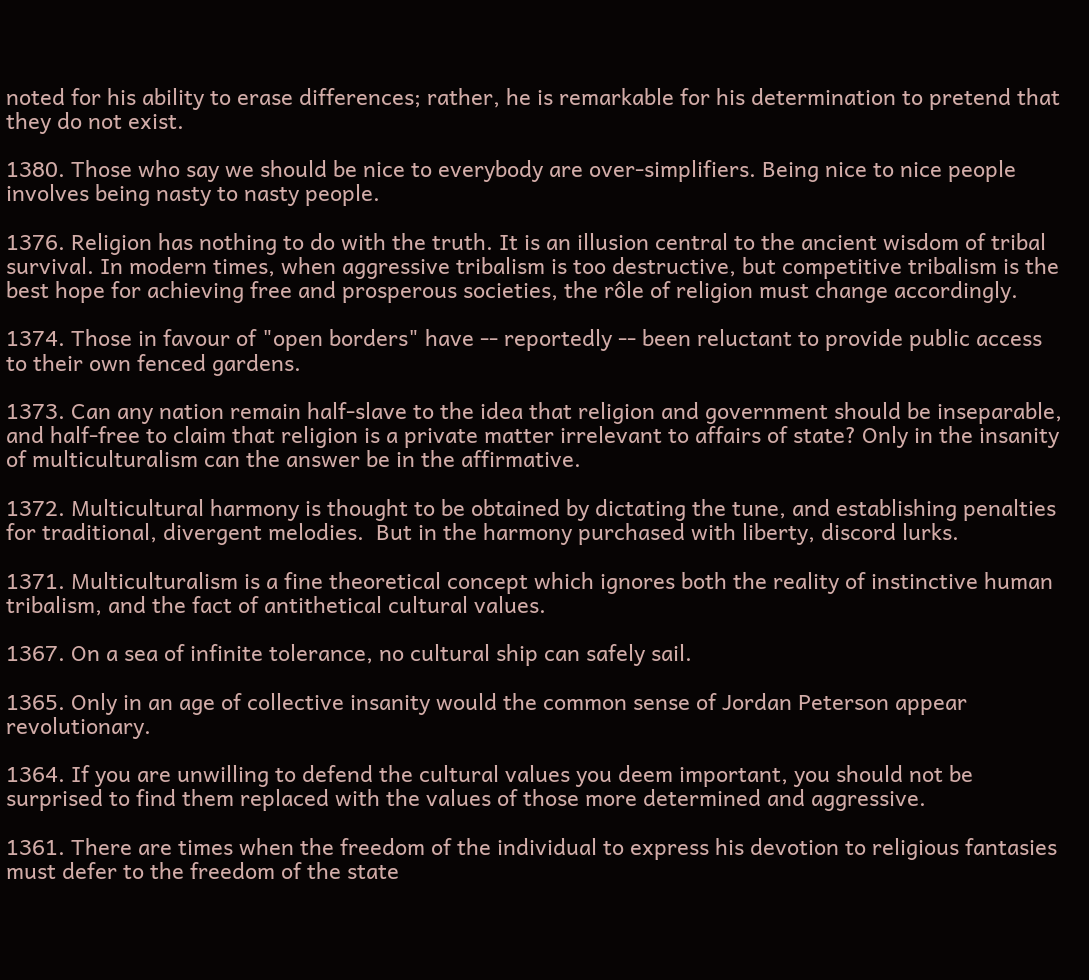noted for his ability to erase differences; rather, he is remarkable for his determination to pretend that they do not exist.

1380. Those who say we should be nice to everybody are over-simplifiers. Being nice to nice people involves being nasty to nasty people.

1376. Religion has nothing to do with the truth. It is an illusion central to the ancient wisdom of tribal survival. In modern times, when aggressive tribalism is too destructive, but competitive tribalism is the best hope for achieving free and prosperous societies, the rôle of religion must change accordingly.

1374. Those in favour of "open borders" have -- reportedly -- been reluctant to provide public access to their own fenced gardens.

1373. Can any nation remain half-slave to the idea that religion and government should be inseparable, and half-free to claim that religion is a private matter irrelevant to affairs of state? Only in the insanity of multiculturalism can the answer be in the affirmative.

1372. Multicultural harmony is thought to be obtained by dictating the tune, and establishing penalties for traditional, divergent melodies.  But in the harmony purchased with liberty, discord lurks.

1371. Multiculturalism is a fine theoretical concept which ignores both the reality of instinctive human tribalism, and the fact of antithetical cultural values.

1367. On a sea of infinite tolerance, no cultural ship can safely sail.

1365. Only in an age of collective insanity would the common sense of Jordan Peterson appear revolutionary.

1364. If you are unwilling to defend the cultural values you deem important, you should not be surprised to find them replaced with the values of those more determined and aggressive.

1361. There are times when the freedom of the individual to express his devotion to religious fantasies must defer to the freedom of the state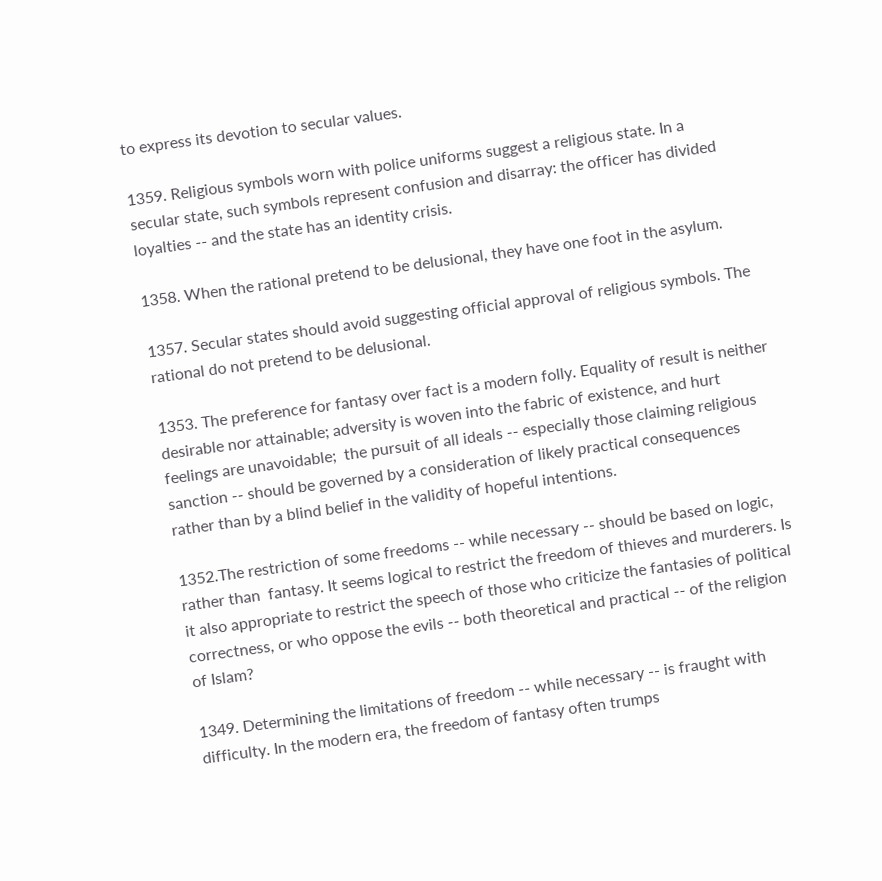to express its devotion to secular values.

1359. Religious symbols worn with police uniforms suggest a religious state. In a secular state, such symbols represent confusion and disarray: the officer has divided loyalties -- and the state has an identity crisis.

1358. When the rational pretend to be delusional, they have one foot in the asylum.

1357. Secular states should avoid suggesting official approval of religious symbols. The rational do not pretend to be delusional.

1353. The preference for fantasy over fact is a modern folly. Equality of result is neither desirable nor attainable; adversity is woven into the fabric of existence, and hurt feelings are unavoidable;  the pursuit of all ideals -- especially those claiming religious sanction -- should be governed by a consideration of likely practical consequences rather than by a blind belief in the validity of hopeful intentions.

1352.The restriction of some freedoms -- while necessary -- should be based on logic, rather than  fantasy. It seems logical to restrict the freedom of thieves and murderers. Is it also appropriate to restrict the speech of those who criticize the fantasies of political correctness, or who oppose the evils -- both theoretical and practical -- of the religion of Islam?

1349. Determining the limitations of freedom -- while necessary -- is fraught with difficulty. In the modern era, the freedom of fantasy often trumps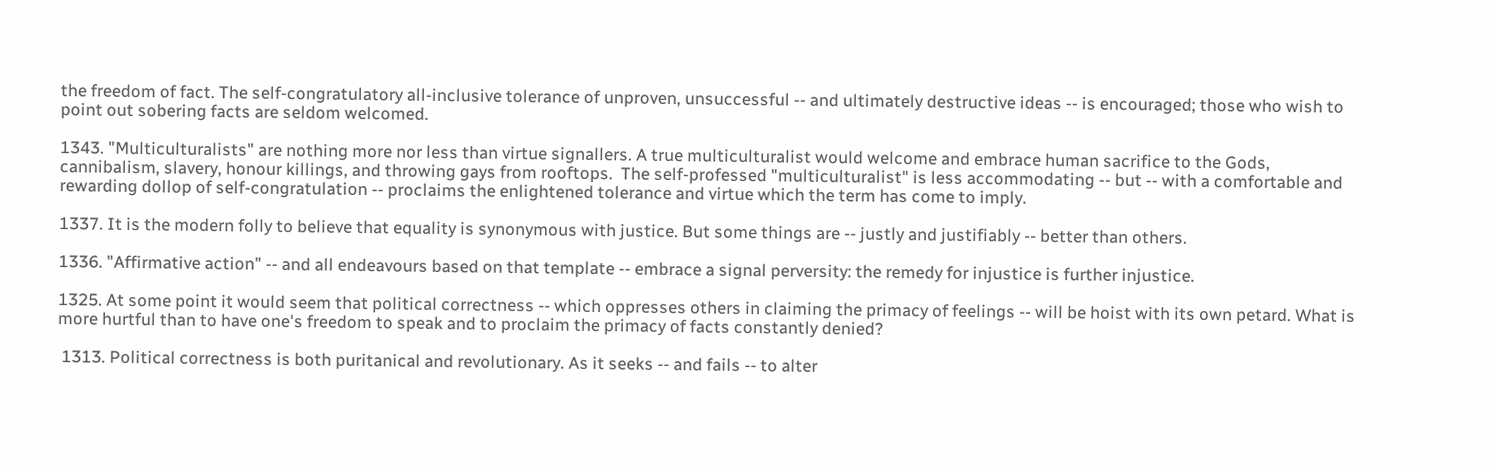the freedom of fact. The self-congratulatory all-inclusive tolerance of unproven, unsuccessful -- and ultimately destructive ideas -- is encouraged; those who wish to point out sobering facts are seldom welcomed.

1343. "Multiculturalists" are nothing more nor less than virtue signallers. A true multiculturalist would welcome and embrace human sacrifice to the Gods, cannibalism, slavery, honour killings, and throwing gays from rooftops.  The self-professed "multiculturalist" is less accommodating -- but -- with a comfortable and rewarding dollop of self-congratulation -- proclaims the enlightened tolerance and virtue which the term has come to imply.

1337. It is the modern folly to believe that equality is synonymous with justice. But some things are -- justly and justifiably -- better than others.

1336. "Affirmative action" -- and all endeavours based on that template -- embrace a signal perversity: the remedy for injustice is further injustice.

1325. At some point it would seem that political correctness -- which oppresses others in claiming the primacy of feelings -- will be hoist with its own petard. What is more hurtful than to have one's freedom to speak and to proclaim the primacy of facts constantly denied?

 1313. Political correctness is both puritanical and revolutionary. As it seeks -- and fails -- to alter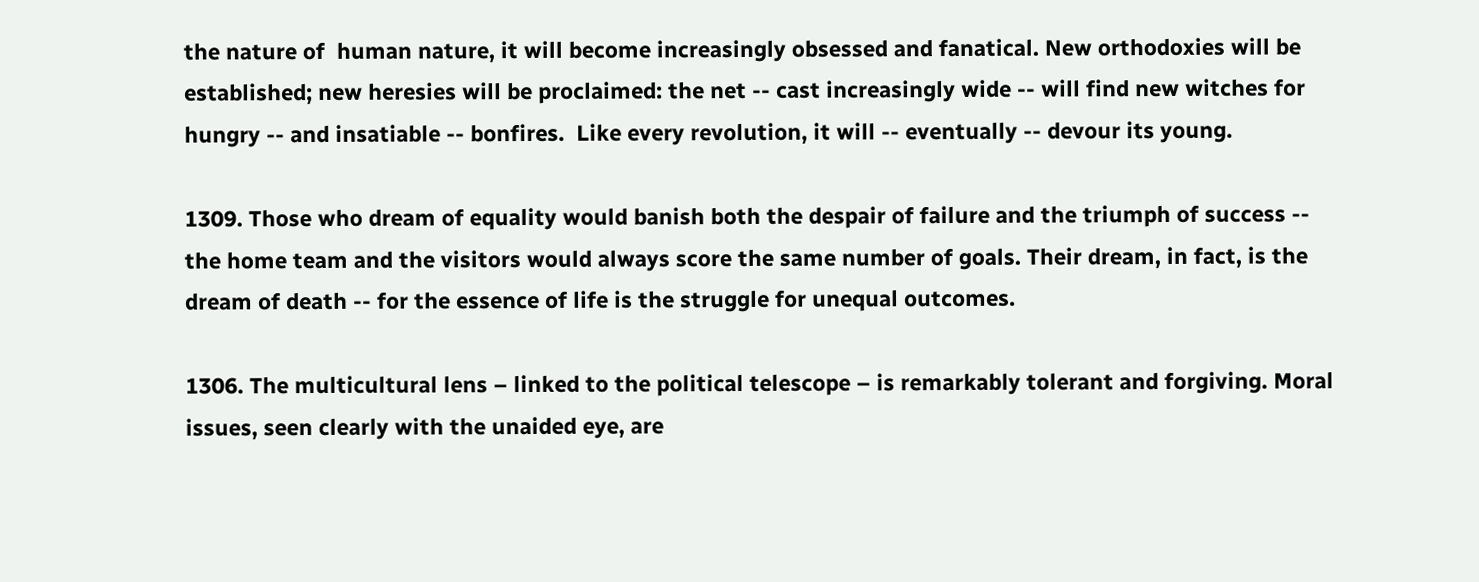the nature of  human nature, it will become increasingly obsessed and fanatical. New orthodoxies will be established; new heresies will be proclaimed: the net -- cast increasingly wide -- will find new witches for hungry -- and insatiable -- bonfires.  Like every revolution, it will -- eventually -- devour its young.

1309. Those who dream of equality would banish both the despair of failure and the triumph of success -- the home team and the visitors would always score the same number of goals. Their dream, in fact, is the dream of death -- for the essence of life is the struggle for unequal outcomes.

1306. The multicultural lens – linked to the political telescope – is remarkably tolerant and forgiving. Moral issues, seen clearly with the unaided eye, are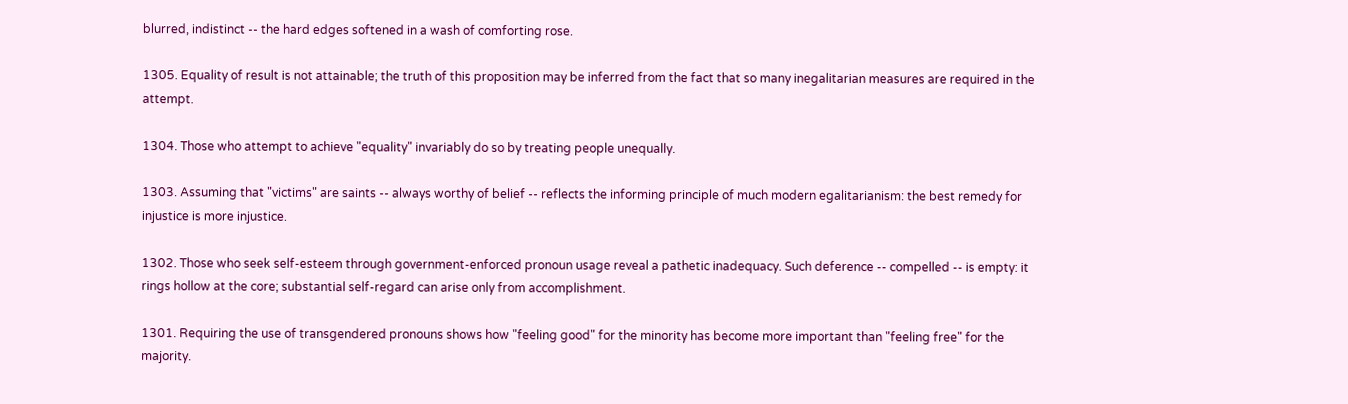blurred, indistinct -- the hard edges softened in a wash of comforting rose.

1305. Equality of result is not attainable; the truth of this proposition may be inferred from the fact that so many inegalitarian measures are required in the attempt.

1304. Those who attempt to achieve "equality" invariably do so by treating people unequally.

1303. Assuming that "victims" are saints -- always worthy of belief -- reflects the informing principle of much modern egalitarianism: the best remedy for injustice is more injustice.

1302. Those who seek self-esteem through government-enforced pronoun usage reveal a pathetic inadequacy. Such deference -- compelled -- is empty: it rings hollow at the core; substantial self-regard can arise only from accomplishment.

1301. Requiring the use of transgendered pronouns shows how "feeling good" for the minority has become more important than "feeling free" for the majority.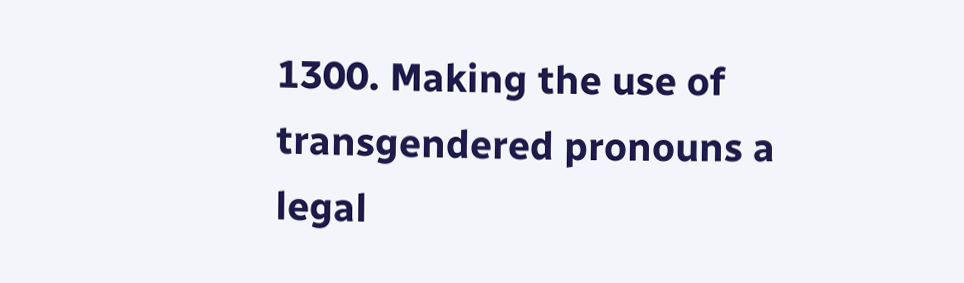1300. Making the use of transgendered pronouns a legal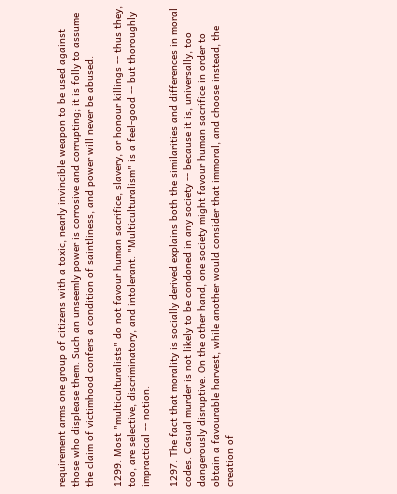requirement arms one group of citizens with a toxic, nearly invincible weapon to be used against those who displease them. Such an unseemly power is corrosive and corrupting; it is folly to assume the claim of victimhood confers a condition of saintliness, and power will never be abused.

1299. Most "multiculturalists" do not favour human sacrifice, slavery, or honour killings -- thus they, too, are selective, discriminatory, and intolerant. "Multiculturalism" is a feel-good -- but thoroughly impractical -- notion.

1297. The fact that morality is socially derived explains both the similarities and differences in moral codes. Casual murder is not likely to be condoned in any society -- because it is, universally, too dangerously disruptive. On the other hand, one society might favour human sacrifice in order to obtain a favourable harvest, while another would consider that immoral, and choose instead, the creation of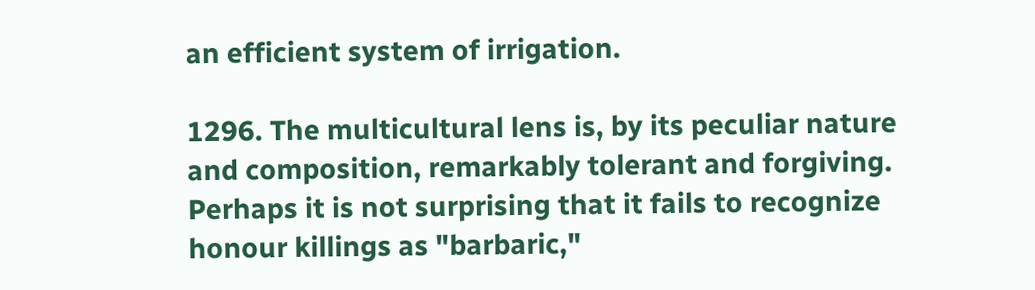an efficient system of irrigation.

1296. The multicultural lens is, by its peculiar nature and composition, remarkably tolerant and forgiving. Perhaps it is not surprising that it fails to recognize honour killings as "barbaric,"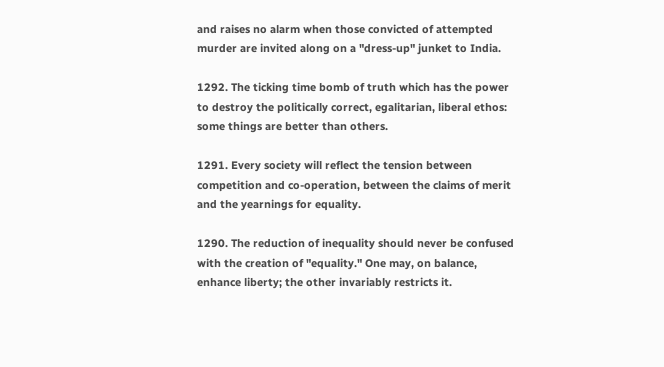and raises no alarm when those convicted of attempted murder are invited along on a "dress-up" junket to India.

1292. The ticking time bomb of truth which has the power to destroy the politically correct, egalitarian, liberal ethos: some things are better than others.

1291. Every society will reflect the tension between competition and co-operation, between the claims of merit and the yearnings for equality.

1290. The reduction of inequality should never be confused with the creation of "equality." One may, on balance, enhance liberty; the other invariably restricts it.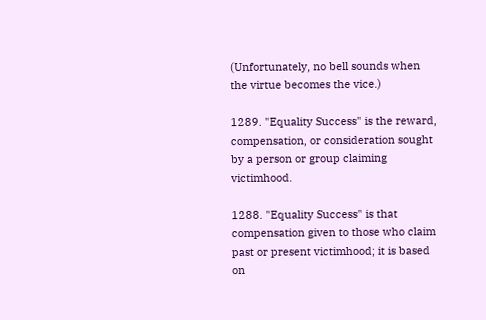(Unfortunately, no bell sounds when the virtue becomes the vice.)

1289. "Equality Success" is the reward, compensation, or consideration sought by a person or group claiming victimhood.

1288. "Equality Success" is that compensation given to those who claim past or present victimhood; it is based on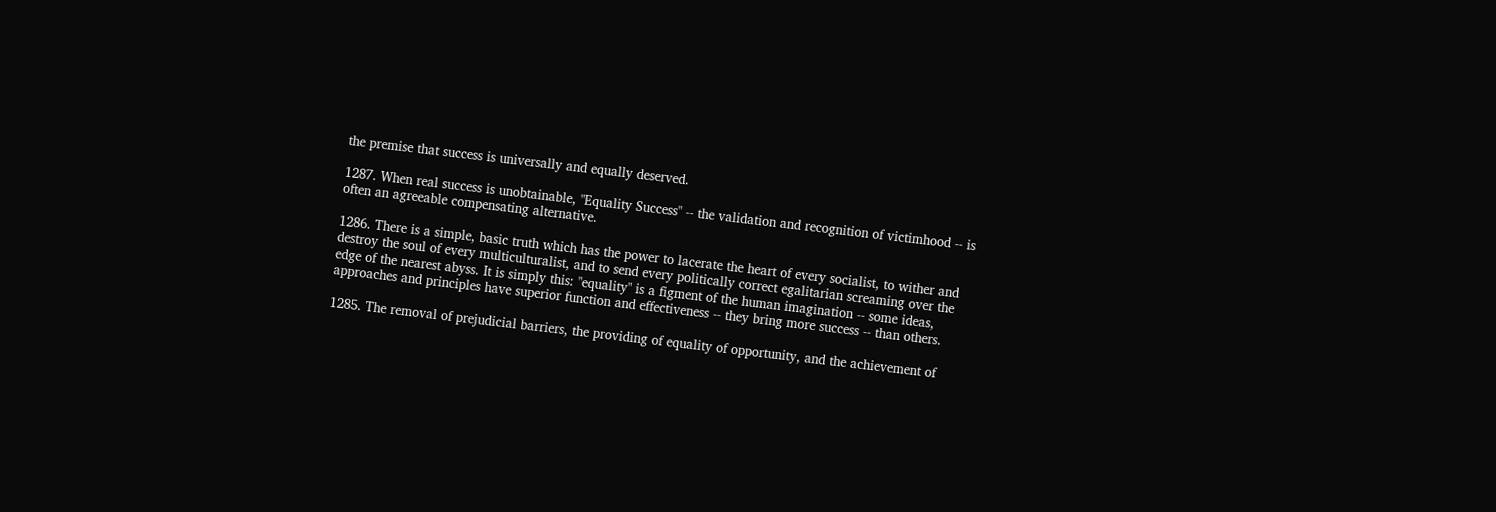the premise that success is universally and equally deserved.

1287. When real success is unobtainable, "Equality Success" -- the validation and recognition of victimhood -- is often an agreeable compensating alternative.

1286. There is a simple, basic truth which has the power to lacerate the heart of every socialist, to wither and destroy the soul of every multiculturalist, and to send every politically correct egalitarian screaming over the edge of the nearest abyss. It is simply this: "equality" is a figment of the human imagination -- some ideas, approaches and principles have superior function and effectiveness -- they bring more success -- than others.

1285. The removal of prejudicial barriers, the providing of equality of opportunity, and the achievement of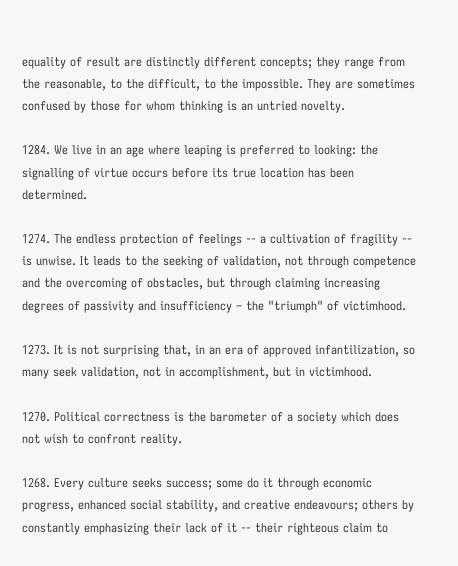equality of result are distinctly different concepts; they range from the reasonable, to the difficult, to the impossible. They are sometimes confused by those for whom thinking is an untried novelty.

1284. We live in an age where leaping is preferred to looking: the signalling of virtue occurs before its true location has been determined.

1274. The endless protection of feelings -- a cultivation of fragility -- is unwise. It leads to the seeking of validation, not through competence and the overcoming of obstacles, but through claiming increasing degrees of passivity and insufficiency – the "triumph" of victimhood.

1273. It is not surprising that, in an era of approved infantilization, so many seek validation, not in accomplishment, but in victimhood.

1270. Political correctness is the barometer of a society which does not wish to confront reality.

1268. Every culture seeks success; some do it through economic progress, enhanced social stability, and creative endeavours; others by constantly emphasizing their lack of it -- their righteous claim to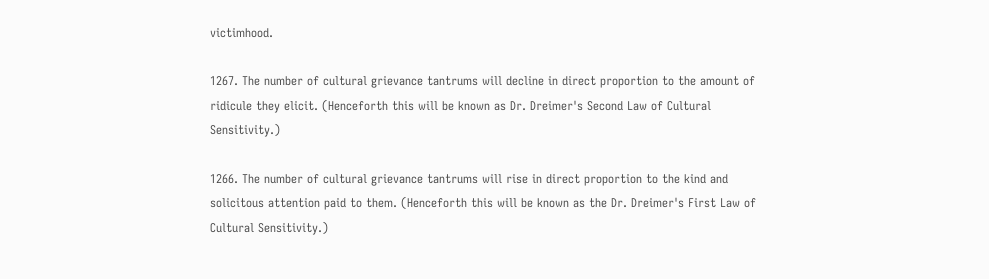victimhood.

1267. The number of cultural grievance tantrums will decline in direct proportion to the amount of ridicule they elicit. (Henceforth this will be known as Dr. Dreimer's Second Law of Cultural Sensitivity.)

1266. The number of cultural grievance tantrums will rise in direct proportion to the kind and solicitous attention paid to them. (Henceforth this will be known as the Dr. Dreimer's First Law of Cultural Sensitivity.)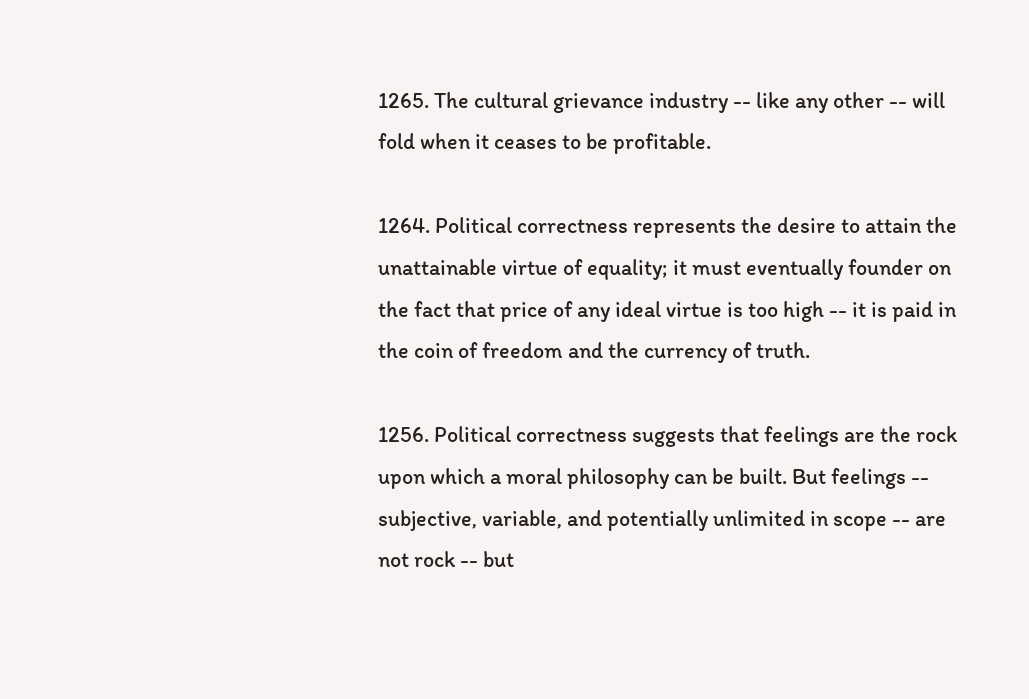1265. The cultural grievance industry -- like any other -- will fold when it ceases to be profitable.

1264. Political correctness represents the desire to attain the unattainable virtue of equality; it must eventually founder on the fact that price of any ideal virtue is too high -- it is paid in the coin of freedom and the currency of truth.

1256. Political correctness suggests that feelings are the rock upon which a moral philosophy can be built. But feelings -- subjective, variable, and potentially unlimited in scope -- are not rock -- but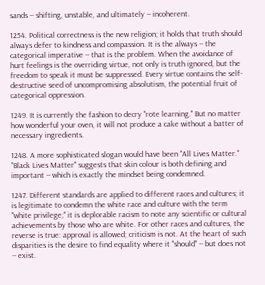sands -- shifting, unstable, and ultimately -- incoherent.

1254. Political correctness is the new religion; it holds that truth should always defer to kindness and compassion. It is the always -- the categorical imperative -- that is the problem. When the avoidance of hurt feelings is the overriding virtue, not only is truth ignored, but the freedom to speak it must be suppressed. Every virtue contains the self-destructive seed of uncompromising absolutism, the potential fruit of categorical oppression.

1249. It is currently the fashion to decry "rote learning." But no matter how wonderful your oven, it will not produce a cake without a batter of necessary ingredients.

1248. A more sophisticated slogan would have been "All Lives Matter." "Black Lives Matter" suggests that skin colour is both defining and important -- which is exactly the mindset being condemned.

1247. Different standards are applied to different races and cultures; it is legitimate to condemn the white race and culture with the term "white privilege;" it is deplorable racism to note any scientific or cultural achievements by those who are white. For other races and cultures, the reverse is true: approval is allowed; criticism is not. At the heart of such disparities is the desire to find equality where it "should" -- but does not -- exist.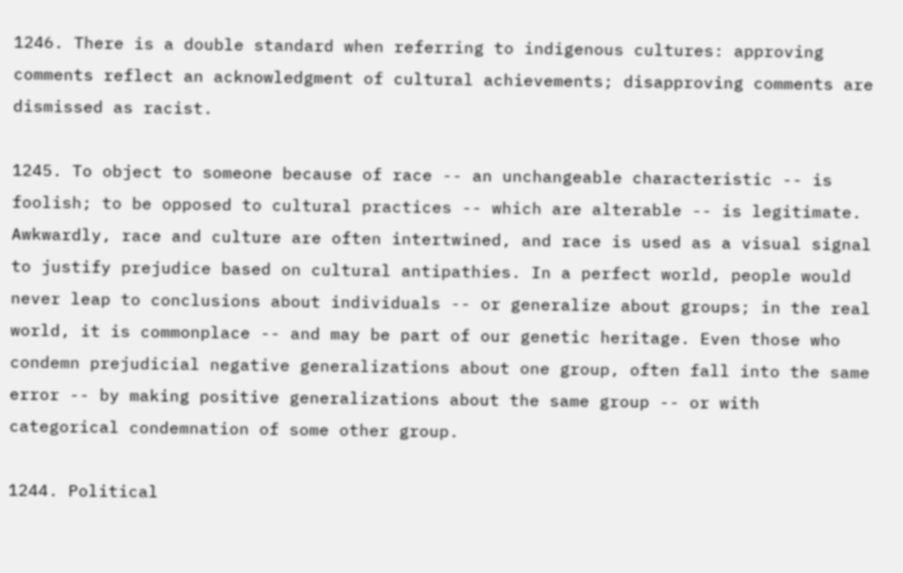1246. There is a double standard when referring to indigenous cultures: approving comments reflect an acknowledgment of cultural achievements; disapproving comments are dismissed as racist.

1245. To object to someone because of race -- an unchangeable characteristic -- is foolish; to be opposed to cultural practices -- which are alterable -- is legitimate. Awkwardly, race and culture are often intertwined, and race is used as a visual signal to justify prejudice based on cultural antipathies. In a perfect world, people would never leap to conclusions about individuals -- or generalize about groups; in the real world, it is commonplace -- and may be part of our genetic heritage. Even those who condemn prejudicial negative generalizations about one group, often fall into the same error -- by making positive generalizations about the same group -- or with categorical condemnation of some other group.

1244. Political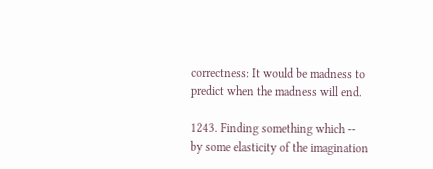correctness: It would be madness to predict when the madness will end.

1243. Finding something which -- by some elasticity of the imagination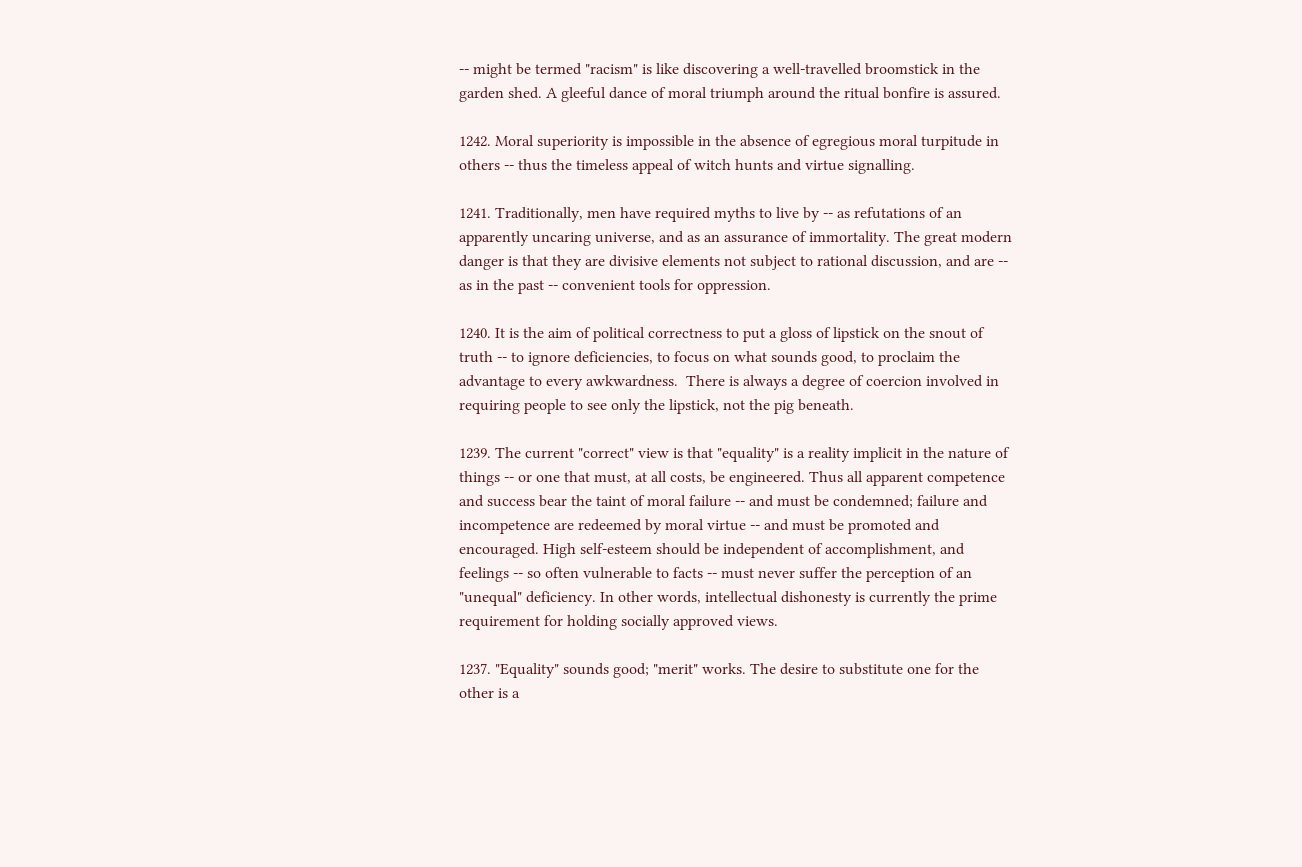-- might be termed "racism" is like discovering a well-travelled broomstick in the garden shed. A gleeful dance of moral triumph around the ritual bonfire is assured.

1242. Moral superiority is impossible in the absence of egregious moral turpitude in others -- thus the timeless appeal of witch hunts and virtue signalling.

1241. Traditionally, men have required myths to live by -- as refutations of an apparently uncaring universe, and as an assurance of immortality. The great modern danger is that they are divisive elements not subject to rational discussion, and are -- as in the past -- convenient tools for oppression.

1240. It is the aim of political correctness to put a gloss of lipstick on the snout of truth -- to ignore deficiencies, to focus on what sounds good, to proclaim the advantage to every awkwardness.  There is always a degree of coercion involved in requiring people to see only the lipstick, not the pig beneath.

1239. The current "correct" view is that "equality" is a reality implicit in the nature of things -- or one that must, at all costs, be engineered. Thus all apparent competence and success bear the taint of moral failure -- and must be condemned; failure and incompetence are redeemed by moral virtue -- and must be promoted and encouraged. High self-esteem should be independent of accomplishment, and feelings -- so often vulnerable to facts -- must never suffer the perception of an "unequal" deficiency. In other words, intellectual dishonesty is currently the prime requirement for holding socially approved views.

1237. "Equality" sounds good; "merit" works. The desire to substitute one for the other is a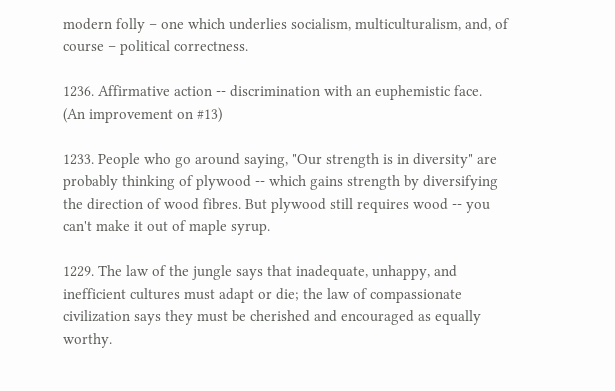modern folly – one which underlies socialism, multiculturalism, and, of course – political correctness.

1236. Affirmative action -- discrimination with an euphemistic face.  (An improvement on #13)

1233. People who go around saying, "Our strength is in diversity" are probably thinking of plywood -- which gains strength by diversifying the direction of wood fibres. But plywood still requires wood -- you can't make it out of maple syrup.

1229. The law of the jungle says that inadequate, unhappy, and inefficient cultures must adapt or die; the law of compassionate civilization says they must be cherished and encouraged as equally worthy.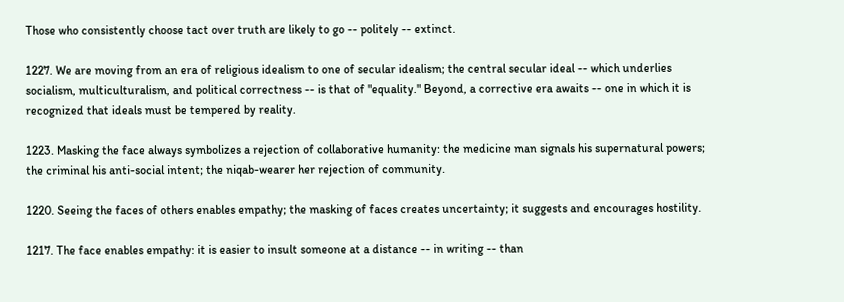Those who consistently choose tact over truth are likely to go -- politely -- extinct.

1227. We are moving from an era of religious idealism to one of secular idealism; the central secular ideal -- which underlies socialism, multiculturalism, and political correctness -- is that of "equality." Beyond, a corrective era awaits -- one in which it is recognized that ideals must be tempered by reality.

1223. Masking the face always symbolizes a rejection of collaborative humanity: the medicine man signals his supernatural powers; the criminal his anti-social intent; the niqab-wearer her rejection of community.

1220. Seeing the faces of others enables empathy; the masking of faces creates uncertainty; it suggests and encourages hostility.

1217. The face enables empathy: it is easier to insult someone at a distance -- in writing -- than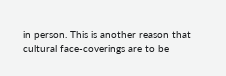in person. This is another reason that cultural face-coverings are to be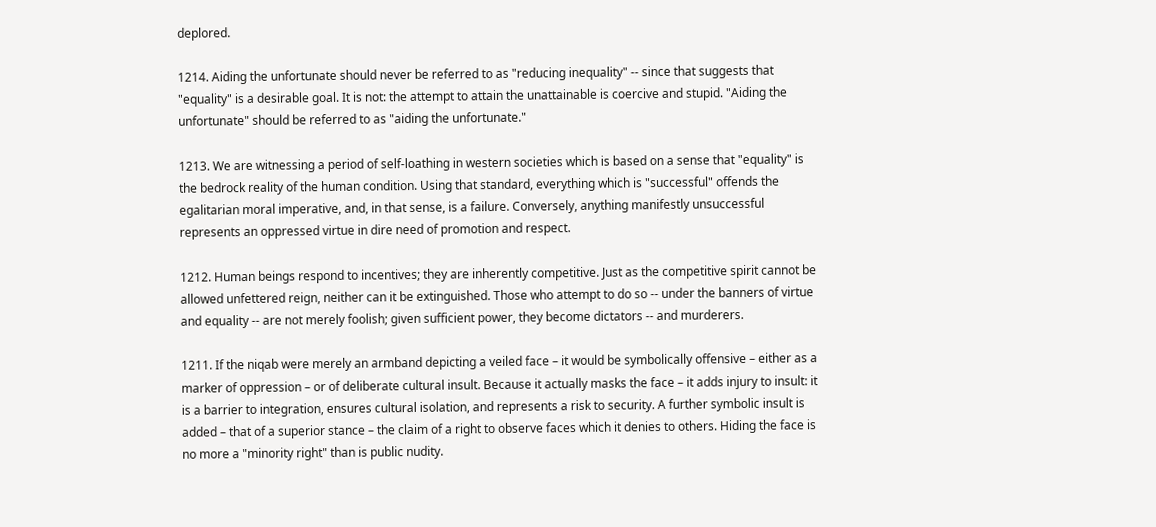deplored.

1214. Aiding the unfortunate should never be referred to as "reducing inequality" -- since that suggests that "equality" is a desirable goal. It is not: the attempt to attain the unattainable is coercive and stupid. "Aiding the unfortunate" should be referred to as "aiding the unfortunate."

1213. We are witnessing a period of self-loathing in western societies which is based on a sense that "equality" is the bedrock reality of the human condition. Using that standard, everything which is "successful" offends the egalitarian moral imperative, and, in that sense, is a failure. Conversely, anything manifestly unsuccessful represents an oppressed virtue in dire need of promotion and respect.

1212. Human beings respond to incentives; they are inherently competitive. Just as the competitive spirit cannot be allowed unfettered reign, neither can it be extinguished. Those who attempt to do so -- under the banners of virtue and equality -- are not merely foolish; given sufficient power, they become dictators -- and murderers.

1211. If the niqab were merely an armband depicting a veiled face – it would be symbolically offensive – either as a marker of oppression – or of deliberate cultural insult. Because it actually masks the face – it adds injury to insult: it is a barrier to integration, ensures cultural isolation, and represents a risk to security. A further symbolic insult is added – that of a superior stance – the claim of a right to observe faces which it denies to others. Hiding the face is no more a "minority right" than is public nudity.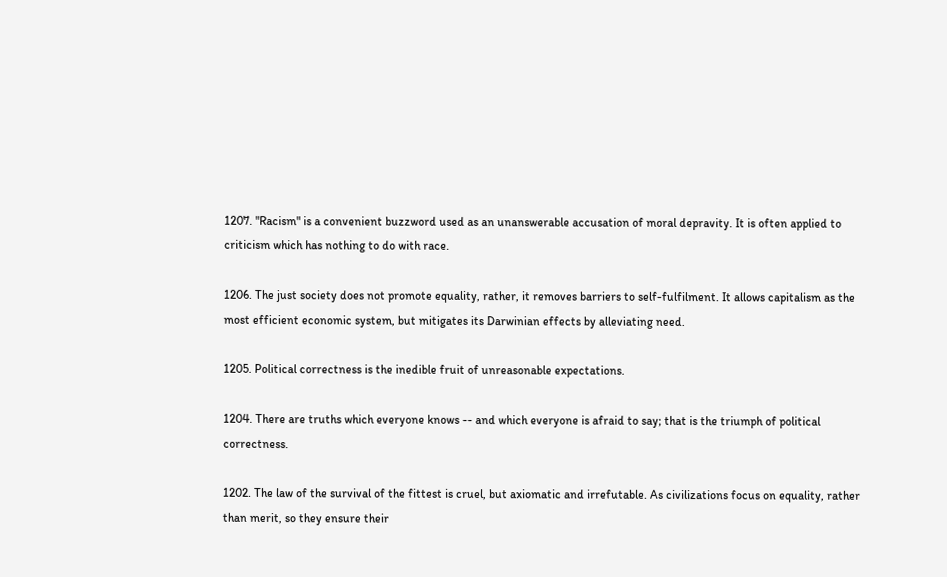1207. "Racism" is a convenient buzzword used as an unanswerable accusation of moral depravity. It is often applied to criticism which has nothing to do with race.

1206. The just society does not promote equality, rather, it removes barriers to self-fulfilment. It allows capitalism as the most efficient economic system, but mitigates its Darwinian effects by alleviating need.

1205. Political correctness is the inedible fruit of unreasonable expectations.

1204. There are truths which everyone knows -- and which everyone is afraid to say; that is the triumph of political correctness.

1202. The law of the survival of the fittest is cruel, but axiomatic and irrefutable. As civilizations focus on equality, rather than merit, so they ensure their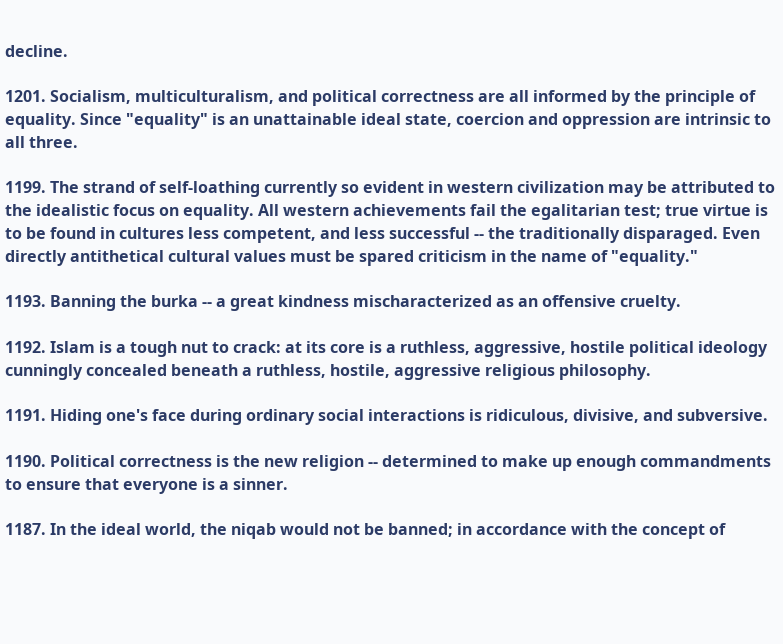decline.

1201. Socialism, multiculturalism, and political correctness are all informed by the principle of equality. Since "equality" is an unattainable ideal state, coercion and oppression are intrinsic to all three.

1199. The strand of self-loathing currently so evident in western civilization may be attributed to the idealistic focus on equality. All western achievements fail the egalitarian test; true virtue is to be found in cultures less competent, and less successful -- the traditionally disparaged. Even  directly antithetical cultural values must be spared criticism in the name of "equality."

1193. Banning the burka -- a great kindness mischaracterized as an offensive cruelty.

1192. Islam is a tough nut to crack: at its core is a ruthless, aggressive, hostile political ideology cunningly concealed beneath a ruthless, hostile, aggressive religious philosophy.

1191. Hiding one's face during ordinary social interactions is ridiculous, divisive, and subversive.

1190. Political correctness is the new religion -- determined to make up enough commandments to ensure that everyone is a sinner.

1187. In the ideal world, the niqab would not be banned; in accordance with the concept of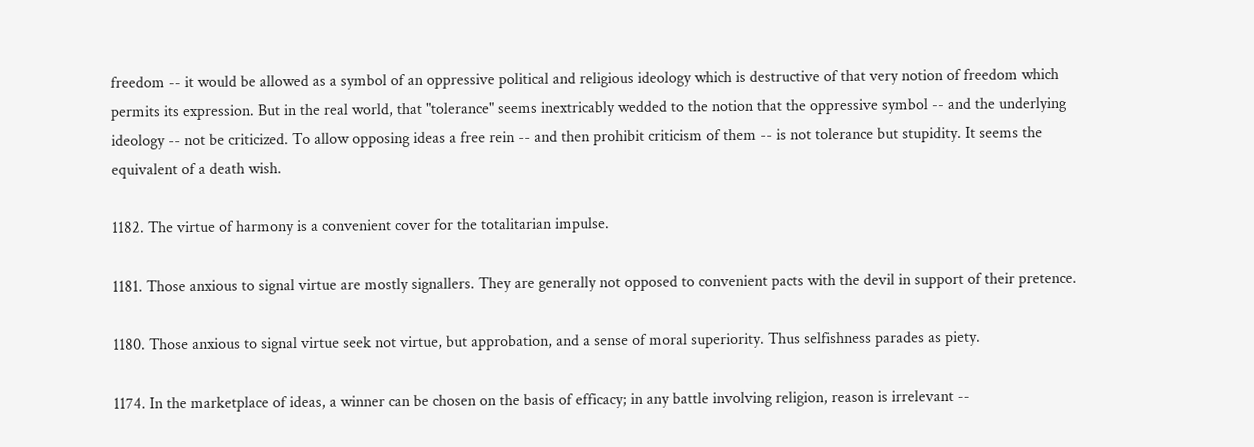freedom -- it would be allowed as a symbol of an oppressive political and religious ideology which is destructive of that very notion of freedom which permits its expression. But in the real world, that "tolerance" seems inextricably wedded to the notion that the oppressive symbol -- and the underlying ideology -- not be criticized. To allow opposing ideas a free rein -- and then prohibit criticism of them -- is not tolerance but stupidity. It seems the equivalent of a death wish.

1182. The virtue of harmony is a convenient cover for the totalitarian impulse.

1181. Those anxious to signal virtue are mostly signallers. They are generally not opposed to convenient pacts with the devil in support of their pretence.

1180. Those anxious to signal virtue seek not virtue, but approbation, and a sense of moral superiority. Thus selfishness parades as piety.

1174. In the marketplace of ideas, a winner can be chosen on the basis of efficacy; in any battle involving religion, reason is irrelevant --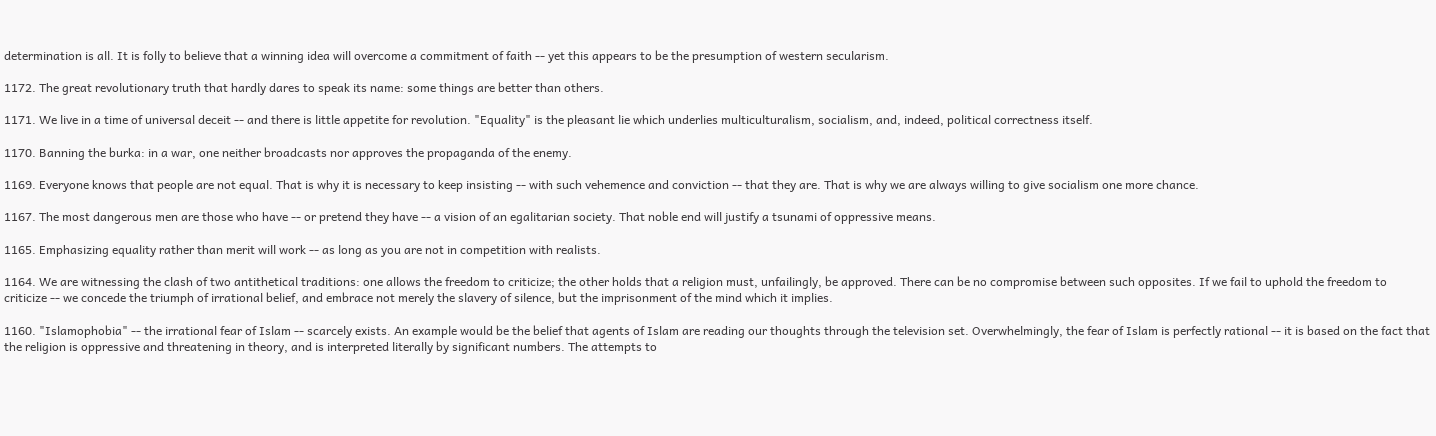determination is all. It is folly to believe that a winning idea will overcome a commitment of faith -- yet this appears to be the presumption of western secularism.

1172. The great revolutionary truth that hardly dares to speak its name: some things are better than others.

1171. We live in a time of universal deceit -- and there is little appetite for revolution. "Equality" is the pleasant lie which underlies multiculturalism, socialism, and, indeed, political correctness itself.

1170. Banning the burka: in a war, one neither broadcasts nor approves the propaganda of the enemy.

1169. Everyone knows that people are not equal. That is why it is necessary to keep insisting -- with such vehemence and conviction -- that they are. That is why we are always willing to give socialism one more chance.

1167. The most dangerous men are those who have -- or pretend they have -- a vision of an egalitarian society. That noble end will justify a tsunami of oppressive means.

1165. Emphasizing equality rather than merit will work -- as long as you are not in competition with realists.

1164. We are witnessing the clash of two antithetical traditions: one allows the freedom to criticize; the other holds that a religion must, unfailingly, be approved. There can be no compromise between such opposites. If we fail to uphold the freedom to criticize -- we concede the triumph of irrational belief, and embrace not merely the slavery of silence, but the imprisonment of the mind which it implies.

1160. "Islamophobia" -- the irrational fear of Islam -- scarcely exists. An example would be the belief that agents of Islam are reading our thoughts through the television set. Overwhelmingly, the fear of Islam is perfectly rational -- it is based on the fact that the religion is oppressive and threatening in theory, and is interpreted literally by significant numbers. The attempts to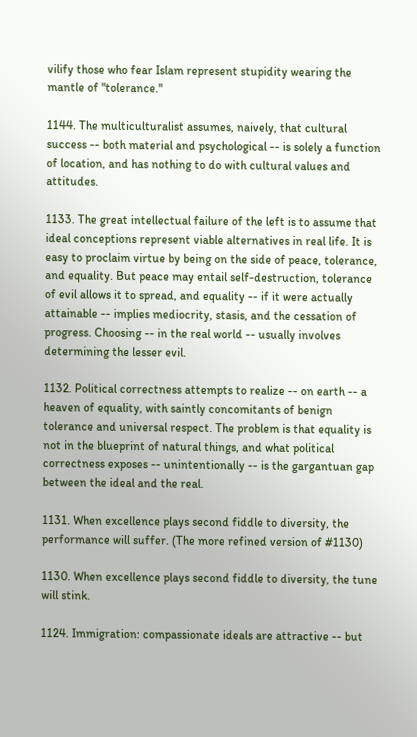vilify those who fear Islam represent stupidity wearing the mantle of "tolerance."

1144. The multiculturalist assumes, naively, that cultural success -- both material and psychological -- is solely a function of location, and has nothing to do with cultural values and attitudes.

1133. The great intellectual failure of the left is to assume that ideal conceptions represent viable alternatives in real life. It is easy to proclaim virtue by being on the side of peace, tolerance, and equality. But peace may entail self-destruction, tolerance of evil allows it to spread, and equality -- if it were actually attainable -- implies mediocrity, stasis, and the cessation of progress. Choosing -- in the real world -- usually involves determining the lesser evil.

1132. Political correctness attempts to realize -- on earth -- a heaven of equality, with saintly concomitants of benign tolerance and universal respect. The problem is that equality is not in the blueprint of natural things, and what political correctness exposes -- unintentionally -- is the gargantuan gap between the ideal and the real.

1131. When excellence plays second fiddle to diversity, the performance will suffer. (The more refined version of #1130)

1130. When excellence plays second fiddle to diversity, the tune will stink.

1124. Immigration: compassionate ideals are attractive -- but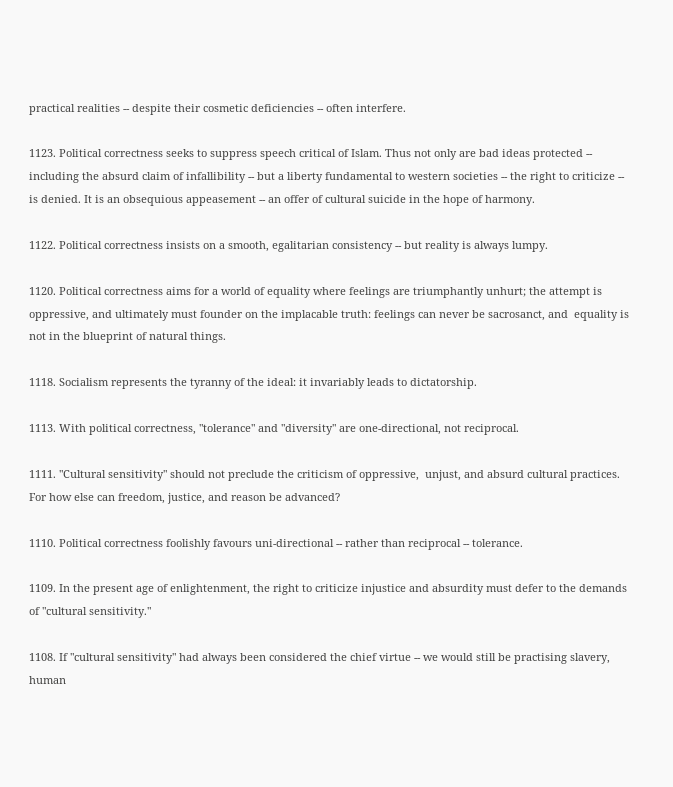practical realities -- despite their cosmetic deficiencies -- often interfere.

1123. Political correctness seeks to suppress speech critical of Islam. Thus not only are bad ideas protected -- including the absurd claim of infallibility -- but a liberty fundamental to western societies -- the right to criticize -- is denied. It is an obsequious appeasement -- an offer of cultural suicide in the hope of harmony.

1122. Political correctness insists on a smooth, egalitarian consistency -- but reality is always lumpy.

1120. Political correctness aims for a world of equality where feelings are triumphantly unhurt; the attempt is oppressive, and ultimately must founder on the implacable truth: feelings can never be sacrosanct, and  equality is not in the blueprint of natural things.

1118. Socialism represents the tyranny of the ideal: it invariably leads to dictatorship.

1113. With political correctness, "tolerance" and "diversity" are one-directional, not reciprocal.

1111. "Cultural sensitivity" should not preclude the criticism of oppressive,  unjust, and absurd cultural practices. For how else can freedom, justice, and reason be advanced?

1110. Political correctness foolishly favours uni-directional -- rather than reciprocal -- tolerance.

1109. In the present age of enlightenment, the right to criticize injustice and absurdity must defer to the demands of "cultural sensitivity."

1108. If "cultural sensitivity" had always been considered the chief virtue -- we would still be practising slavery, human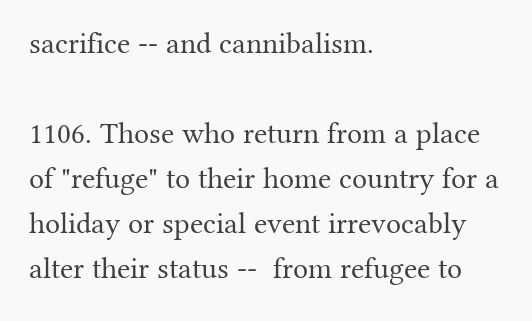sacrifice -- and cannibalism.

1106. Those who return from a place of "refuge" to their home country for a holiday or special event irrevocably alter their status --  from refugee to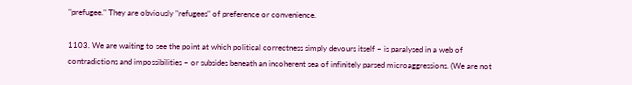"prefugee." They are obviously "refugees" of preference or convenience.

1103. We are waiting to see the point at which political correctness simply devours itself – is paralysed in a web of contradictions and impossibilities – or subsides beneath an incoherent sea of infinitely parsed microaggressions. (We are not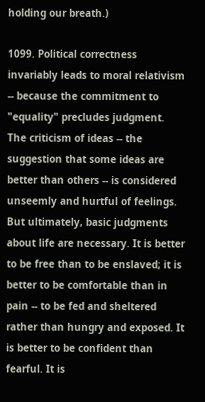holding our breath.)

1099. Political correctness invariably leads to moral relativism -- because the commitment to "equality" precludes judgment. The criticism of ideas -- the suggestion that some ideas are better than others -- is considered unseemly and hurtful of feelings. But ultimately, basic judgments about life are necessary. It is better to be free than to be enslaved; it is better to be comfortable than in pain -- to be fed and sheltered rather than hungry and exposed. It is better to be confident than fearful. It is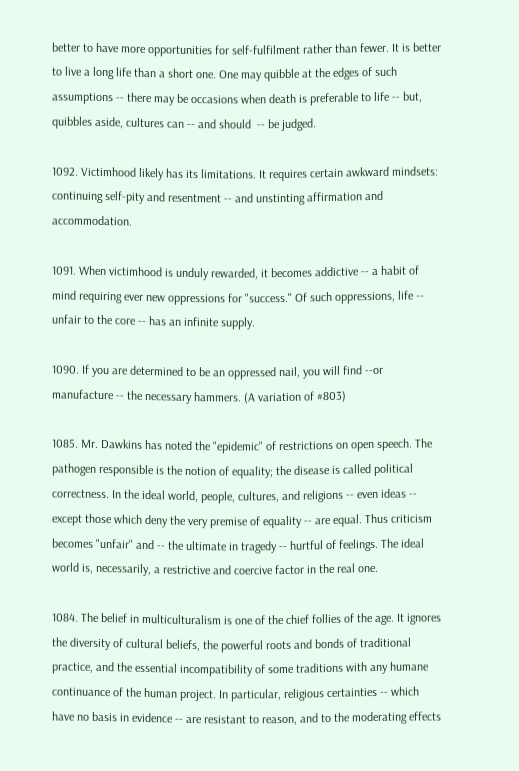better to have more opportunities for self-fulfilment rather than fewer. It is better to live a long life than a short one. One may quibble at the edges of such assumptions -- there may be occasions when death is preferable to life -- but, quibbles aside, cultures can -- and should  -- be judged.

1092. Victimhood likely has its limitations. It requires certain awkward mindsets: continuing self-pity and resentment -- and unstinting affirmation and accommodation.

1091. When victimhood is unduly rewarded, it becomes addictive -- a habit of mind requiring ever new oppressions for "success." Of such oppressions, life -- unfair to the core -- has an infinite supply.

1090. If you are determined to be an oppressed nail, you will find --or manufacture -- the necessary hammers. (A variation of #803)

1085. Mr. Dawkins has noted the "epidemic" of restrictions on open speech. The pathogen responsible is the notion of equality; the disease is called political correctness. In the ideal world, people, cultures, and religions -- even ideas -- except those which deny the very premise of equality -- are equal. Thus criticism becomes "unfair" and -- the ultimate in tragedy -- hurtful of feelings. The ideal world is, necessarily, a restrictive and coercive factor in the real one.

1084. The belief in multiculturalism is one of the chief follies of the age. It ignores the diversity of cultural beliefs, the powerful roots and bonds of traditional practice, and the essential incompatibility of some traditions with any humane continuance of the human project. In particular, religious certainties -- which have no basis in evidence -- are resistant to reason, and to the moderating effects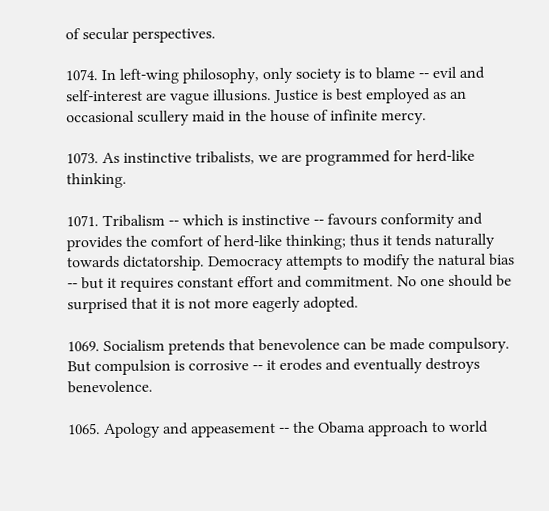of secular perspectives.

1074. In left-wing philosophy, only society is to blame -- evil and self-interest are vague illusions. Justice is best employed as an occasional scullery maid in the house of infinite mercy.

1073. As instinctive tribalists, we are programmed for herd-like thinking.

1071. Tribalism -- which is instinctive -- favours conformity and provides the comfort of herd-like thinking; thus it tends naturally towards dictatorship. Democracy attempts to modify the natural bias -- but it requires constant effort and commitment. No one should be surprised that it is not more eagerly adopted.

1069. Socialism pretends that benevolence can be made compulsory. But compulsion is corrosive -- it erodes and eventually destroys benevolence.

1065. Apology and appeasement -- the Obama approach to world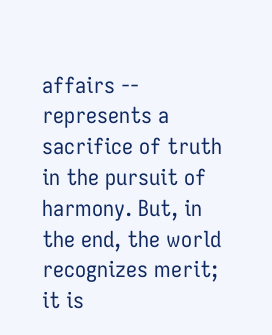affairs -- represents a sacrifice of truth in the pursuit of harmony. But, in the end, the world recognizes merit; it is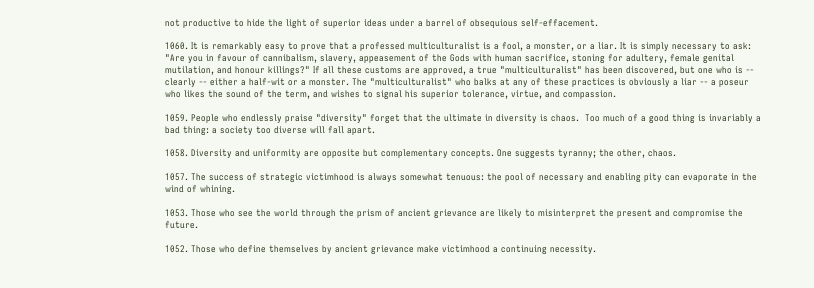not productive to hide the light of superior ideas under a barrel of obsequious self-effacement.

1060. It is remarkably easy to prove that a professed multiculturalist is a fool, a monster, or a liar. It is simply necessary to ask: "Are you in favour of cannibalism, slavery, appeasement of the Gods with human sacrifice, stoning for adultery, female genital mutilation, and honour killings?" If all these customs are approved, a true "multiculturalist" has been discovered, but one who is -- clearly -- either a half-wit or a monster. The "multiculturalist" who balks at any of these practices is obviously a liar -- a poseur who likes the sound of the term, and wishes to signal his superior tolerance, virtue, and compassion.

1059. People who endlessly praise "diversity" forget that the ultimate in diversity is chaos.  Too much of a good thing is invariably a bad thing: a society too diverse will fall apart.

1058. Diversity and uniformity are opposite but complementary concepts. One suggests tyranny; the other, chaos.

1057. The success of strategic victimhood is always somewhat tenuous: the pool of necessary and enabling pity can evaporate in the wind of whining.

1053. Those who see the world through the prism of ancient grievance are likely to misinterpret the present and compromise the future.

1052. Those who define themselves by ancient grievance make victimhood a continuing necessity.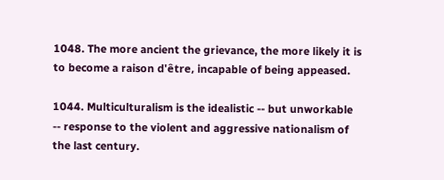1048. The more ancient the grievance, the more likely it is to become a raison d'être, incapable of being appeased.

1044. Multiculturalism is the idealistic -- but unworkable -- response to the violent and aggressive nationalism of the last century.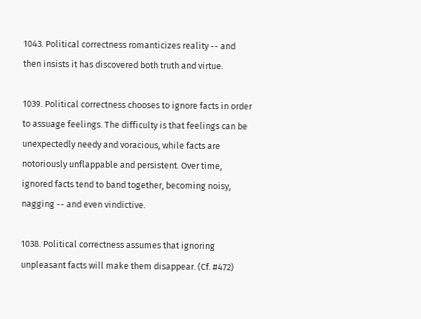1043. Political correctness romanticizes reality -- and then insists it has discovered both truth and virtue.

1039. Political correctness chooses to ignore facts in order to assuage feelings. The difficulty is that feelings can be unexpectedly needy and voracious, while facts are notoriously unflappable and persistent. Over time, ignored facts tend to band together, becoming noisy, nagging -- and even vindictive.

1038. Political correctness assumes that ignoring unpleasant facts will make them disappear. (Cf. #472)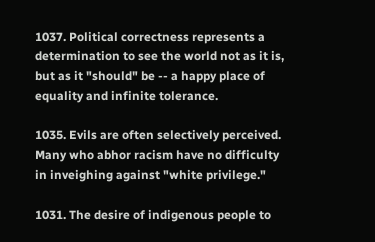1037. Political correctness represents a determination to see the world not as it is, but as it "should" be -- a happy place of equality and infinite tolerance.

1035. Evils are often selectively perceived. Many who abhor racism have no difficulty in inveighing against "white privilege."

1031. The desire of indigenous people to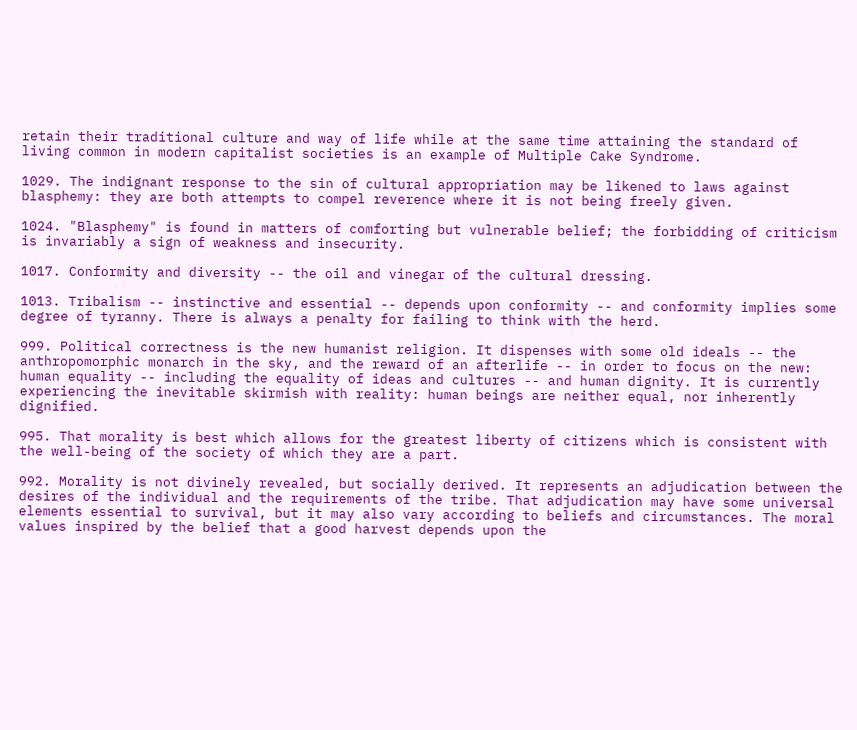retain their traditional culture and way of life while at the same time attaining the standard of living common in modern capitalist societies is an example of Multiple Cake Syndrome.

1029. The indignant response to the sin of cultural appropriation may be likened to laws against blasphemy: they are both attempts to compel reverence where it is not being freely given.

1024. "Blasphemy" is found in matters of comforting but vulnerable belief; the forbidding of criticism is invariably a sign of weakness and insecurity.

1017. Conformity and diversity -- the oil and vinegar of the cultural dressing.

1013. Tribalism -- instinctive and essential -- depends upon conformity -- and conformity implies some degree of tyranny. There is always a penalty for failing to think with the herd.

999. Political correctness is the new humanist religion. It dispenses with some old ideals -- the anthropomorphic monarch in the sky, and the reward of an afterlife -- in order to focus on the new: human equality -- including the equality of ideas and cultures -- and human dignity. It is currently experiencing the inevitable skirmish with reality: human beings are neither equal, nor inherently dignified.

995. That morality is best which allows for the greatest liberty of citizens which is consistent with the well-being of the society of which they are a part.

992. Morality is not divinely revealed, but socially derived. It represents an adjudication between the desires of the individual and the requirements of the tribe. That adjudication may have some universal elements essential to survival, but it may also vary according to beliefs and circumstances. The moral values inspired by the belief that a good harvest depends upon the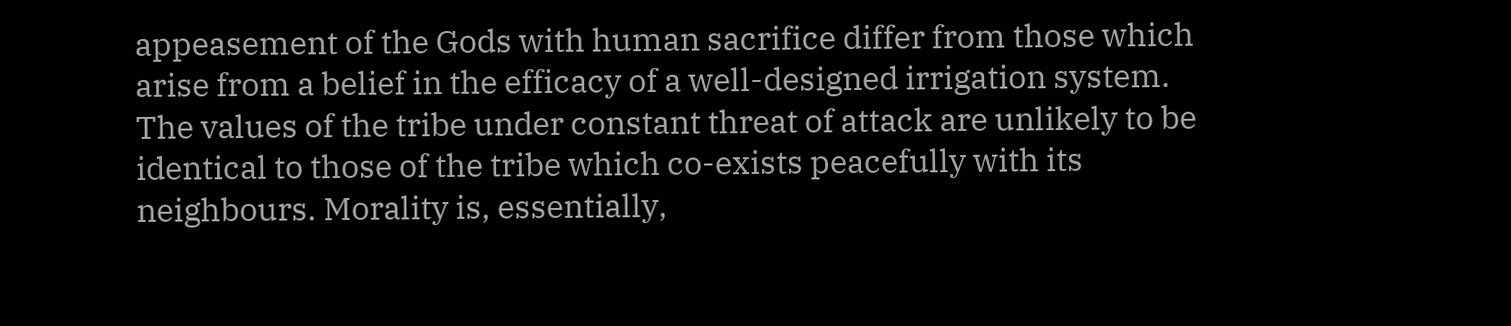appeasement of the Gods with human sacrifice differ from those which arise from a belief in the efficacy of a well-designed irrigation system. The values of the tribe under constant threat of attack are unlikely to be identical to those of the tribe which co-exists peacefully with its neighbours. Morality is, essentially,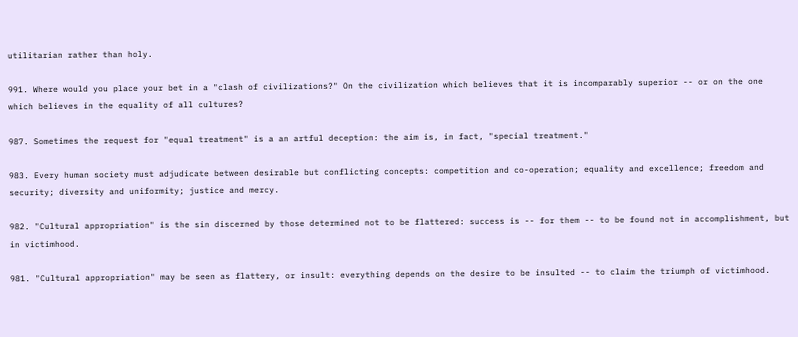utilitarian rather than holy.

991. Where would you place your bet in a "clash of civilizations?" On the civilization which believes that it is incomparably superior -- or on the one which believes in the equality of all cultures?

987. Sometimes the request for "equal treatment" is a an artful deception: the aim is, in fact, "special treatment."

983. Every human society must adjudicate between desirable but conflicting concepts: competition and co-operation; equality and excellence; freedom and security; diversity and uniformity; justice and mercy.

982. "Cultural appropriation" is the sin discerned by those determined not to be flattered: success is -- for them -- to be found not in accomplishment, but in victimhood.

981. "Cultural appropriation" may be seen as flattery, or insult: everything depends on the desire to be insulted -- to claim the triumph of victimhood.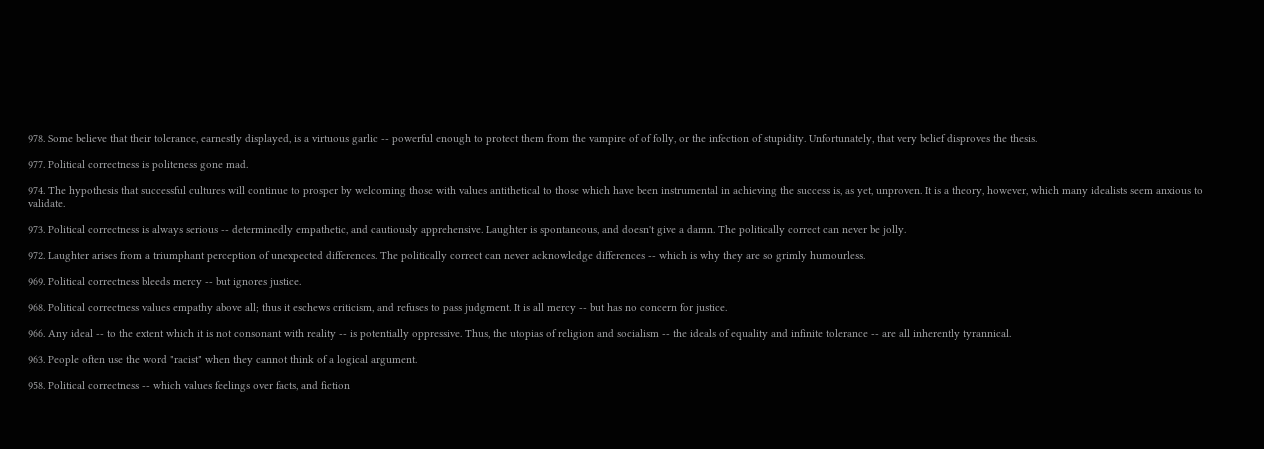978. Some believe that their tolerance, earnestly displayed, is a virtuous garlic -- powerful enough to protect them from the vampire of of folly, or the infection of stupidity. Unfortunately, that very belief disproves the thesis.

977. Political correctness is politeness gone mad.

974. The hypothesis that successful cultures will continue to prosper by welcoming those with values antithetical to those which have been instrumental in achieving the success is, as yet, unproven. It is a theory, however, which many idealists seem anxious to validate.

973. Political correctness is always serious -- determinedly empathetic, and cautiously apprehensive. Laughter is spontaneous, and doesn't give a damn. The politically correct can never be jolly.

972. Laughter arises from a triumphant perception of unexpected differences. The politically correct can never acknowledge differences -- which is why they are so grimly humourless.

969. Political correctness bleeds mercy -- but ignores justice.

968. Political correctness values empathy above all; thus it eschews criticism, and refuses to pass judgment. It is all mercy -- but has no concern for justice.

966. Any ideal -- to the extent which it is not consonant with reality -- is potentially oppressive. Thus, the utopias of religion and socialism -- the ideals of equality and infinite tolerance -- are all inherently tyrannical.

963. People often use the word "racist" when they cannot think of a logical argument.

958. Political correctness -- which values feelings over facts, and fiction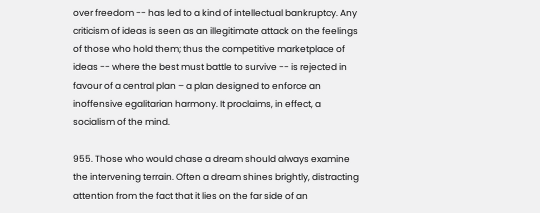over freedom -- has led to a kind of intellectual bankruptcy. Any criticism of ideas is seen as an illegitimate attack on the feelings of those who hold them; thus the competitive marketplace of ideas -- where the best must battle to survive -- is rejected in favour of a central plan – a plan designed to enforce an inoffensive egalitarian harmony. It proclaims, in effect, a socialism of the mind.

955. Those who would chase a dream should always examine the intervening terrain. Often a dream shines brightly, distracting attention from the fact that it lies on the far side of an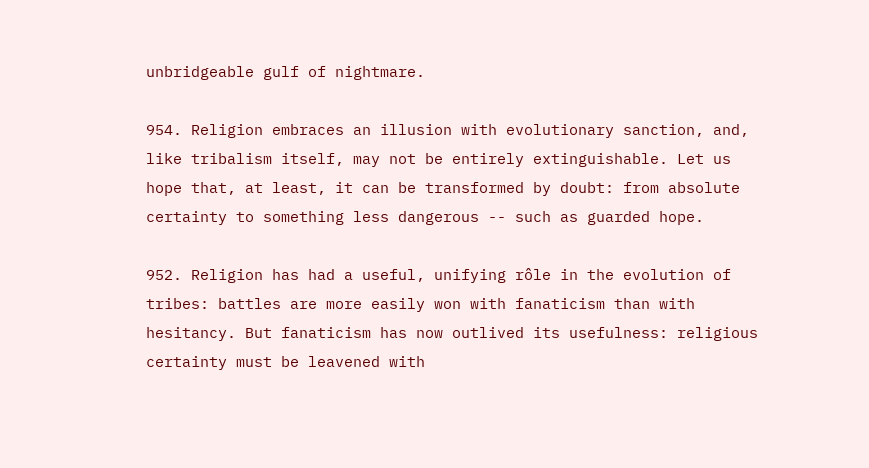unbridgeable gulf of nightmare.

954. Religion embraces an illusion with evolutionary sanction, and, like tribalism itself, may not be entirely extinguishable. Let us hope that, at least, it can be transformed by doubt: from absolute certainty to something less dangerous -- such as guarded hope.

952. Religion has had a useful, unifying rôle in the evolution of tribes: battles are more easily won with fanaticism than with hesitancy. But fanaticism has now outlived its usefulness: religious certainty must be leavened with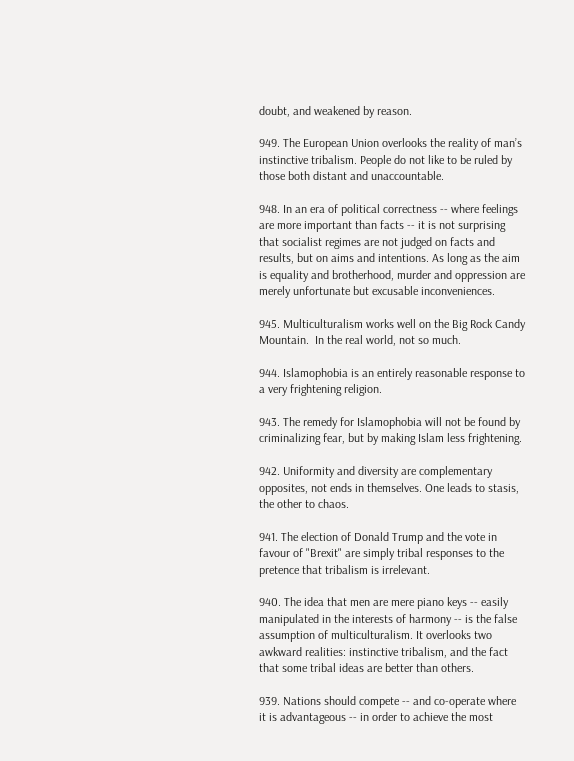doubt, and weakened by reason.

949. The European Union overlooks the reality of man’s instinctive tribalism. People do not like to be ruled by those both distant and unaccountable.

948. In an era of political correctness -- where feelings are more important than facts -- it is not surprising that socialist regimes are not judged on facts and results, but on aims and intentions. As long as the aim is equality and brotherhood, murder and oppression are merely unfortunate but excusable inconveniences.

945. Multiculturalism works well on the Big Rock Candy Mountain.  In the real world, not so much.

944. Islamophobia is an entirely reasonable response to a very frightening religion.

943. The remedy for Islamophobia will not be found by criminalizing fear, but by making Islam less frightening.

942. Uniformity and diversity are complementary opposites, not ends in themselves. One leads to stasis, the other to chaos.

941. The election of Donald Trump and the vote in favour of "Brexit" are simply tribal responses to the pretence that tribalism is irrelevant.

940. The idea that men are mere piano keys -- easily manipulated in the interests of harmony -- is the false assumption of multiculturalism. It overlooks two awkward realities: instinctive tribalism, and the fact that some tribal ideas are better than others.

939. Nations should compete -- and co-operate where it is advantageous -- in order to achieve the most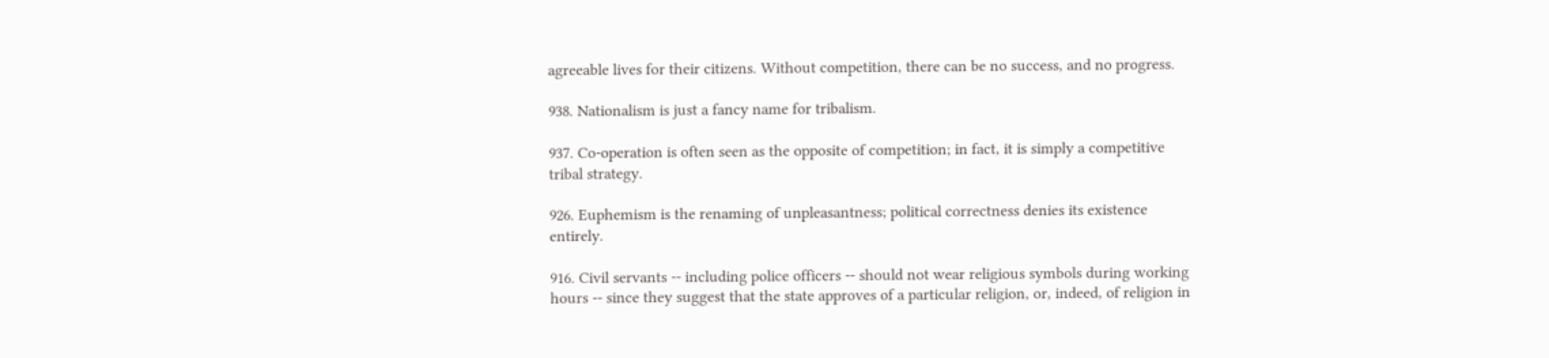agreeable lives for their citizens. Without competition, there can be no success, and no progress.

938. Nationalism is just a fancy name for tribalism.

937. Co-operation is often seen as the opposite of competition; in fact, it is simply a competitive tribal strategy.

926. Euphemism is the renaming of unpleasantness; political correctness denies its existence entirely.

916. Civil servants -- including police officers -- should not wear religious symbols during working hours -- since they suggest that the state approves of a particular religion, or, indeed, of religion in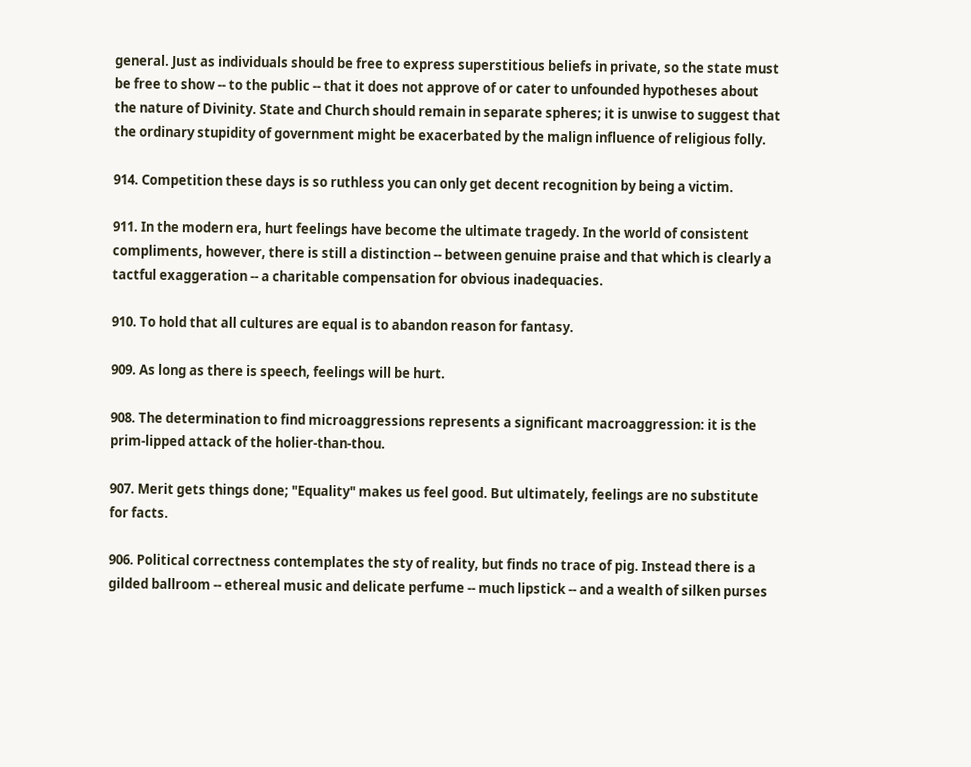general. Just as individuals should be free to express superstitious beliefs in private, so the state must be free to show -- to the public -- that it does not approve of or cater to unfounded hypotheses about the nature of Divinity. State and Church should remain in separate spheres; it is unwise to suggest that the ordinary stupidity of government might be exacerbated by the malign influence of religious folly.

914. Competition these days is so ruthless you can only get decent recognition by being a victim.

911. In the modern era, hurt feelings have become the ultimate tragedy. In the world of consistent compliments, however, there is still a distinction -- between genuine praise and that which is clearly a tactful exaggeration -- a charitable compensation for obvious inadequacies.

910. To hold that all cultures are equal is to abandon reason for fantasy.

909. As long as there is speech, feelings will be hurt.

908. The determination to find microaggressions represents a significant macroaggression: it is the prim-lipped attack of the holier-than-thou.

907. Merit gets things done; "Equality" makes us feel good. But ultimately, feelings are no substitute for facts.

906. Political correctness contemplates the sty of reality, but finds no trace of pig. Instead there is a gilded ballroom -- ethereal music and delicate perfume -- much lipstick -- and a wealth of silken purses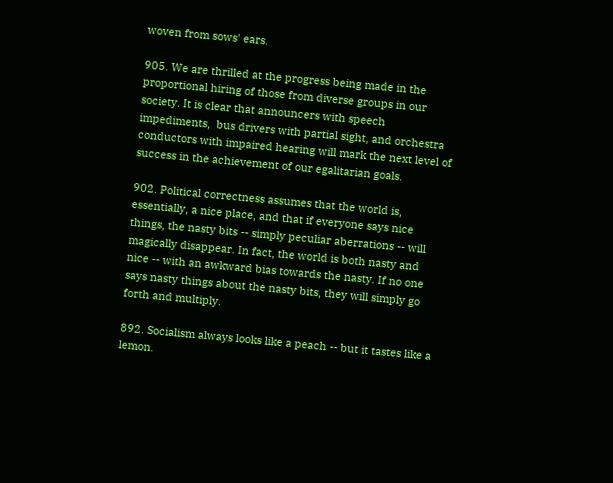woven from sows' ears.

905. We are thrilled at the progress being made in the proportional hiring of those from diverse groups in our society. It is clear that announcers with speech impediments,  bus drivers with partial sight, and orchestra conductors with impaired hearing will mark the next level of success in the achievement of our egalitarian goals.

902. Political correctness assumes that the world is, essentially, a nice place, and that if everyone says nice things, the nasty bits -- simply peculiar aberrations -- will magically disappear. In fact, the world is both nasty and nice -- with an awkward bias towards the nasty. If no one says nasty things about the nasty bits, they will simply go forth and multiply.

892. Socialism always looks like a peach -- but it tastes like a lemon.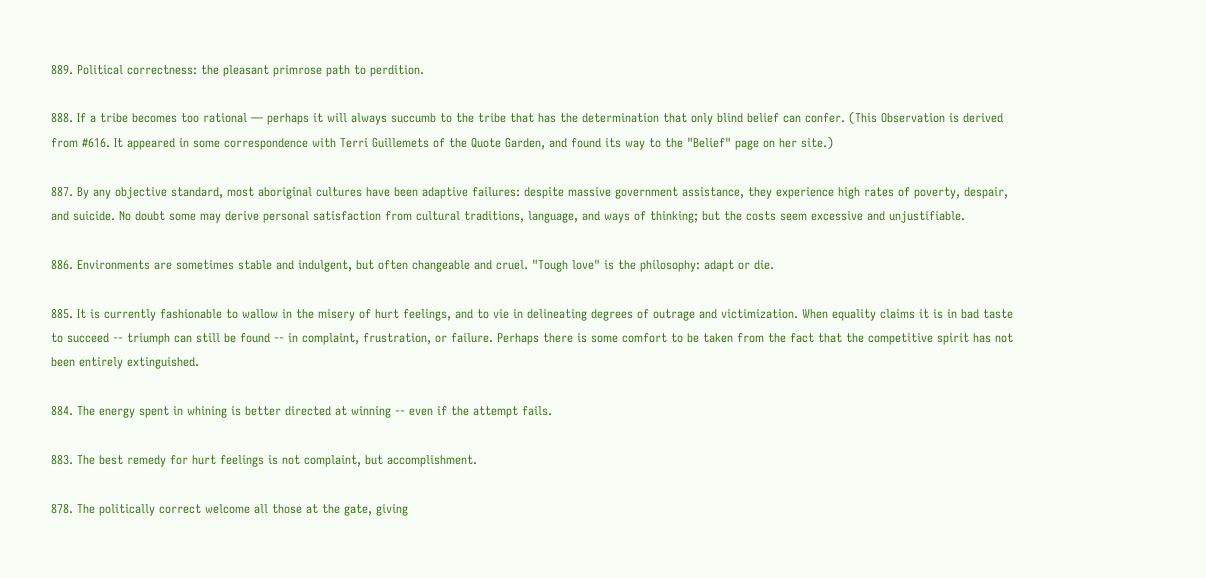889. Political correctness: the pleasant primrose path to perdition.

888. If a tribe becomes too rational — perhaps it will always succumb to the tribe that has the determination that only blind belief can confer. (This Observation is derived from #616. It appeared in some correspondence with Terri Guillemets of the Quote Garden, and found its way to the "Belief" page on her site.)

887. By any objective standard, most aboriginal cultures have been adaptive failures: despite massive government assistance, they experience high rates of poverty, despair, and suicide. No doubt some may derive personal satisfaction from cultural traditions, language, and ways of thinking; but the costs seem excessive and unjustifiable.

886. Environments are sometimes stable and indulgent, but often changeable and cruel. "Tough love" is the philosophy: adapt or die.

885. It is currently fashionable to wallow in the misery of hurt feelings, and to vie in delineating degrees of outrage and victimization. When equality claims it is in bad taste to succeed -- triumph can still be found -- in complaint, frustration, or failure. Perhaps there is some comfort to be taken from the fact that the competitive spirit has not been entirely extinguished.

884. The energy spent in whining is better directed at winning -- even if the attempt fails.

883. The best remedy for hurt feelings is not complaint, but accomplishment.

878. The politically correct welcome all those at the gate, giving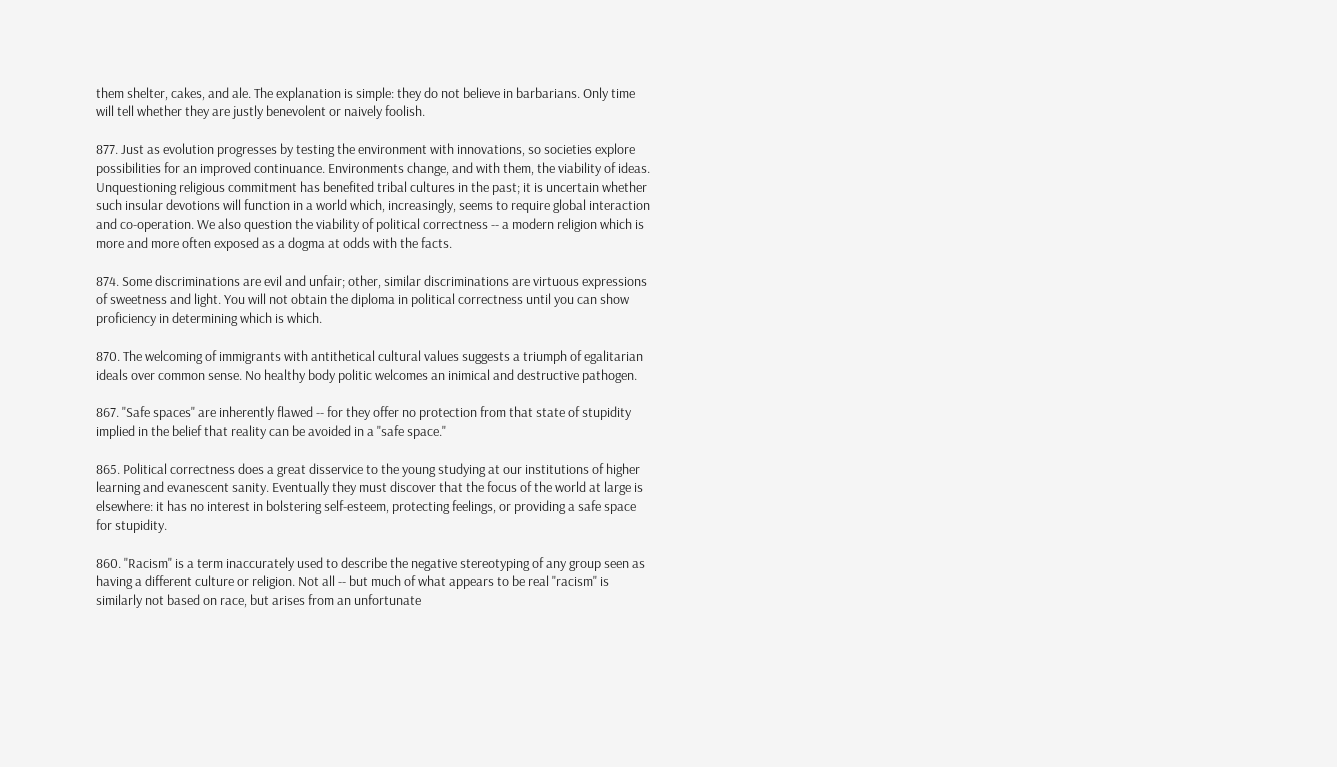them shelter, cakes, and ale. The explanation is simple: they do not believe in barbarians. Only time will tell whether they are justly benevolent or naively foolish.

877. Just as evolution progresses by testing the environment with innovations, so societies explore possibilities for an improved continuance. Environments change, and with them, the viability of ideas. Unquestioning religious commitment has benefited tribal cultures in the past; it is uncertain whether such insular devotions will function in a world which, increasingly, seems to require global interaction and co-operation. We also question the viability of political correctness -- a modern religion which is more and more often exposed as a dogma at odds with the facts.

874. Some discriminations are evil and unfair; other, similar discriminations are virtuous expressions of sweetness and light. You will not obtain the diploma in political correctness until you can show proficiency in determining which is which.

870. The welcoming of immigrants with antithetical cultural values suggests a triumph of egalitarian ideals over common sense. No healthy body politic welcomes an inimical and destructive pathogen.

867. "Safe spaces" are inherently flawed -- for they offer no protection from that state of stupidity implied in the belief that reality can be avoided in a "safe space."

865. Political correctness does a great disservice to the young studying at our institutions of higher learning and evanescent sanity. Eventually they must discover that the focus of the world at large is elsewhere: it has no interest in bolstering self-esteem, protecting feelings, or providing a safe space for stupidity.

860. "Racism" is a term inaccurately used to describe the negative stereotyping of any group seen as having a different culture or religion. Not all -- but much of what appears to be real "racism" is similarly not based on race, but arises from an unfortunate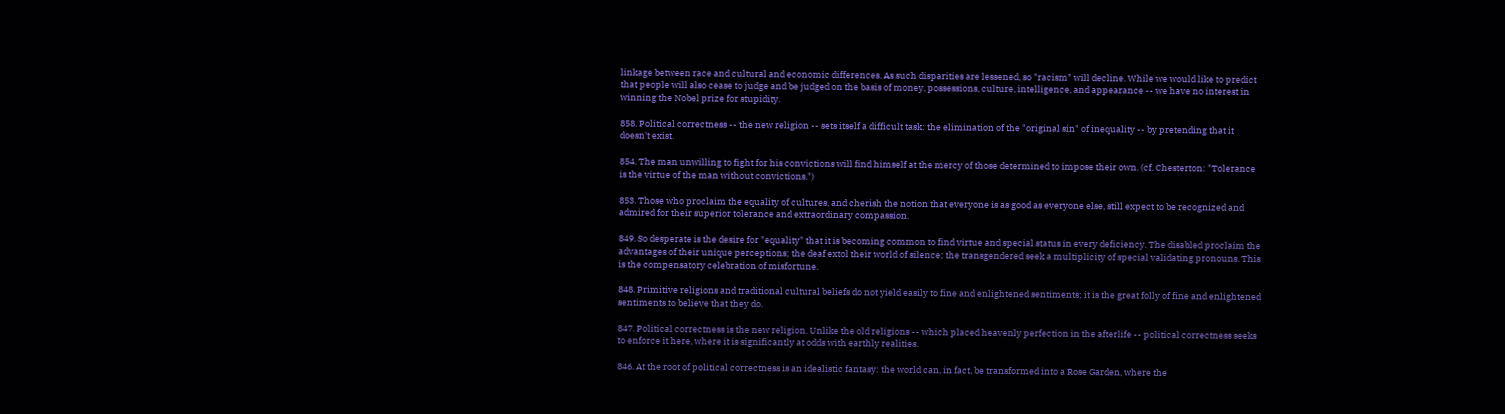linkage between race and cultural and economic differences. As such disparities are lessened, so "racism" will decline. While we would like to predict that people will also cease to judge and be judged on the basis of money, possessions, culture, intelligence, and appearance -- we have no interest in winning the Nobel prize for stupidity.

858. Political correctness -- the new religion -- sets itself a difficult task: the elimination of the "original sin" of inequality -- by pretending that it doesn't exist.

854. The man unwilling to fight for his convictions will find himself at the mercy of those determined to impose their own. (cf. Chesterton: "Tolerance is the virtue of the man without convictions.")

853. Those who proclaim the equality of cultures, and cherish the notion that everyone is as good as everyone else, still expect to be recognized and admired for their superior tolerance and extraordinary compassion.

849. So desperate is the desire for "equality" that it is becoming common to find virtue and special status in every deficiency. The disabled proclaim the advantages of their unique perceptions; the deaf extol their world of silence; the transgendered seek a multiplicity of special validating pronouns. This is the compensatory celebration of misfortune.

848. Primitive religions and traditional cultural beliefs do not yield easily to fine and enlightened sentiments; it is the great folly of fine and enlightened sentiments to believe that they do.

847. Political correctness is the new religion. Unlike the old religions -- which placed heavenly perfection in the afterlife -- political correctness seeks to enforce it here, where it is significantly at odds with earthly realities.

846. At the root of political correctness is an idealistic fantasy: the world can, in fact, be transformed into a Rose Garden, where the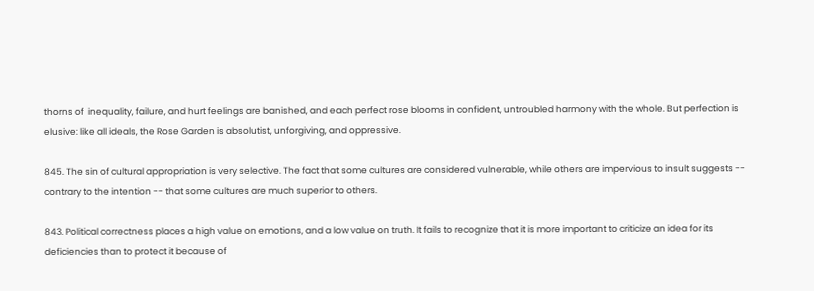thorns of  inequality, failure, and hurt feelings are banished, and each perfect rose blooms in confident, untroubled harmony with the whole. But perfection is elusive: like all ideals, the Rose Garden is absolutist, unforgiving, and oppressive.

845. The sin of cultural appropriation is very selective. The fact that some cultures are considered vulnerable, while others are impervious to insult suggests -- contrary to the intention -- that some cultures are much superior to others.

843. Political correctness places a high value on emotions, and a low value on truth. It fails to recognize that it is more important to criticize an idea for its deficiencies than to protect it because of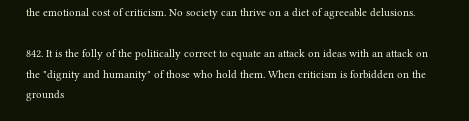the emotional cost of criticism. No society can thrive on a diet of agreeable delusions.

842. It is the folly of the politically correct to equate an attack on ideas with an attack on the "dignity and humanity" of those who hold them. When criticism is forbidden on the grounds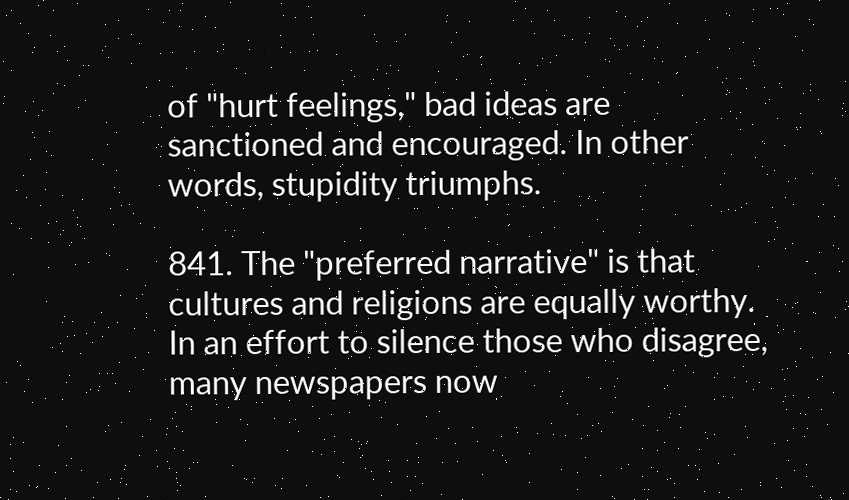of "hurt feelings," bad ideas are sanctioned and encouraged. In other words, stupidity triumphs.

841. The "preferred narrative" is that cultures and religions are equally worthy. In an effort to silence those who disagree, many newspapers now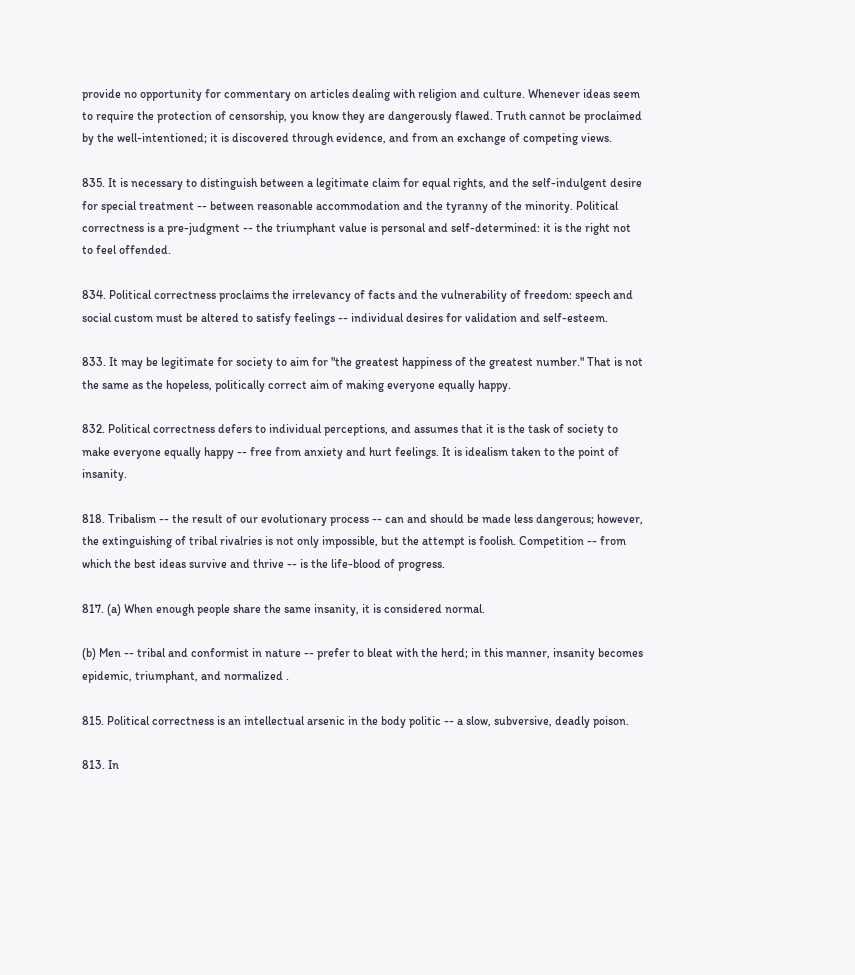provide no opportunity for commentary on articles dealing with religion and culture. Whenever ideas seem to require the protection of censorship, you know they are dangerously flawed. Truth cannot be proclaimed by the well-intentioned; it is discovered through evidence, and from an exchange of competing views.

835. It is necessary to distinguish between a legitimate claim for equal rights, and the self-indulgent desire for special treatment -- between reasonable accommodation and the tyranny of the minority. Political correctness is a pre-judgment -- the triumphant value is personal and self-determined: it is the right not to feel offended.

834. Political correctness proclaims the irrelevancy of facts and the vulnerability of freedom: speech and social custom must be altered to satisfy feelings -- individual desires for validation and self-esteem.

833. It may be legitimate for society to aim for "the greatest happiness of the greatest number." That is not the same as the hopeless, politically correct aim of making everyone equally happy.

832. Political correctness defers to individual perceptions, and assumes that it is the task of society to make everyone equally happy -- free from anxiety and hurt feelings. It is idealism taken to the point of insanity.

818. Tribalism -- the result of our evolutionary process -- can and should be made less dangerous; however, the extinguishing of tribal rivalries is not only impossible, but the attempt is foolish. Competition -- from which the best ideas survive and thrive -- is the life-blood of progress.

817. (a) When enough people share the same insanity, it is considered normal.

(b) Men -- tribal and conformist in nature -- prefer to bleat with the herd; in this manner, insanity becomes epidemic, triumphant, and normalized .

815. Political correctness is an intellectual arsenic in the body politic -- a slow, subversive, deadly poison.

813. In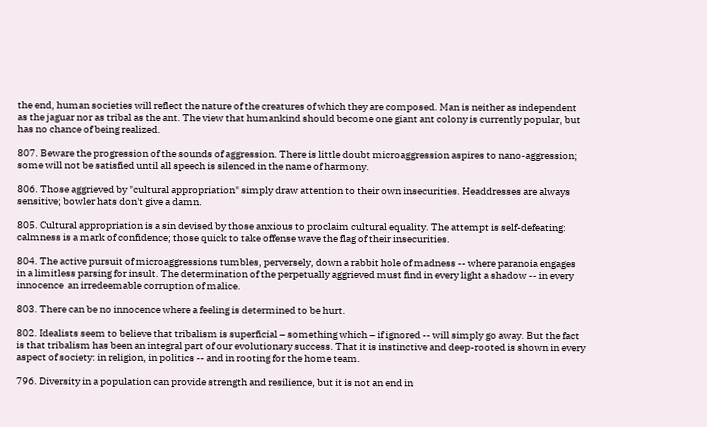the end, human societies will reflect the nature of the creatures of which they are composed. Man is neither as independent as the jaguar nor as tribal as the ant. The view that humankind should become one giant ant colony is currently popular, but has no chance of being realized.

807. Beware the progression of the sounds of aggression. There is little doubt microaggression aspires to nano-aggression; some will not be satisfied until all speech is silenced in the name of harmony.

806. Those aggrieved by "cultural appropriation" simply draw attention to their own insecurities. Headdresses are always sensitive; bowler hats don't give a damn.

805. Cultural appropriation is a sin devised by those anxious to proclaim cultural equality. The attempt is self-defeating: calmness is a mark of confidence; those quick to take offense wave the flag of their insecurities.

804. The active pursuit of microaggressions tumbles, perversely, down a rabbit hole of madness -- where paranoia engages in a limitless parsing for insult. The determination of the perpetually aggrieved must find in every light a shadow -- in every innocence  an irredeemable corruption of malice.

803. There can be no innocence where a feeling is determined to be hurt.

802. Idealists seem to believe that tribalism is superficial – something which – if ignored -- will simply go away. But the fact is that tribalism has been an integral part of our evolutionary success. That it is instinctive and deep-rooted is shown in every aspect of society: in religion, in politics -- and in rooting for the home team.

796. Diversity in a population can provide strength and resilience, but it is not an end in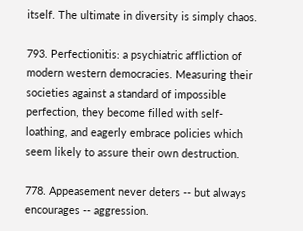itself. The ultimate in diversity is simply chaos.

793. Perfectionitis: a psychiatric affliction of modern western democracies. Measuring their societies against a standard of impossible perfection, they become filled with self-loathing, and eagerly embrace policies which seem likely to assure their own destruction.

778. Appeasement never deters -- but always encourages -- aggression.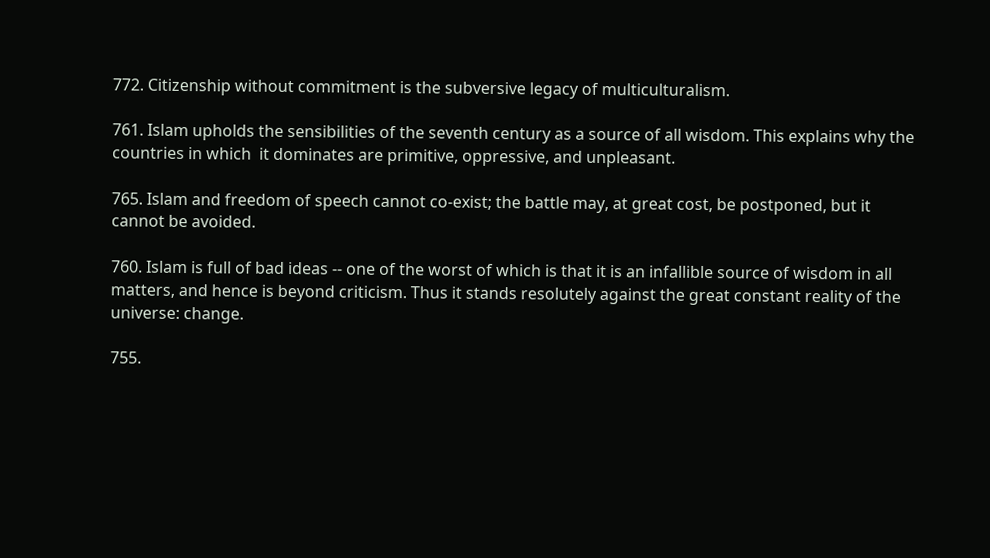772. Citizenship without commitment is the subversive legacy of multiculturalism.

761. Islam upholds the sensibilities of the seventh century as a source of all wisdom. This explains why the countries in which  it dominates are primitive, oppressive, and unpleasant.

765. Islam and freedom of speech cannot co-exist; the battle may, at great cost, be postponed, but it cannot be avoided.

760. Islam is full of bad ideas -- one of the worst of which is that it is an infallible source of wisdom in all matters, and hence is beyond criticism. Thus it stands resolutely against the great constant reality of the universe: change.

755.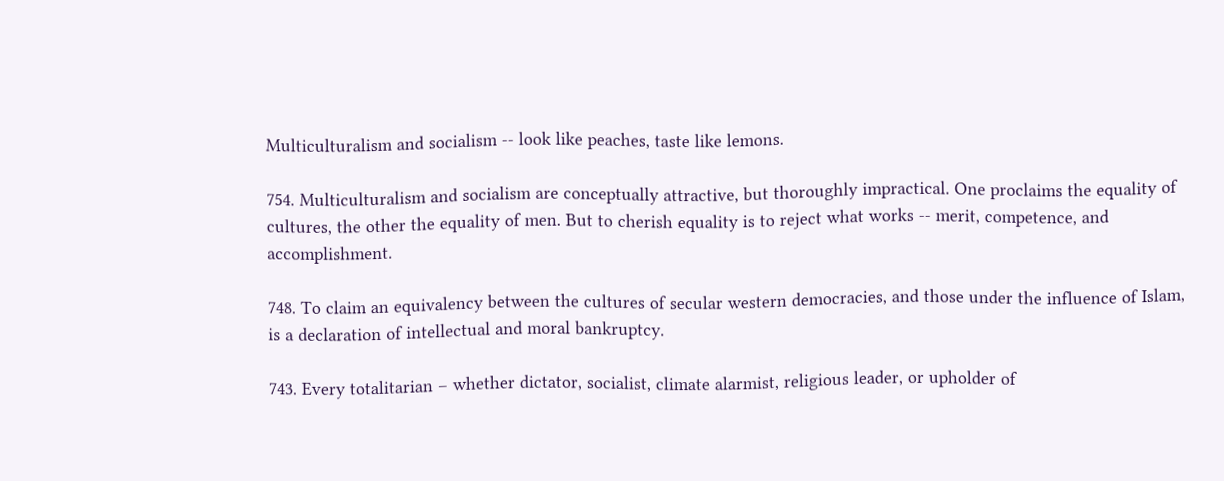Multiculturalism and socialism -- look like peaches, taste like lemons.

754. Multiculturalism and socialism are conceptually attractive, but thoroughly impractical. One proclaims the equality of cultures, the other the equality of men. But to cherish equality is to reject what works -- merit, competence, and accomplishment.

748. To claim an equivalency between the cultures of secular western democracies, and those under the influence of Islam, is a declaration of intellectual and moral bankruptcy.

743. Every totalitarian – whether dictator, socialist, climate alarmist, religious leader, or upholder of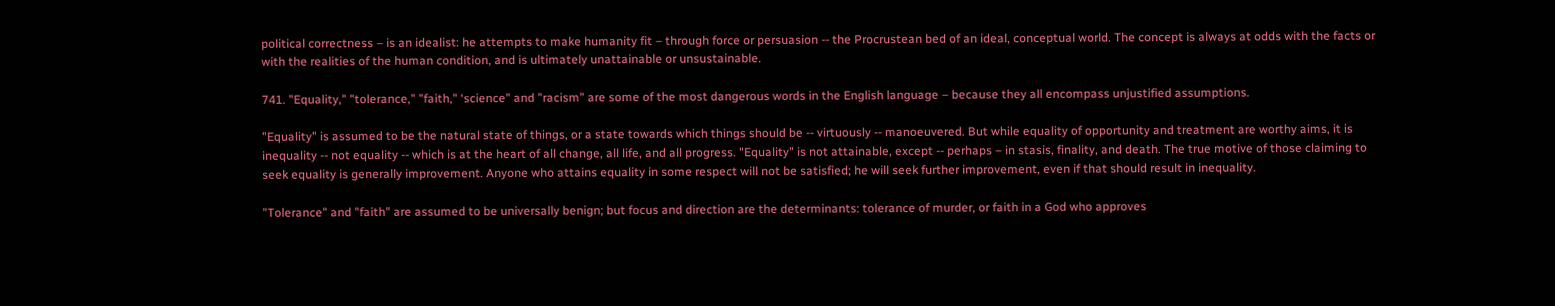political correctness – is an idealist: he attempts to make humanity fit – through force or persuasion -- the Procrustean bed of an ideal, conceptual world. The concept is always at odds with the facts or with the realities of the human condition, and is ultimately unattainable or unsustainable.

741. "Equality," "tolerance," "faith," ‘science" and "racism" are some of the most dangerous words in the English language – because they all encompass unjustified assumptions.

"Equality" is assumed to be the natural state of things, or a state towards which things should be -- virtuously -- manoeuvered. But while equality of opportunity and treatment are worthy aims, it is inequality -- not equality -- which is at the heart of all change, all life, and all progress. "Equality" is not attainable, except -- perhaps – in stasis, finality, and death. The true motive of those claiming to seek equality is generally improvement. Anyone who attains equality in some respect will not be satisfied; he will seek further improvement, even if that should result in inequality.

"Tolerance" and "faith" are assumed to be universally benign; but focus and direction are the determinants: tolerance of murder, or faith in a God who approves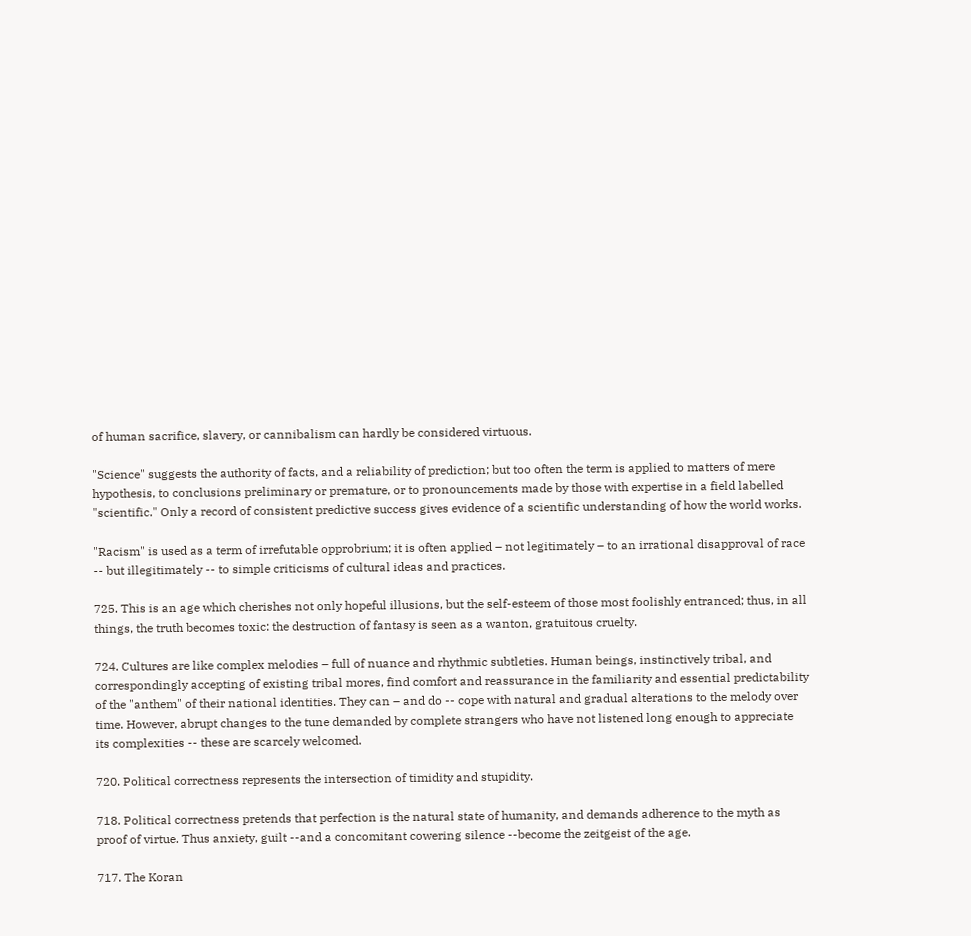of human sacrifice, slavery, or cannibalism can hardly be considered virtuous.

"Science" suggests the authority of facts, and a reliability of prediction; but too often the term is applied to matters of mere hypothesis, to conclusions preliminary or premature, or to pronouncements made by those with expertise in a field labelled "scientific." Only a record of consistent predictive success gives evidence of a scientific understanding of how the world works.

"Racism" is used as a term of irrefutable opprobrium; it is often applied – not legitimately – to an irrational disapproval of race -- but illegitimately -- to simple criticisms of cultural ideas and practices.

725. This is an age which cherishes not only hopeful illusions, but the self-esteem of those most foolishly entranced; thus, in all things, the truth becomes toxic: the destruction of fantasy is seen as a wanton, gratuitous cruelty.

724. Cultures are like complex melodies – full of nuance and rhythmic subtleties. Human beings, instinctively tribal, and correspondingly accepting of existing tribal mores, find comfort and reassurance in the familiarity and essential predictability of the "anthem" of their national identities. They can – and do -- cope with natural and gradual alterations to the melody over time. However, abrupt changes to the tune demanded by complete strangers who have not listened long enough to appreciate its complexities -- these are scarcely welcomed.

720. Political correctness represents the intersection of timidity and stupidity.

718. Political correctness pretends that perfection is the natural state of humanity, and demands adherence to the myth as proof of virtue. Thus anxiety, guilt --and a concomitant cowering silence --become the zeitgeist of the age.

717. The Koran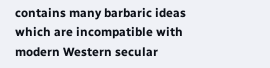contains many barbaric ideas which are incompatible with modern Western secular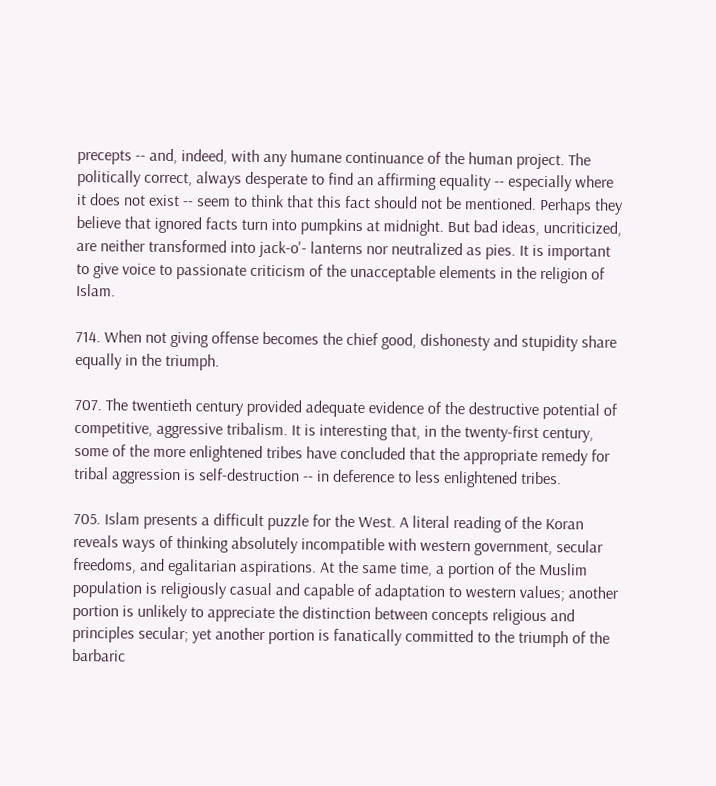precepts -- and, indeed, with any humane continuance of the human project. The politically correct, always desperate to find an affirming equality -- especially where it does not exist -- seem to think that this fact should not be mentioned. Perhaps they believe that ignored facts turn into pumpkins at midnight. But bad ideas, uncriticized, are neither transformed into jack-o'- lanterns nor neutralized as pies. It is important to give voice to passionate criticism of the unacceptable elements in the religion of Islam.

714. When not giving offense becomes the chief good, dishonesty and stupidity share equally in the triumph.

707. The twentieth century provided adequate evidence of the destructive potential of competitive, aggressive tribalism. It is interesting that, in the twenty-first century, some of the more enlightened tribes have concluded that the appropriate remedy for tribal aggression is self-destruction -- in deference to less enlightened tribes.

705. Islam presents a difficult puzzle for the West. A literal reading of the Koran reveals ways of thinking absolutely incompatible with western government, secular freedoms, and egalitarian aspirations. At the same time, a portion of the Muslim population is religiously casual and capable of adaptation to western values; another portion is unlikely to appreciate the distinction between concepts religious and principles secular; yet another portion is fanatically committed to the triumph of the barbaric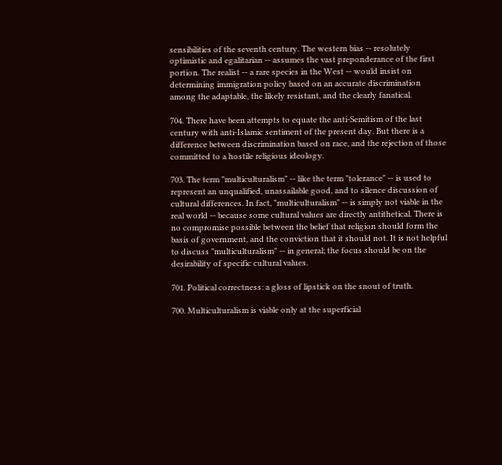sensibilities of the seventh century. The western bias -- resolutely optimistic and egalitarian -- assumes the vast preponderance of the first portion. The realist -- a rare species in the West -- would insist on determining immigration policy based on an accurate discrimination among the adaptable, the likely resistant, and the clearly fanatical.

704. There have been attempts to equate the anti-Semitism of the last century with anti-Islamic sentiment of the present day. But there is a difference between discrimination based on race, and the rejection of those committed to a hostile religious ideology.

703. The term "multiculturalism" -- like the term "tolerance" -- is used to represent an unqualified, unassailable good, and to silence discussion of cultural differences. In fact, "multiculturalism" -- is simply not viable in the real world -- because some cultural values are directly antithetical. There is no compromise possible between the belief that religion should form the basis of government, and the conviction that it should not. It is not helpful to discuss "multiculturalism" -- in general; the focus should be on the desirability of specific cultural values.

701. Political correctness: a gloss of lipstick on the snout of truth.

700. Multiculturalism is viable only at the superficial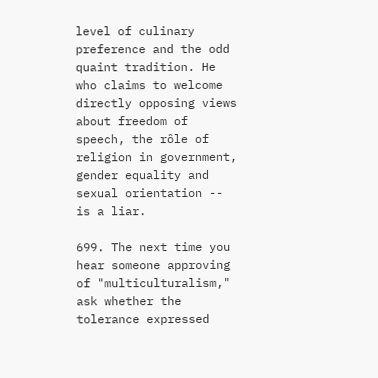level of culinary preference and the odd quaint tradition. He who claims to welcome directly opposing views about freedom of speech, the rôle of religion in government, gender equality and sexual orientation -- is a liar.

699. The next time you hear someone approving of "multiculturalism," ask whether the tolerance expressed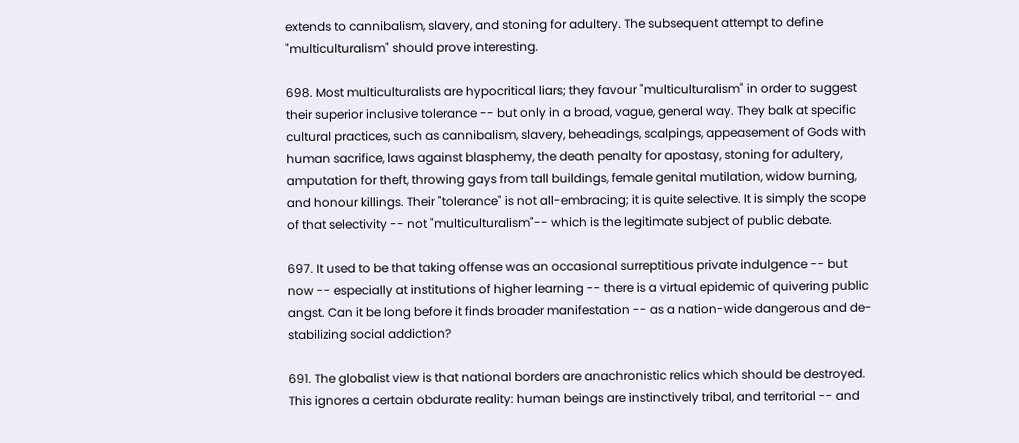extends to cannibalism, slavery, and stoning for adultery. The subsequent attempt to define "multiculturalism" should prove interesting.

698. Most multiculturalists are hypocritical liars; they favour "multiculturalism" in order to suggest their superior inclusive tolerance -- but only in a broad, vague, general way. They balk at specific cultural practices, such as cannibalism, slavery, beheadings, scalpings, appeasement of Gods with human sacrifice, laws against blasphemy, the death penalty for apostasy, stoning for adultery, amputation for theft, throwing gays from tall buildings, female genital mutilation, widow burning, and honour killings. Their "tolerance" is not all-embracing; it is quite selective. It is simply the scope of that selectivity -- not "multiculturalism"-- which is the legitimate subject of public debate.

697. It used to be that taking offense was an occasional surreptitious private indulgence -- but now -- especially at institutions of higher learning -- there is a virtual epidemic of quivering public angst. Can it be long before it finds broader manifestation -- as a nation-wide dangerous and de-stabilizing social addiction?

691. The globalist view is that national borders are anachronistic relics which should be destroyed. This ignores a certain obdurate reality: human beings are instinctively tribal, and territorial -- and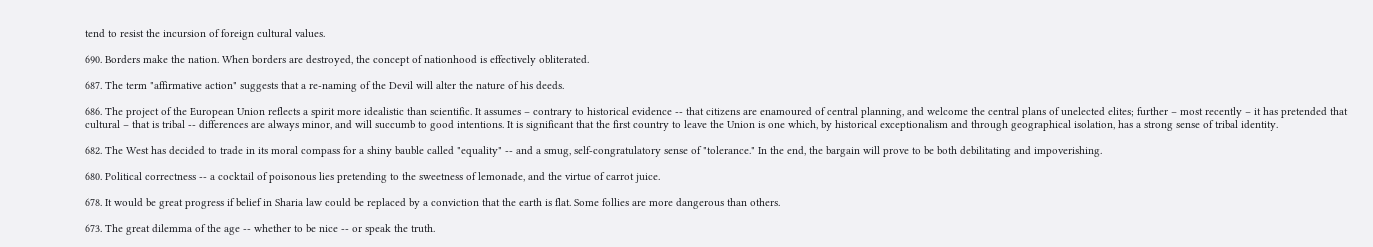tend to resist the incursion of foreign cultural values.

690. Borders make the nation. When borders are destroyed, the concept of nationhood is effectively obliterated.

687. The term "affirmative action" suggests that a re-naming of the Devil will alter the nature of his deeds.

686. The project of the European Union reflects a spirit more idealistic than scientific. It assumes – contrary to historical evidence -- that citizens are enamoured of central planning, and welcome the central plans of unelected elites; further – most recently – it has pretended that cultural – that is tribal -- differences are always minor, and will succumb to good intentions. It is significant that the first country to leave the Union is one which, by historical exceptionalism and through geographical isolation, has a strong sense of tribal identity.

682. The West has decided to trade in its moral compass for a shiny bauble called "equality" -- and a smug, self-congratulatory sense of "tolerance." In the end, the bargain will prove to be both debilitating and impoverishing.

680. Political correctness -- a cocktail of poisonous lies pretending to the sweetness of lemonade, and the virtue of carrot juice.

678. It would be great progress if belief in Sharia law could be replaced by a conviction that the earth is flat. Some follies are more dangerous than others.

673. The great dilemma of the age -- whether to be nice -- or speak the truth.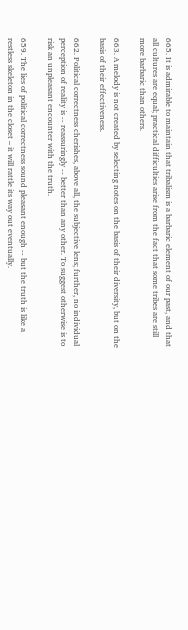665. It is admirable to maintain that tribalism is a barbaric element of our past, and that all cultures are equal; practical difficulties arise from the fact that some tribes are still more barbaric than others.

663. A melody is not created by selecting notes on the basis of their diversity, but on the basis of their effectiveness.

662. Political correctness cherishes, above all, the subjective lens; further, no individual perception of reality is -- reassuringly -- better than any other. To suggest otherwise is to risk an unpleasant encounter with the truth.

659. The lies of political correctness sound pleasant enough -- but the truth is like a restless skeleton in the closet – it will rattle its way out eventually.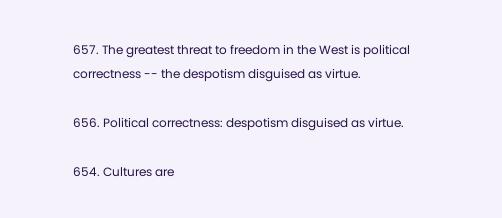657. The greatest threat to freedom in the West is political correctness -- the despotism disguised as virtue.

656. Political correctness: despotism disguised as virtue.

654. Cultures are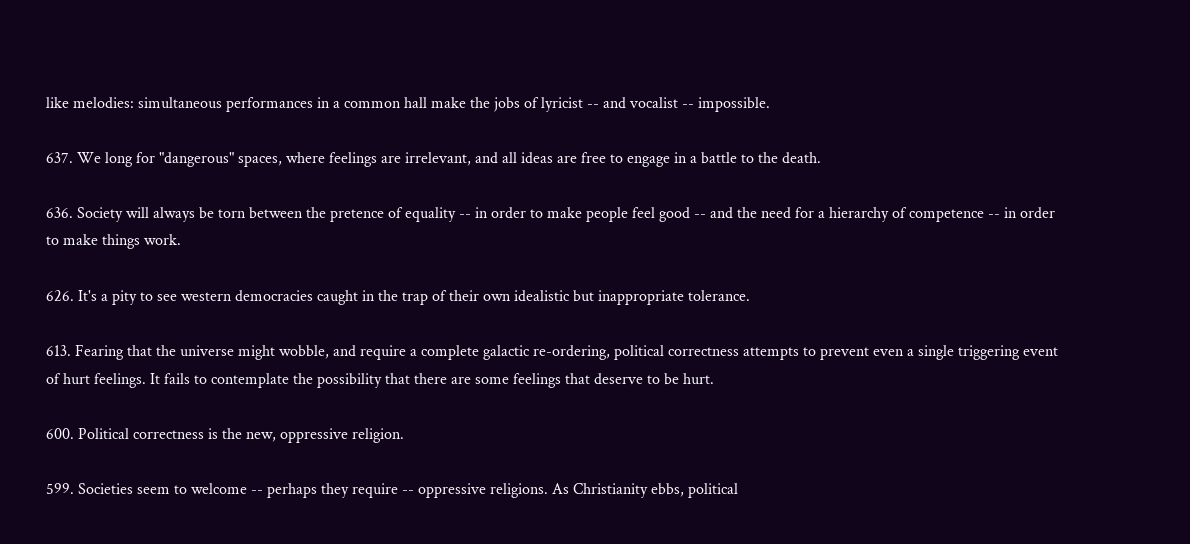like melodies: simultaneous performances in a common hall make the jobs of lyricist -- and vocalist -- impossible.

637. We long for "dangerous" spaces, where feelings are irrelevant, and all ideas are free to engage in a battle to the death.

636. Society will always be torn between the pretence of equality -- in order to make people feel good -- and the need for a hierarchy of competence -- in order to make things work.

626. It's a pity to see western democracies caught in the trap of their own idealistic but inappropriate tolerance.

613. Fearing that the universe might wobble, and require a complete galactic re-ordering, political correctness attempts to prevent even a single triggering event of hurt feelings. It fails to contemplate the possibility that there are some feelings that deserve to be hurt.

600. Political correctness is the new, oppressive religion.

599. Societies seem to welcome -- perhaps they require -- oppressive religions. As Christianity ebbs, political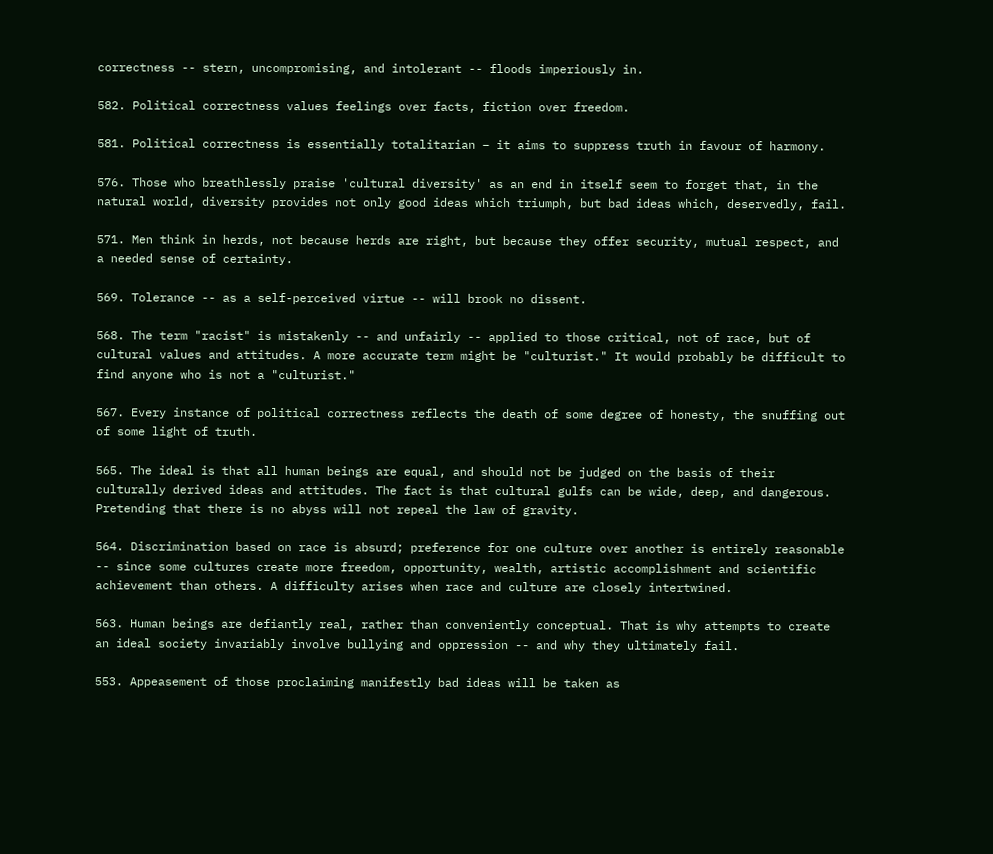correctness -- stern, uncompromising, and intolerant -- floods imperiously in.

582. Political correctness values feelings over facts, fiction over freedom.

581. Political correctness is essentially totalitarian – it aims to suppress truth in favour of harmony.

576. Those who breathlessly praise 'cultural diversity' as an end in itself seem to forget that, in the natural world, diversity provides not only good ideas which triumph, but bad ideas which, deservedly, fail.

571. Men think in herds, not because herds are right, but because they offer security, mutual respect, and a needed sense of certainty.

569. Tolerance -- as a self-perceived virtue -- will brook no dissent.

568. The term "racist" is mistakenly -- and unfairly -- applied to those critical, not of race, but of cultural values and attitudes. A more accurate term might be "culturist." It would probably be difficult to find anyone who is not a "culturist."

567. Every instance of political correctness reflects the death of some degree of honesty, the snuffing out of some light of truth.

565. The ideal is that all human beings are equal, and should not be judged on the basis of their culturally derived ideas and attitudes. The fact is that cultural gulfs can be wide, deep, and dangerous. Pretending that there is no abyss will not repeal the law of gravity.

564. Discrimination based on race is absurd; preference for one culture over another is entirely reasonable -- since some cultures create more freedom, opportunity, wealth, artistic accomplishment and scientific achievement than others. A difficulty arises when race and culture are closely intertwined.

563. Human beings are defiantly real, rather than conveniently conceptual. That is why attempts to create an ideal society invariably involve bullying and oppression -- and why they ultimately fail.

553. Appeasement of those proclaiming manifestly bad ideas will be taken as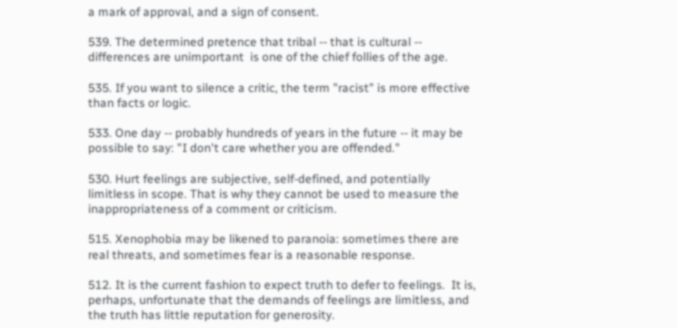a mark of approval, and a sign of consent.

539. The determined pretence that tribal -- that is cultural -- differences are unimportant  is one of the chief follies of the age.

535. If you want to silence a critic, the term "racist" is more effective than facts or logic.

533. One day -- probably hundreds of years in the future -- it may be possible to say: "I don't care whether you are offended."

530. Hurt feelings are subjective, self-defined, and potentially limitless in scope. That is why they cannot be used to measure the inappropriateness of a comment or criticism.

515. Xenophobia may be likened to paranoia: sometimes there are real threats, and sometimes fear is a reasonable response.

512. It is the current fashion to expect truth to defer to feelings.  It is, perhaps, unfortunate that the demands of feelings are limitless, and the truth has little reputation for generosity.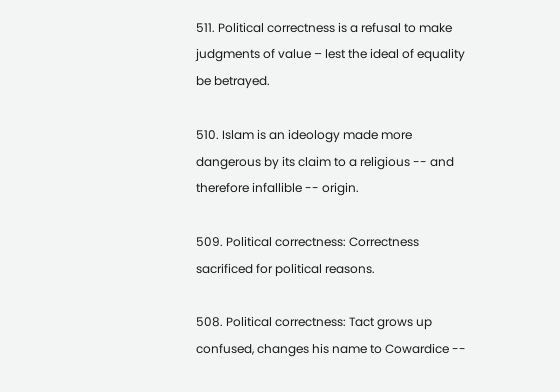511. Political correctness is a refusal to make judgments of value – lest the ideal of equality be betrayed.

510. Islam is an ideology made more dangerous by its claim to a religious -- and therefore infallible -- origin.

509. Political correctness: Correctness sacrificed for political reasons.

508. Political correctness: Tact grows up confused, changes his name to Cowardice --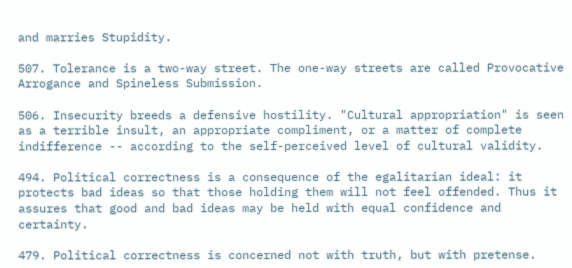and marries Stupidity.

507. Tolerance is a two-way street. The one-way streets are called Provocative Arrogance and Spineless Submission.

506. Insecurity breeds a defensive hostility. "Cultural appropriation" is seen as a terrible insult, an appropriate compliment, or a matter of complete indifference -- according to the self-perceived level of cultural validity.

494. Political correctness is a consequence of the egalitarian ideal: it protects bad ideas so that those holding them will not feel offended. Thus it assures that good and bad ideas may be held with equal confidence and certainty.

479. Political correctness is concerned not with truth, but with pretense.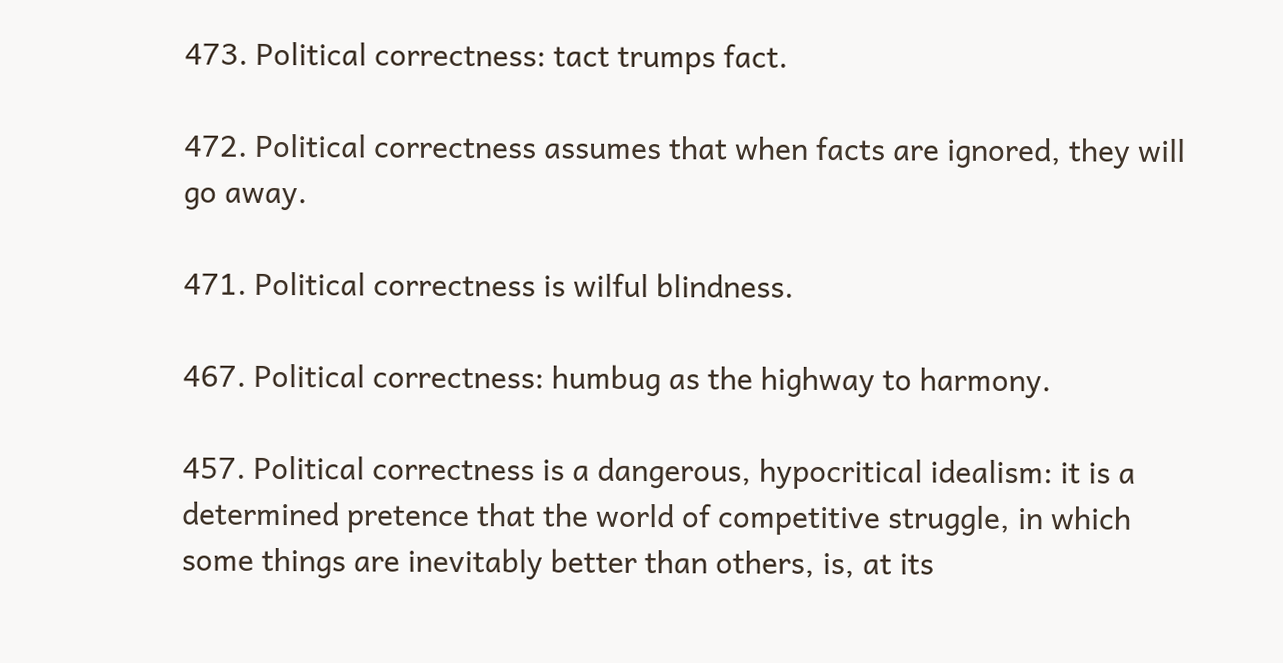473. Political correctness: tact trumps fact.

472. Political correctness assumes that when facts are ignored, they will go away.

471. Political correctness is wilful blindness.

467. Political correctness: humbug as the highway to harmony.

457. Political correctness is a dangerous, hypocritical idealism: it is a determined pretence that the world of competitive struggle, in which some things are inevitably better than others, is, at its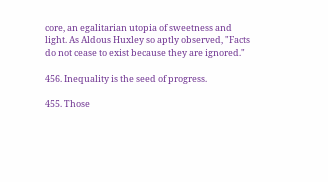core, an egalitarian utopia of sweetness and light. As Aldous Huxley so aptly observed, "Facts do not cease to exist because they are ignored."

456. Inequality is the seed of progress.

455. Those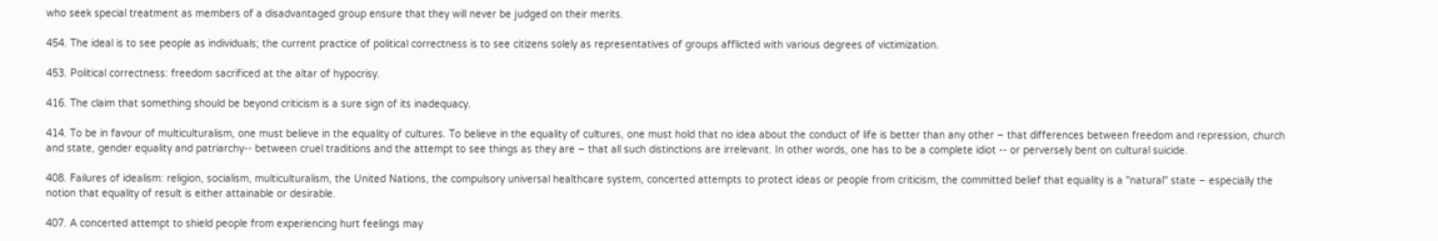who seek special treatment as members of a disadvantaged group ensure that they will never be judged on their merits.

454. The ideal is to see people as individuals; the current practice of political correctness is to see citizens solely as representatives of groups afflicted with various degrees of victimization.

453. Political correctness: freedom sacrificed at the altar of hypocrisy.

416. The claim that something should be beyond criticism is a sure sign of its inadequacy.

414. To be in favour of multiculturalism, one must believe in the equality of cultures. To believe in the equality of cultures, one must hold that no idea about the conduct of life is better than any other – that differences between freedom and repression, church and state, gender equality and patriarchy-- between cruel traditions and the attempt to see things as they are – that all such distinctions are irrelevant. In other words, one has to be a complete idiot -- or perversely bent on cultural suicide.

408. Failures of idealism: religion, socialism, multiculturalism, the United Nations, the compulsory universal healthcare system, concerted attempts to protect ideas or people from criticism, the committed belief that equality is a "natural" state – especially the notion that equality of result is either attainable or desirable.

407. A concerted attempt to shield people from experiencing hurt feelings may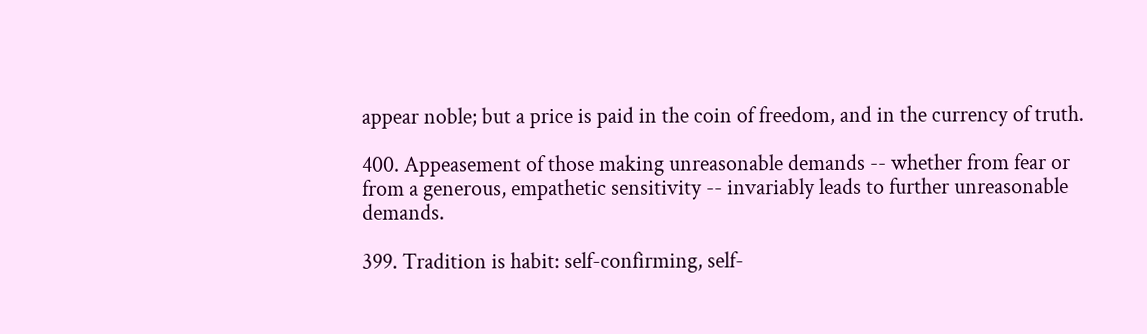appear noble; but a price is paid in the coin of freedom, and in the currency of truth.

400. Appeasement of those making unreasonable demands -- whether from fear or from a generous, empathetic sensitivity -- invariably leads to further unreasonable demands.

399. Tradition is habit: self-confirming, self-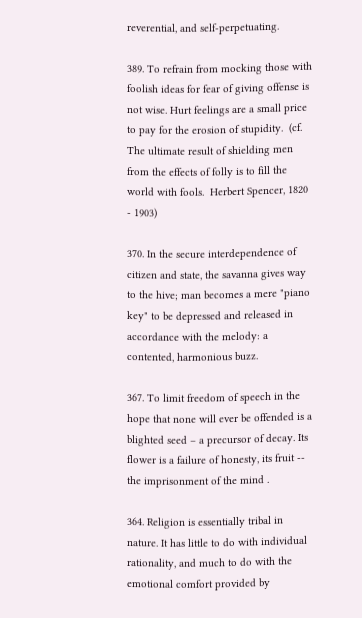reverential, and self-perpetuating.

389. To refrain from mocking those with foolish ideas for fear of giving offense is not wise. Hurt feelings are a small price to pay for the erosion of stupidity.  (cf. The ultimate result of shielding men from the effects of folly is to fill the world with fools.  Herbert Spencer, 1820 - 1903)

370. In the secure interdependence of citizen and state, the savanna gives way to the hive; man becomes a mere "piano key" to be depressed and released in accordance with the melody: a contented, harmonious buzz.

367. To limit freedom of speech in the hope that none will ever be offended is a blighted seed – a precursor of decay. Its flower is a failure of honesty, its fruit -- the imprisonment of the mind .

364. Religion is essentially tribal in nature. It has little to do with individual rationality, and much to do with the emotional comfort provided by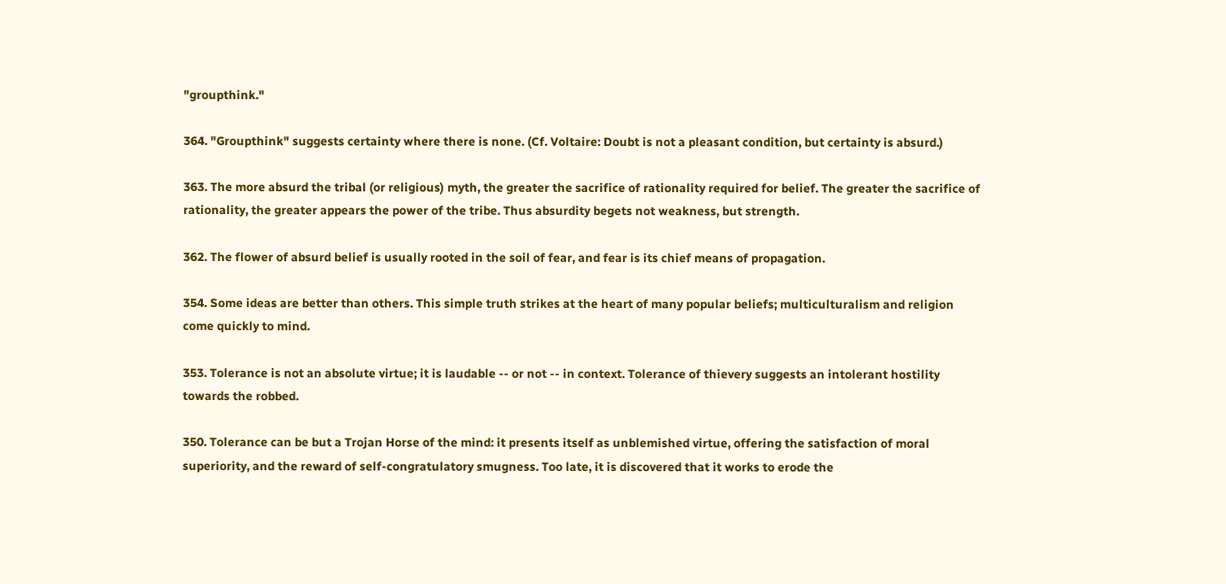"groupthink."

364. "Groupthink" suggests certainty where there is none. (Cf. Voltaire: Doubt is not a pleasant condition, but certainty is absurd.)

363. The more absurd the tribal (or religious) myth, the greater the sacrifice of rationality required for belief. The greater the sacrifice of rationality, the greater appears the power of the tribe. Thus absurdity begets not weakness, but strength.

362. The flower of absurd belief is usually rooted in the soil of fear, and fear is its chief means of propagation.

354. Some ideas are better than others. This simple truth strikes at the heart of many popular beliefs; multiculturalism and religion come quickly to mind.

353. Tolerance is not an absolute virtue; it is laudable -- or not -- in context. Tolerance of thievery suggests an intolerant hostility towards the robbed.

350. Tolerance can be but a Trojan Horse of the mind: it presents itself as unblemished virtue, offering the satisfaction of moral superiority, and the reward of self-congratulatory smugness. Too late, it is discovered that it works to erode the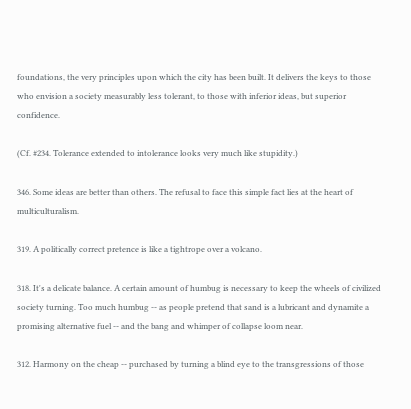foundations, the very principles upon which the city has been built. It delivers the keys to those who envision a society measurably less tolerant, to those with inferior ideas, but superior confidence.

(Cf. #234. Tolerance extended to intolerance looks very much like stupidity.)

346. Some ideas are better than others. The refusal to face this simple fact lies at the heart of multiculturalism.

319. A politically correct pretence is like a tightrope over a volcano.

318. It's a delicate balance. A certain amount of humbug is necessary to keep the wheels of civilized society turning. Too much humbug -- as people pretend that sand is a lubricant and dynamite a promising alternative fuel -- and the bang and whimper of collapse loom near.

312. Harmony on the cheap -- purchased by turning a blind eye to the transgressions of those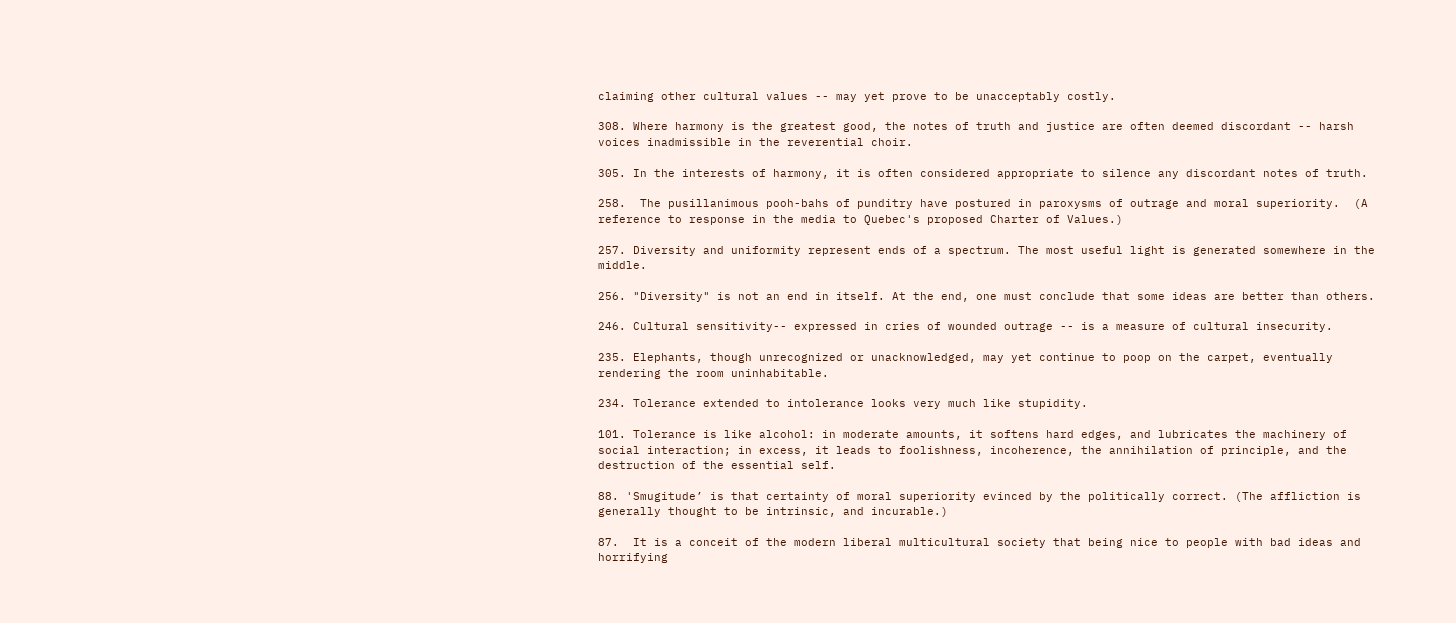claiming other cultural values -- may yet prove to be unacceptably costly.

308. Where harmony is the greatest good, the notes of truth and justice are often deemed discordant -- harsh voices inadmissible in the reverential choir.

305. In the interests of harmony, it is often considered appropriate to silence any discordant notes of truth.

258.  The pusillanimous pooh-bahs of punditry have postured in paroxysms of outrage and moral superiority.  (A reference to response in the media to Quebec's proposed Charter of Values.)

257. Diversity and uniformity represent ends of a spectrum. The most useful light is generated somewhere in the middle.

256. "Diversity" is not an end in itself. At the end, one must conclude that some ideas are better than others.

246. Cultural sensitivity-- expressed in cries of wounded outrage -- is a measure of cultural insecurity.

235. Elephants, though unrecognized or unacknowledged, may yet continue to poop on the carpet, eventually rendering the room uninhabitable.

234. Tolerance extended to intolerance looks very much like stupidity.

101. Tolerance is like alcohol: in moderate amounts, it softens hard edges, and lubricates the machinery of social interaction; in excess, it leads to foolishness, incoherence, the annihilation of principle, and the destruction of the essential self.

88. 'Smugitude’ is that certainty of moral superiority evinced by the politically correct. (The affliction is generally thought to be intrinsic, and incurable.)

87.  It is a conceit of the modern liberal multicultural society that being nice to people with bad ideas and horrifying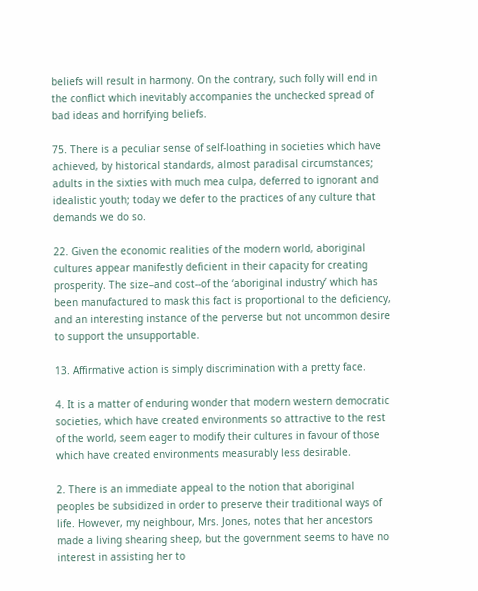beliefs will result in harmony. On the contrary, such folly will end in the conflict which inevitably accompanies the unchecked spread of bad ideas and horrifying beliefs.

75. There is a peculiar sense of self-loathing in societies which have achieved, by historical standards, almost paradisal circumstances; adults in the sixties with much mea culpa, deferred to ignorant and idealistic youth; today we defer to the practices of any culture that demands we do so.

22. Given the economic realities of the modern world, aboriginal cultures appear manifestly deficient in their capacity for creating prosperity. The size–and cost--of the ‘aboriginal industry’ which has been manufactured to mask this fact is proportional to the deficiency, and an interesting instance of the perverse but not uncommon desire to support the unsupportable.

13. Affirmative action is simply discrimination with a pretty face.

4. It is a matter of enduring wonder that modern western democratic societies, which have created environments so attractive to the rest of the world, seem eager to modify their cultures in favour of those which have created environments measurably less desirable.

2. There is an immediate appeal to the notion that aboriginal peoples be subsidized in order to preserve their traditional ways of life. However, my neighbour, Mrs. Jones, notes that her ancestors made a living shearing sheep, but the government seems to have no interest in assisting her to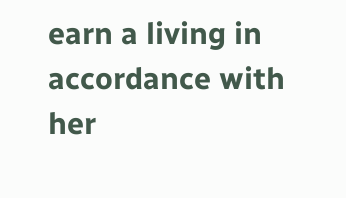earn a living in accordance with her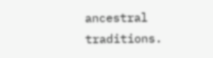ancestral traditions.